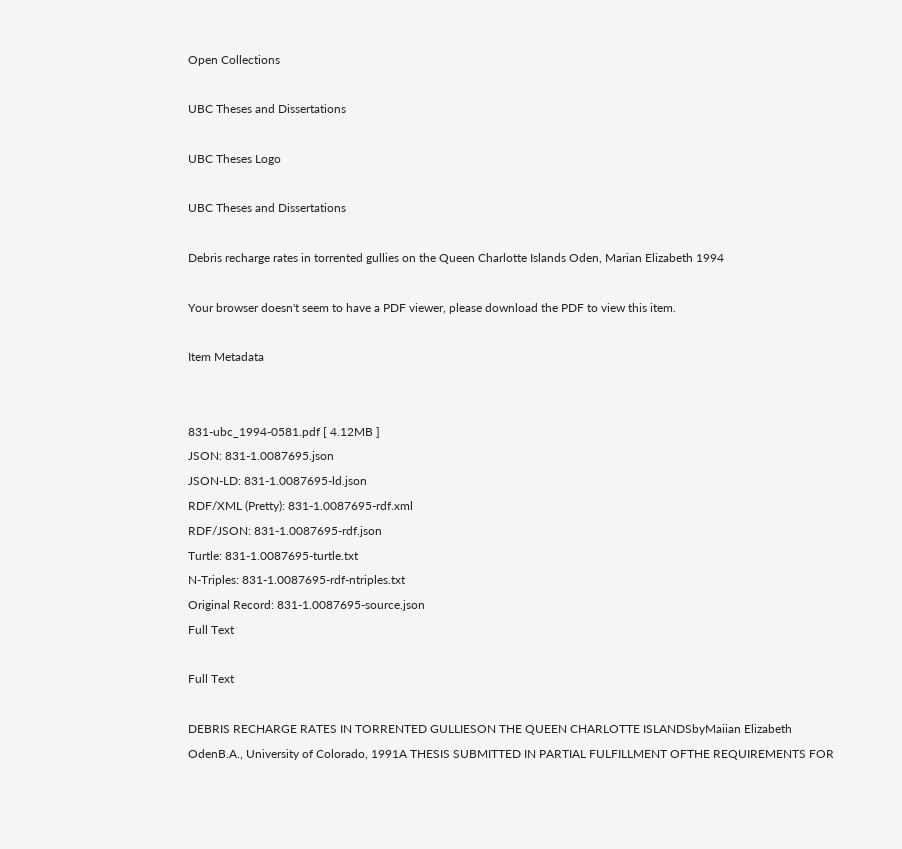Open Collections

UBC Theses and Dissertations

UBC Theses Logo

UBC Theses and Dissertations

Debris recharge rates in torrented gullies on the Queen Charlotte Islands Oden, Marian Elizabeth 1994

Your browser doesn't seem to have a PDF viewer, please download the PDF to view this item.

Item Metadata


831-ubc_1994-0581.pdf [ 4.12MB ]
JSON: 831-1.0087695.json
JSON-LD: 831-1.0087695-ld.json
RDF/XML (Pretty): 831-1.0087695-rdf.xml
RDF/JSON: 831-1.0087695-rdf.json
Turtle: 831-1.0087695-turtle.txt
N-Triples: 831-1.0087695-rdf-ntriples.txt
Original Record: 831-1.0087695-source.json
Full Text

Full Text

DEBRIS RECHARGE RATES IN TORRENTED GULLIESON THE QUEEN CHARLOTTE ISLANDSbyMaiian Elizabeth OdenB.A., University of Colorado, 1991A THESIS SUBMITTED IN PARTIAL FULFILLMENT OFTHE REQUIREMENTS FOR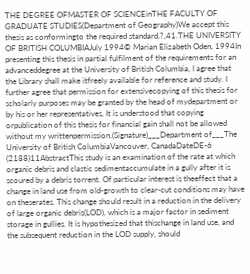THE DEGREE OFMASTER OF SCIENCEinTHE FACULTY OF GRADUATE STUDIES(Department of Geography)We accept this thesis as conformingto the required standard.?,41.THE UNIVERSITY OF BRITISH COLUMBIAJuly 1994© Marian Elizabeth Oden, 1994In presenting this thesis in partial fulfilment of the requirements for an advanceddegree at the University of British Columbia, I agree that the Library shall make itfreely available for reference and study. I further agree that permission for extensivecopying of this thesis for scholarly purposes may be granted by the head of mydepartment or by his or her representatives, It is understood that copying orpublication of this thesis for financial gain shall not be allowed without my writtenpermission.(Signature)___Department of___The University of British ColumbiaVancouver, CanadaDateDE-6 (2188)11AbstractThis study is an examination of the rate at which organic debris and clastic sedimentaccumulate in a gully after it is scoured by a debris torrent. Of particular interest is theeffect that a change in land use from old-growth to clear-cut conditions may have on theserates. This change should result in a reduction in the delivery of large organic debris(LOD), which is a major factor in sediment storage in gullies. It is hypothesized that thischange in land use, and the subsequent reduction in the LOD supply, should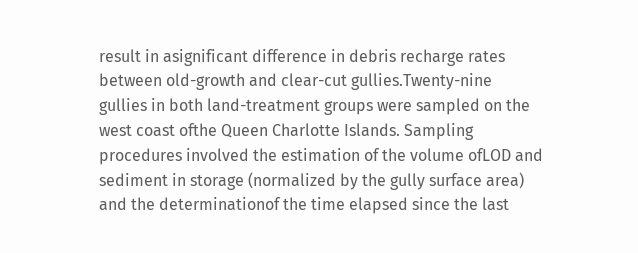result in asignificant difference in debris recharge rates between old-growth and clear-cut gullies.Twenty-nine gullies in both land-treatment groups were sampled on the west coast ofthe Queen Charlotte Islands. Sampling procedures involved the estimation of the volume ofLOD and sediment in storage (normalized by the gully surface area) and the determinationof the time elapsed since the last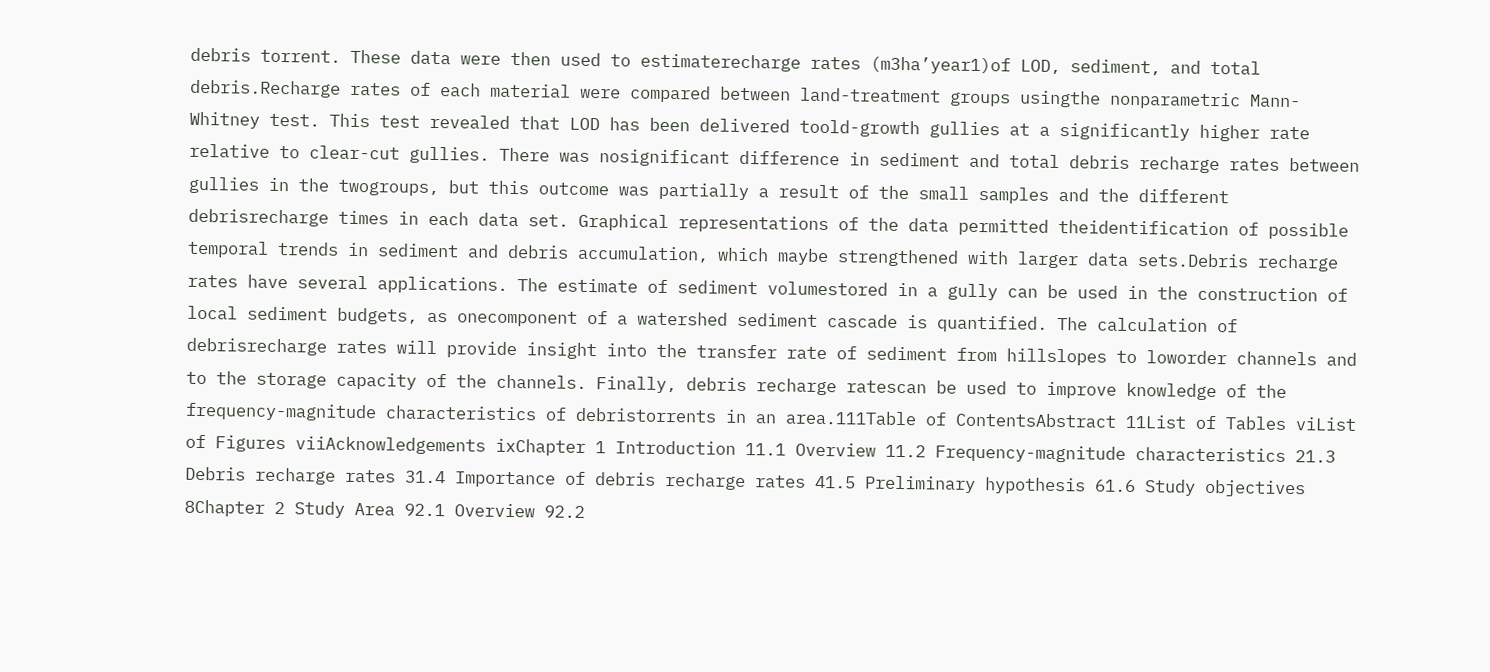debris torrent. These data were then used to estimaterecharge rates (m3ha’year1)of LOD, sediment, and total debris.Recharge rates of each material were compared between land-treatment groups usingthe nonparametric Mann-Whitney test. This test revealed that LOD has been delivered toold-growth gullies at a significantly higher rate relative to clear-cut gullies. There was nosignificant difference in sediment and total debris recharge rates between gullies in the twogroups, but this outcome was partially a result of the small samples and the different debrisrecharge times in each data set. Graphical representations of the data permitted theidentification of possible temporal trends in sediment and debris accumulation, which maybe strengthened with larger data sets.Debris recharge rates have several applications. The estimate of sediment volumestored in a gully can be used in the construction of local sediment budgets, as onecomponent of a watershed sediment cascade is quantified. The calculation of debrisrecharge rates will provide insight into the transfer rate of sediment from hillslopes to loworder channels and to the storage capacity of the channels. Finally, debris recharge ratescan be used to improve knowledge of the frequency-magnitude characteristics of debristorrents in an area.111Table of ContentsAbstract 11List of Tables viList of Figures viiAcknowledgements ixChapter 1 Introduction 11.1 Overview 11.2 Frequency-magnitude characteristics 21.3 Debris recharge rates 31.4 Importance of debris recharge rates 41.5 Preliminary hypothesis 61.6 Study objectives 8Chapter 2 Study Area 92.1 Overview 92.2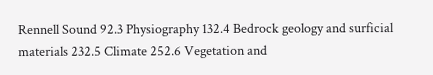Rennell Sound 92.3 Physiography 132.4 Bedrock geology and surficial materials 232.5 Climate 252.6 Vegetation and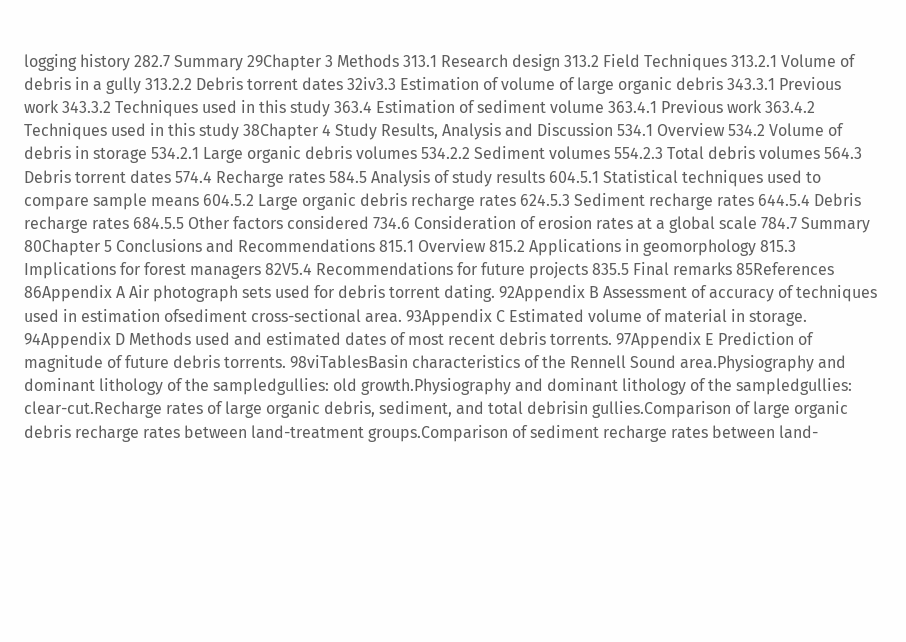logging history 282.7 Summary 29Chapter 3 Methods 313.1 Research design 313.2 Field Techniques 313.2.1 Volume of debris in a gully 313.2.2 Debris torrent dates 32iv3.3 Estimation of volume of large organic debris 343.3.1 Previous work 343.3.2 Techniques used in this study 363.4 Estimation of sediment volume 363.4.1 Previous work 363.4.2 Techniques used in this study 38Chapter 4 Study Results, Analysis and Discussion 534.1 Overview 534.2 Volume of debris in storage 534.2.1 Large organic debris volumes 534.2.2 Sediment volumes 554.2.3 Total debris volumes 564.3 Debris torrent dates 574.4 Recharge rates 584.5 Analysis of study results 604.5.1 Statistical techniques used to compare sample means 604.5.2 Large organic debris recharge rates 624.5.3 Sediment recharge rates 644.5.4 Debris recharge rates 684.5.5 Other factors considered 734.6 Consideration of erosion rates at a global scale 784.7 Summary 80Chapter 5 Conclusions and Recommendations 815.1 Overview 815.2 Applications in geomorphology 815.3 Implications for forest managers 82V5.4 Recommendations for future projects 835.5 Final remarks 85References 86Appendix A Air photograph sets used for debris torrent dating. 92Appendix B Assessment of accuracy of techniques used in estimation ofsediment cross-sectional area. 93Appendix C Estimated volume of material in storage. 94Appendix D Methods used and estimated dates of most recent debris torrents. 97Appendix E Prediction of magnitude of future debris torrents. 98viTablesBasin characteristics of the Rennell Sound area.Physiography and dominant lithology of the sampledgullies: old growth.Physiography and dominant lithology of the sampledgullies: clear-cut.Recharge rates of large organic debris, sediment, and total debrisin gullies.Comparison of large organic debris recharge rates between land-treatment groups.Comparison of sediment recharge rates between land-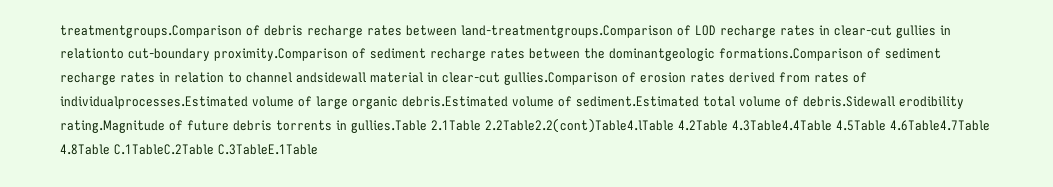treatmentgroups.Comparison of debris recharge rates between land-treatmentgroups.Comparison of LOD recharge rates in clear-cut gullies in relationto cut-boundary proximity.Comparison of sediment recharge rates between the dominantgeologic formations.Comparison of sediment recharge rates in relation to channel andsidewall material in clear-cut gullies.Comparison of erosion rates derived from rates of individualprocesses.Estimated volume of large organic debris.Estimated volume of sediment.Estimated total volume of debris.Sidewall erodibility rating.Magnitude of future debris torrents in gullies.Table 2.1Table 2.2Table2.2(cont)Table4.lTable 4.2Table 4.3Table4.4Table 4.5Table 4.6Table4.7Table 4.8Table C.1TableC.2Table C.3TableE.1Table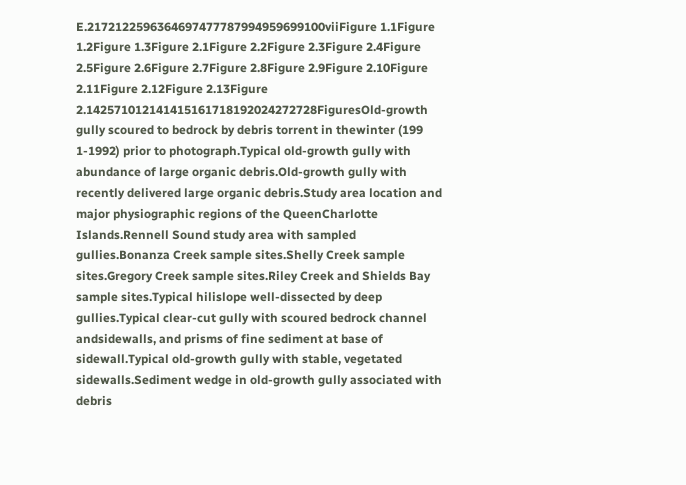E.2172122596364697477787994959699100viiFigure 1.1Figure 1.2Figure 1.3Figure 2.1Figure 2.2Figure 2.3Figure 2.4Figure 2.5Figure 2.6Figure 2.7Figure 2.8Figure 2.9Figure 2.10Figure 2.11Figure 2.12Figure 2.13Figure 2.142571012141415161718192024272728FiguresOld-growth gully scoured to bedrock by debris torrent in thewinter (199 1-1992) prior to photograph.Typical old-growth gully with abundance of large organic debris.Old-growth gully with recently delivered large organic debris.Study area location and major physiographic regions of the QueenCharlotte Islands.Rennell Sound study area with sampled gullies.Bonanza Creek sample sites.Shelly Creek sample sites.Gregory Creek sample sites.Riley Creek and Shields Bay sample sites.Typical hilislope well-dissected by deep gullies.Typical clear-cut gully with scoured bedrock channel andsidewalls, and prisms of fine sediment at base of sidewall.Typical old-growth gully with stable, vegetated sidewalls.Sediment wedge in old-growth gully associated with debris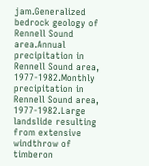jam.Generalized bedrock geology of Rennell Sound area.Annual precipitation in Rennell Sound area, 1977-1982.Monthly precipitation in Rennell Sound area, 1977-1982.Large landslide resulting from extensive windthrow of timberon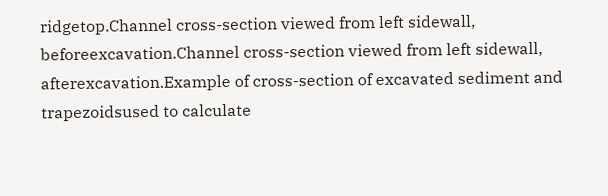ridgetop.Channel cross-section viewed from left sidewall, beforeexcavation.Channel cross-section viewed from left sidewall, afterexcavation.Example of cross-section of excavated sediment and trapezoidsused to calculate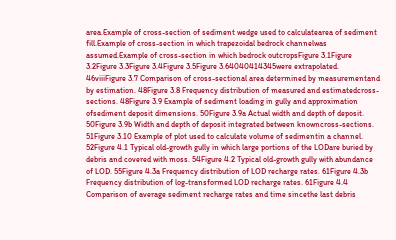area.Example of cross-section of sediment wedge used to calculatearea of sediment fill.Example of cross-section in which trapezoidal bedrock channelwas assumed.Example of cross-section in which bedrock outcropsFigure 3.1Figure 3.2Figure 3.3Figure 3.4Figure 3.5Figure 3.64040414345were extrapolated. 46viiiFigure 3.7 Comparison of cross-sectional area determined by measurementand by estimation. 48Figure 3.8 Frequency distribution of measured and estimatedcross-sections. 48Figure 3.9 Example of sediment loading in gully and approximation ofsediment deposit dimensions. 50Figure 3.9a Actual width and depth of deposit. 50Figure 3.9b Width and depth of deposit integrated between knowncross-sections. 51Figure 3.10 Example of plot used to calculate volume of sedimentin a channel. 52Figure 4.1 Typical old-growth gully in which large portions of the LODare buried by debris and covered with moss. 54Figure 4.2 Typical old-growth gully with abundance of LOD. 55Figure 4.3a Frequency distribution of LOD recharge rates. 61Figure 4.3b Frequency distribution of log-transformed LOD recharge rates. 61Figure 4.4 Comparison of average sediment recharge rates and time sincethe last debris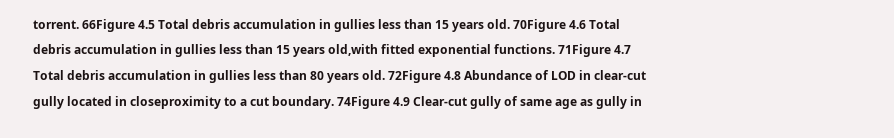torrent. 66Figure 4.5 Total debris accumulation in gullies less than 15 years old. 70Figure 4.6 Total debris accumulation in gullies less than 15 years old,with fitted exponential functions. 71Figure 4.7 Total debris accumulation in gullies less than 80 years old. 72Figure 4.8 Abundance of LOD in clear-cut gully located in closeproximity to a cut boundary. 74Figure 4.9 Clear-cut gully of same age as gully in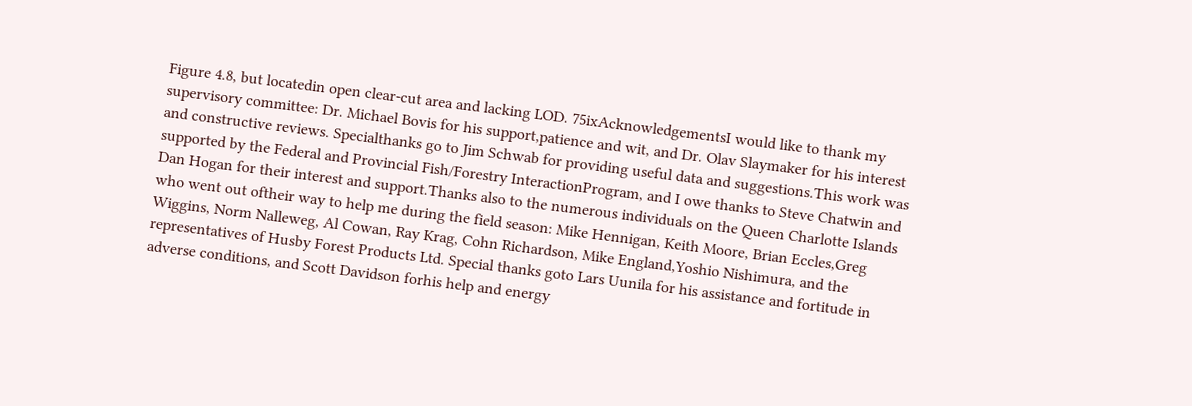Figure 4.8, but locatedin open clear-cut area and lacking LOD. 75ixAcknowledgementsI would like to thank my supervisory committee: Dr. Michael Bovis for his support,patience and wit, and Dr. Olav Slaymaker for his interest and constructive reviews. Specialthanks go to Jim Schwab for providing useful data and suggestions.This work was supported by the Federal and Provincial Fish/Forestry InteractionProgram, and I owe thanks to Steve Chatwin and Dan Hogan for their interest and support.Thanks also to the numerous individuals on the Queen Charlotte Islands who went out oftheir way to help me during the field season: Mike Hennigan, Keith Moore, Brian Eccles,Greg Wiggins, Norm Nalleweg, Al Cowan, Ray Krag, Cohn Richardson, Mike England,Yoshio Nishimura, and the representatives of Husby Forest Products Ltd. Special thanks goto Lars Uunila for his assistance and fortitude in adverse conditions, and Scott Davidson forhis help and energy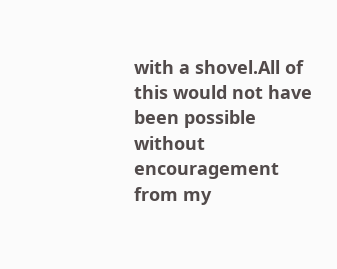with a shovel.All of this would not have been possible without encouragement from my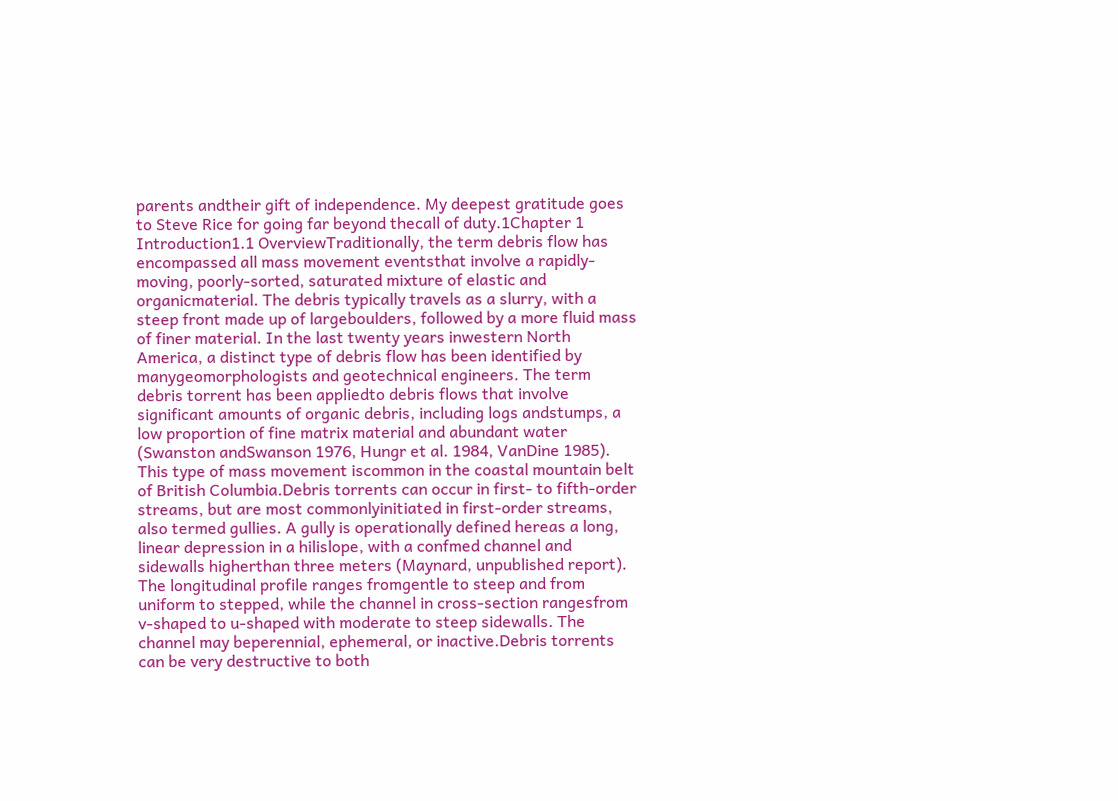parents andtheir gift of independence. My deepest gratitude goes to Steve Rice for going far beyond thecall of duty.1Chapter 1 Introduction1.1 OverviewTraditionally, the term debris flow has encompassed all mass movement eventsthat involve a rapidly-moving, poorly-sorted, saturated mixture of elastic and organicmaterial. The debris typically travels as a slurry, with a steep front made up of largeboulders, followed by a more fluid mass of finer material. In the last twenty years inwestern North America, a distinct type of debris flow has been identified by manygeomorphologists and geotechnical engineers. The term debris torrent has been appliedto debris flows that involve significant amounts of organic debris, including logs andstumps, a low proportion of fine matrix material and abundant water (Swanston andSwanson 1976, Hungr et al. 1984, VanDine 1985). This type of mass movement iscommon in the coastal mountain belt of British Columbia.Debris torrents can occur in first- to fifth-order streams, but are most commonlyinitiated in first-order streams, also termed gullies. A gully is operationally defined hereas a long, linear depression in a hilislope, with a confmed channel and sidewalls higherthan three meters (Maynard, unpublished report). The longitudinal profile ranges fromgentle to steep and from uniform to stepped, while the channel in cross-section rangesfrom v-shaped to u-shaped with moderate to steep sidewalls. The channel may beperennial, ephemeral, or inactive.Debris torrents can be very destructive to both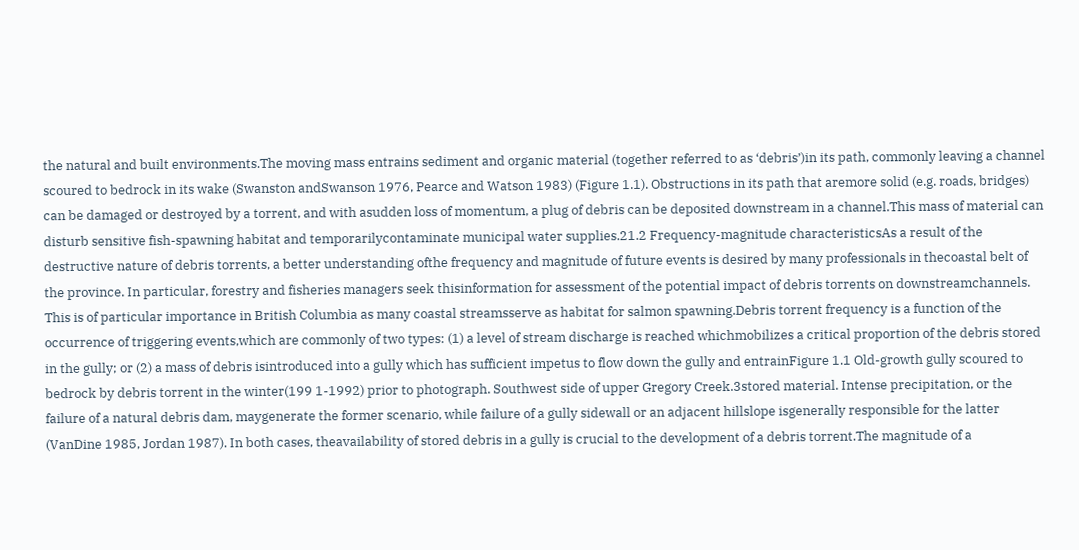the natural and built environments.The moving mass entrains sediment and organic material (together referred to as ‘debris’)in its path, commonly leaving a channel scoured to bedrock in its wake (Swanston andSwanson 1976, Pearce and Watson 1983) (Figure 1.1). Obstructions in its path that aremore solid (e.g. roads, bridges) can be damaged or destroyed by a torrent, and with asudden loss of momentum, a plug of debris can be deposited downstream in a channel.This mass of material can disturb sensitive fish-spawning habitat and temporarilycontaminate municipal water supplies.21.2 Frequency-magnitude characteristicsAs a result of the destructive nature of debris torrents, a better understanding ofthe frequency and magnitude of future events is desired by many professionals in thecoastal belt of the province. In particular, forestry and fisheries managers seek thisinformation for assessment of the potential impact of debris torrents on downstreamchannels. This is of particular importance in British Columbia as many coastal streamsserve as habitat for salmon spawning.Debris torrent frequency is a function of the occurrence of triggering events,which are commonly of two types: (1) a level of stream discharge is reached whichmobilizes a critical proportion of the debris stored in the gully; or (2) a mass of debris isintroduced into a gully which has sufficient impetus to flow down the gully and entrainFigure 1.1 Old-growth gully scoured to bedrock by debris torrent in the winter(199 1-1992) prior to photograph. Southwest side of upper Gregory Creek.3stored material. Intense precipitation, or the failure of a natural debris dam, maygenerate the former scenario, while failure of a gully sidewall or an adjacent hillslope isgenerally responsible for the latter (VanDine 1985, Jordan 1987). In both cases, theavailability of stored debris in a gully is crucial to the development of a debris torrent.The magnitude of a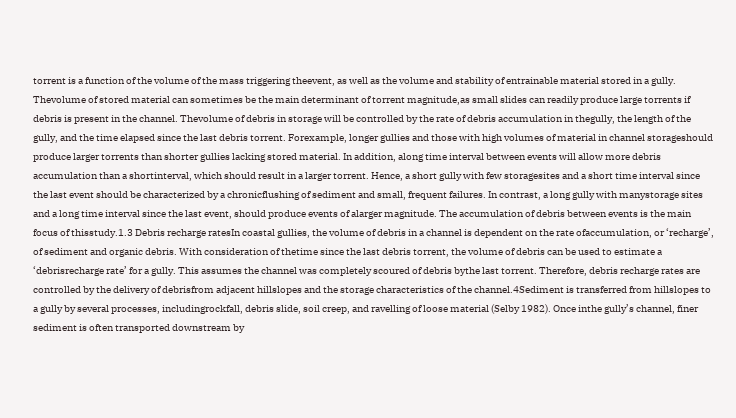torrent is a function of the volume of the mass triggering theevent, as well as the volume and stability of entrainable material stored in a gully. Thevolume of stored material can sometimes be the main determinant of torrent magnitude,as small slides can readily produce large torrents if debris is present in the channel. Thevolume of debris in storage will be controlled by the rate of debris accumulation in thegully, the length of the gully, and the time elapsed since the last debris torrent. Forexample, longer gullies and those with high volumes of material in channel storageshould produce larger torrents than shorter gullies lacking stored material. In addition, along time interval between events will allow more debris accumulation than a shortinterval, which should result in a larger torrent. Hence, a short gully with few storagesites and a short time interval since the last event should be characterized by a chronicflushing of sediment and small, frequent failures. In contrast, a long gully with manystorage sites and a long time interval since the last event, should produce events of alarger magnitude. The accumulation of debris between events is the main focus of thisstudy.1.3 Debris recharge ratesIn coastal gullies, the volume of debris in a channel is dependent on the rate ofaccumulation, or ‘recharge’, of sediment and organic debris. With consideration of thetime since the last debris torrent, the volume of debris can be used to estimate a ‘debrisrecharge rate’ for a gully. This assumes the channel was completely scoured of debris bythe last torrent. Therefore, debris recharge rates are controlled by the delivery of debrisfrom adjacent hillslopes and the storage characteristics of the channel.4Sediment is transferred from hillslopes to a gully by several processes, includingrockfall, debris slide, soil creep, and ravelling of loose material (Selby 1982). Once inthe gully’s channel, finer sediment is often transported downstream by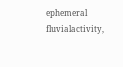ephemeral fluvialactivity,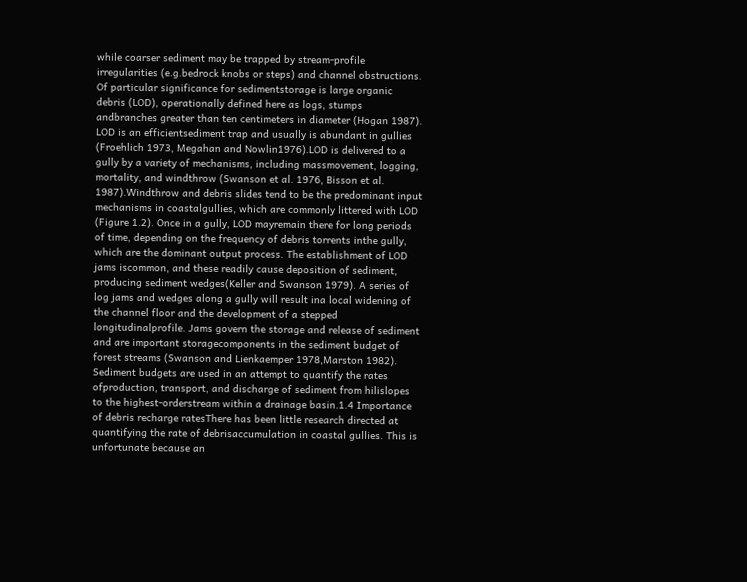while coarser sediment may be trapped by stream-profile irregularities (e.g.bedrock knobs or steps) and channel obstructions. Of particular significance for sedimentstorage is large organic debris (LOD), operationally defined here as logs, stumps andbranches greater than ten centimeters in diameter (Hogan 1987). LOD is an efficientsediment trap and usually is abundant in gullies (Froehlich 1973, Megahan and Nowlin1976).LOD is delivered to a gully by a variety of mechanisms, including massmovement, logging, mortality, and windthrow (Swanson et al. 1976, Bisson et al. 1987).Windthrow and debris slides tend to be the predominant input mechanisms in coastalgullies, which are commonly littered with LOD (Figure 1.2). Once in a gully, LOD mayremain there for long periods of time, depending on the frequency of debris torrents inthe gully, which are the dominant output process. The establishment of LOD jams iscommon, and these readily cause deposition of sediment, producing sediment wedges(Keller and Swanson 1979). A series of log jams and wedges along a gully will result ina local widening of the channel floor and the development of a stepped longitudinalprofile. Jams govern the storage and release of sediment and are important storagecomponents in the sediment budget of forest streams (Swanson and Lienkaemper 1978,Marston 1982). Sediment budgets are used in an attempt to quantify the rates ofproduction, transport, and discharge of sediment from hilislopes to the highest-orderstream within a drainage basin.1.4 Importance of debris recharge ratesThere has been little research directed at quantifying the rate of debrisaccumulation in coastal gullies. This is unfortunate because an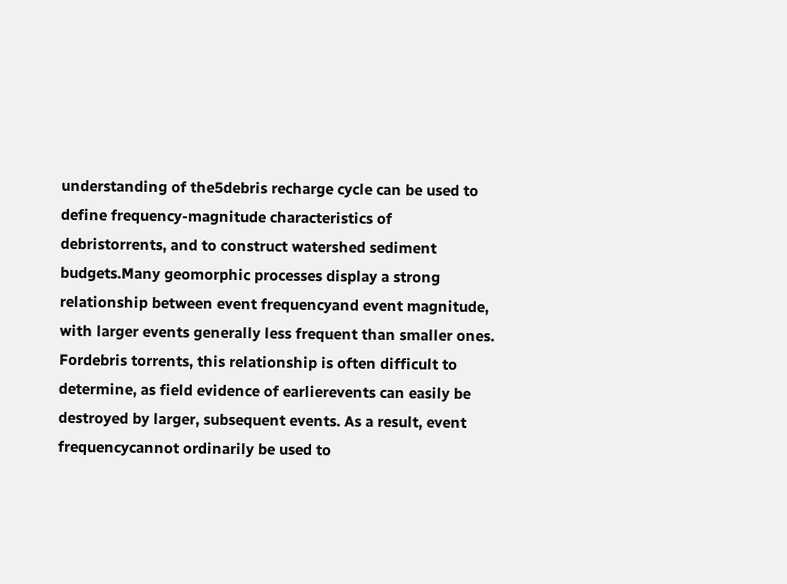understanding of the5debris recharge cycle can be used to define frequency-magnitude characteristics of debristorrents, and to construct watershed sediment budgets.Many geomorphic processes display a strong relationship between event frequencyand event magnitude, with larger events generally less frequent than smaller ones. Fordebris torrents, this relationship is often difficult to determine, as field evidence of earlierevents can easily be destroyed by larger, subsequent events. As a result, event frequencycannot ordinarily be used to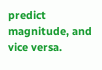predict magnitude, and vice versa.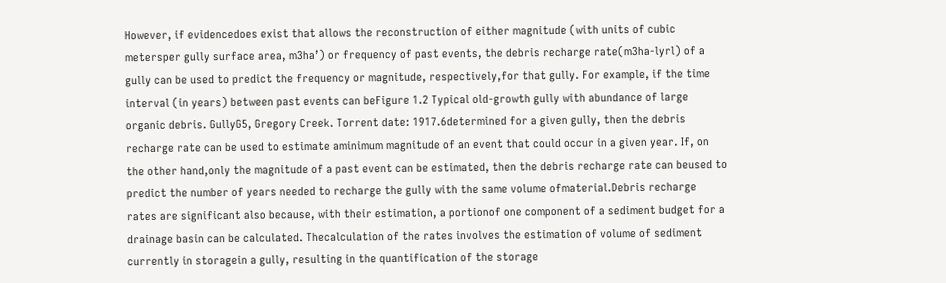However, if evidencedoes exist that allows the reconstruction of either magnitude (with units of cubic metersper gully surface area, m3ha’) or frequency of past events, the debris recharge rate(m3ha-lyrl) of a gully can be used to predict the frequency or magnitude, respectively,for that gully. For example, if the time interval (in years) between past events can beFigure 1.2 Typical old-growth gully with abundance of large organic debris. GullyG5, Gregory Creek. Torrent date: 1917.6determined for a given gully, then the debris recharge rate can be used to estimate aminimum magnitude of an event that could occur in a given year. If, on the other hand,only the magnitude of a past event can be estimated, then the debris recharge rate can beused to predict the number of years needed to recharge the gully with the same volume ofmaterial.Debris recharge rates are significant also because, with their estimation, a portionof one component of a sediment budget for a drainage basin can be calculated. Thecalculation of the rates involves the estimation of volume of sediment currently in storagein a gully, resulting in the quantification of the storage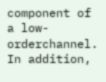component of a low-orderchannel. In addition,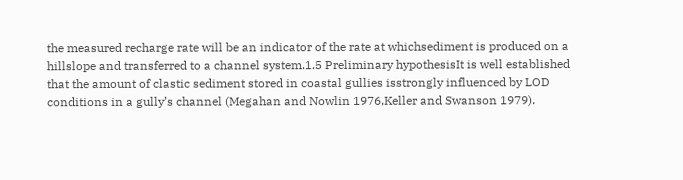the measured recharge rate will be an indicator of the rate at whichsediment is produced on a hillslope and transferred to a channel system.1.5 Preliminary hypothesisIt is well established that the amount of clastic sediment stored in coastal gullies isstrongly influenced by LOD conditions in a gully’s channel (Megahan and Nowlin 1976,Keller and Swanson 1979).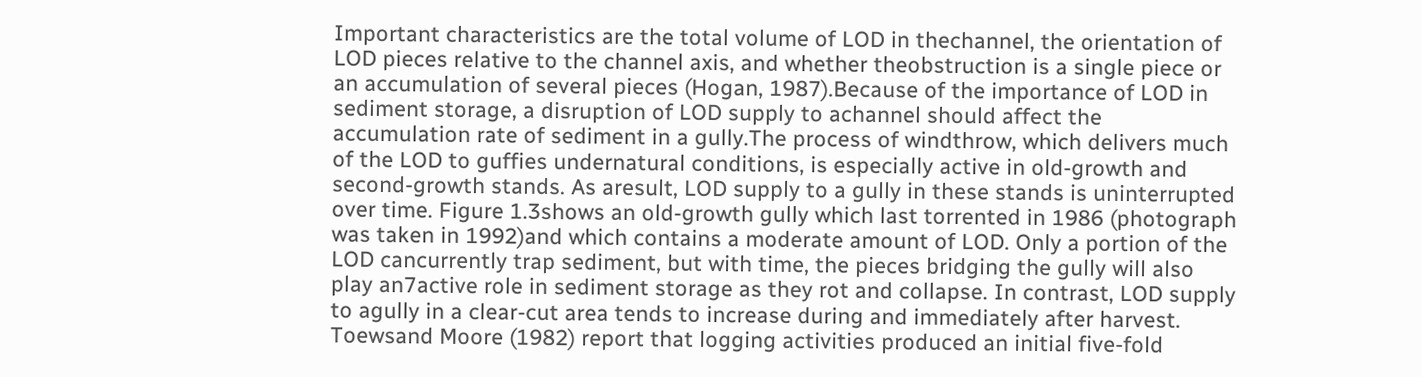Important characteristics are the total volume of LOD in thechannel, the orientation of LOD pieces relative to the channel axis, and whether theobstruction is a single piece or an accumulation of several pieces (Hogan, 1987).Because of the importance of LOD in sediment storage, a disruption of LOD supply to achannel should affect the accumulation rate of sediment in a gully.The process of windthrow, which delivers much of the LOD to guffies undernatural conditions, is especially active in old-growth and second-growth stands. As aresult, LOD supply to a gully in these stands is uninterrupted over time. Figure 1.3shows an old-growth gully which last torrented in 1986 (photograph was taken in 1992)and which contains a moderate amount of LOD. Only a portion of the LOD cancurrently trap sediment, but with time, the pieces bridging the gully will also play an7active role in sediment storage as they rot and collapse. In contrast, LOD supply to agully in a clear-cut area tends to increase during and immediately after harvest. Toewsand Moore (1982) report that logging activities produced an initial five-fold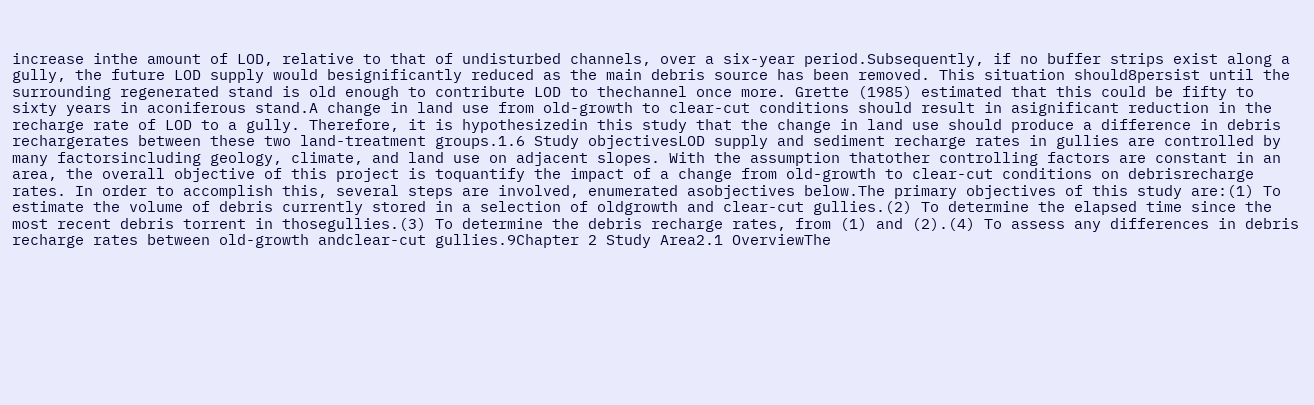increase inthe amount of LOD, relative to that of undisturbed channels, over a six-year period.Subsequently, if no buffer strips exist along a gully, the future LOD supply would besignificantly reduced as the main debris source has been removed. This situation should8persist until the surrounding regenerated stand is old enough to contribute LOD to thechannel once more. Grette (1985) estimated that this could be fifty to sixty years in aconiferous stand.A change in land use from old-growth to clear-cut conditions should result in asignificant reduction in the recharge rate of LOD to a gully. Therefore, it is hypothesizedin this study that the change in land use should produce a difference in debris rechargerates between these two land-treatment groups.1.6 Study objectivesLOD supply and sediment recharge rates in gullies are controlled by many factorsincluding geology, climate, and land use on adjacent slopes. With the assumption thatother controlling factors are constant in an area, the overall objective of this project is toquantify the impact of a change from old-growth to clear-cut conditions on debrisrecharge rates. In order to accomplish this, several steps are involved, enumerated asobjectives below.The primary objectives of this study are:(1) To estimate the volume of debris currently stored in a selection of oldgrowth and clear-cut gullies.(2) To determine the elapsed time since the most recent debris torrent in thosegullies.(3) To determine the debris recharge rates, from (1) and (2).(4) To assess any differences in debris recharge rates between old-growth andclear-cut gullies.9Chapter 2 Study Area2.1 OverviewThe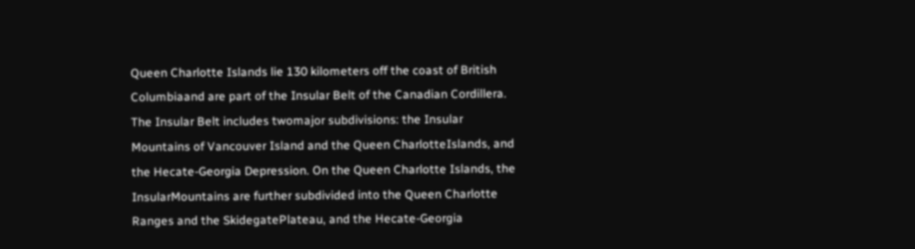Queen Charlotte Islands lie 130 kilometers off the coast of British Columbiaand are part of the Insular Belt of the Canadian Cordillera. The Insular Belt includes twomajor subdivisions: the Insular Mountains of Vancouver Island and the Queen CharlotteIslands, and the Hecate-Georgia Depression. On the Queen Charlotte Islands, the InsularMountains are further subdivided into the Queen Charlotte Ranges and the SkidegatePlateau, and the Hecate-Georgia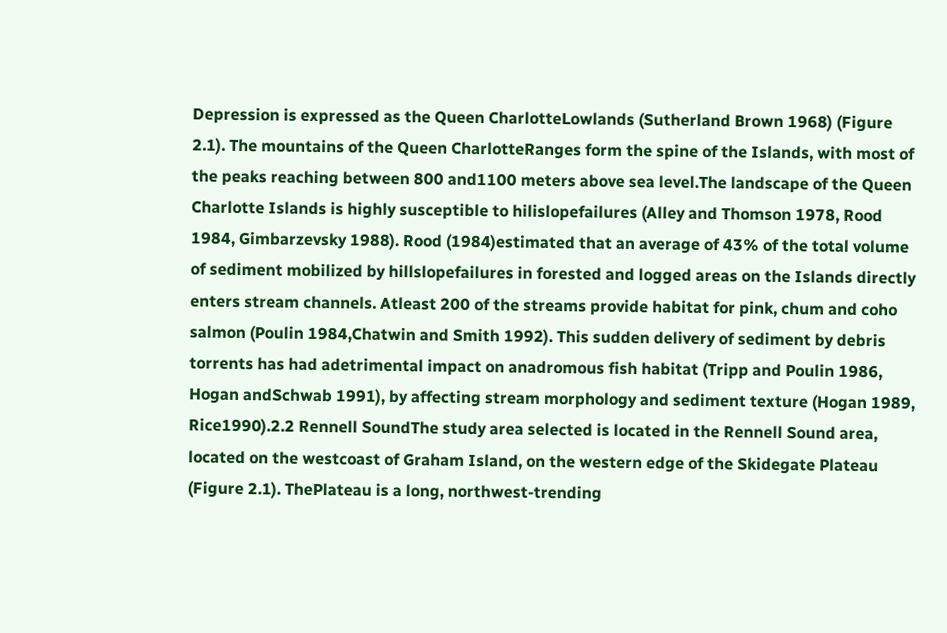Depression is expressed as the Queen CharlotteLowlands (Sutherland Brown 1968) (Figure 2.1). The mountains of the Queen CharlotteRanges form the spine of the Islands, with most of the peaks reaching between 800 and1100 meters above sea level.The landscape of the Queen Charlotte Islands is highly susceptible to hilislopefailures (Alley and Thomson 1978, Rood 1984, Gimbarzevsky 1988). Rood (1984)estimated that an average of 43% of the total volume of sediment mobilized by hillslopefailures in forested and logged areas on the Islands directly enters stream channels. Atleast 200 of the streams provide habitat for pink, chum and coho salmon (Poulin 1984,Chatwin and Smith 1992). This sudden delivery of sediment by debris torrents has had adetrimental impact on anadromous fish habitat (Tripp and Poulin 1986, Hogan andSchwab 1991), by affecting stream morphology and sediment texture (Hogan 1989, Rice1990).2.2 Rennell SoundThe study area selected is located in the Rennell Sound area, located on the westcoast of Graham Island, on the western edge of the Skidegate Plateau (Figure 2.1). ThePlateau is a long, northwest-trending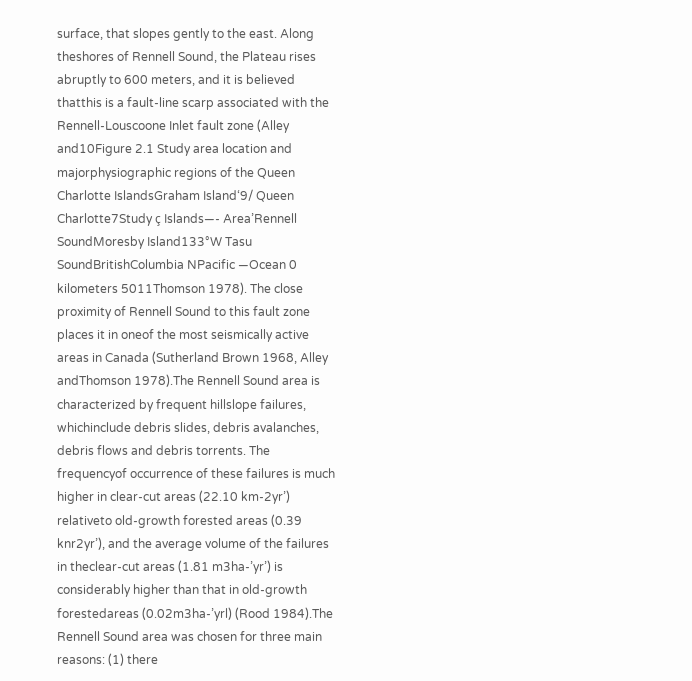surface, that slopes gently to the east. Along theshores of Rennell Sound, the Plateau rises abruptly to 600 meters, and it is believed thatthis is a fault-line scarp associated with the Rennell-Louscoone Inlet fault zone (Alley and10Figure 2.1 Study area location and majorphysiographic regions of the Queen Charlotte IslandsGraham Island‘9/ Queen Charlotte7Study ç Islands—- Area’Rennell SoundMoresby Island133°W Tasu SoundBritishColumbia NPacific —Ocean 0 kilometers 5011Thomson 1978). The close proximity of Rennell Sound to this fault zone places it in oneof the most seismically active areas in Canada (Sutherland Brown 1968, Alley andThomson 1978).The Rennell Sound area is characterized by frequent hillslope failures, whichinclude debris slides, debris avalanches, debris flows and debris torrents. The frequencyof occurrence of these failures is much higher in clear-cut areas (22.10 km-2yr’) relativeto old-growth forested areas (0.39 knr2yr’), and the average volume of the failures in theclear-cut areas (1.81 m3ha-’yr’) is considerably higher than that in old-growth forestedareas (0.02m3ha-’yrl) (Rood 1984).The Rennell Sound area was chosen for three main reasons: (1) there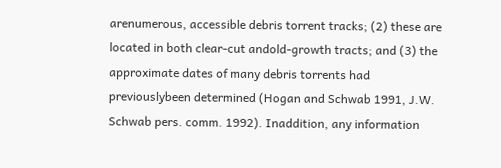arenumerous, accessible debris torrent tracks; (2) these are located in both clear-cut andold-growth tracts; and (3) the approximate dates of many debris torrents had previouslybeen determined (Hogan and Schwab 1991, J.W. Schwab pers. comm. 1992). Inaddition, any information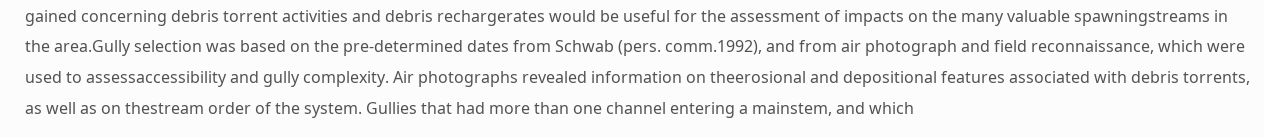gained concerning debris torrent activities and debris rechargerates would be useful for the assessment of impacts on the many valuable spawningstreams in the area.Gully selection was based on the pre-determined dates from Schwab (pers. comm.1992), and from air photograph and field reconnaissance, which were used to assessaccessibility and gully complexity. Air photographs revealed information on theerosional and depositional features associated with debris torrents, as well as on thestream order of the system. Gullies that had more than one channel entering a mainstem, and which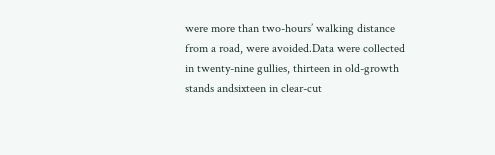were more than two-hours’ walking distance from a road, were avoided.Data were collected in twenty-nine gullies, thirteen in old-growth stands andsixteen in clear-cut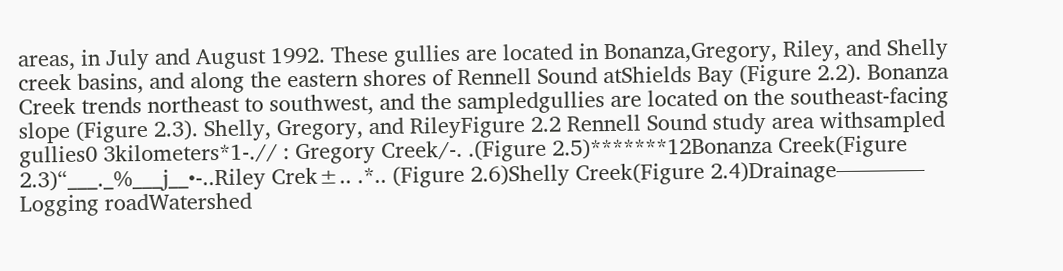areas, in July and August 1992. These gullies are located in Bonanza,Gregory, Riley, and Shelly creek basins, and along the eastern shores of Rennell Sound atShields Bay (Figure 2.2). Bonanza Creek trends northeast to southwest, and the sampledgullies are located on the southeast-facing slope (Figure 2.3). Shelly, Gregory, and RileyFigure 2.2 Rennell Sound study area withsampled gullies0 3kilometers*1-.// : Gregory Creek/-. .(Figure 2.5)*******12Bonanza Creek(Figure 2.3)“___._%___j__•-..Riley Crek±.. .*.. (Figure 2.6)Shelly Creek(Figure 2.4)Drainage———— Logging roadWatershed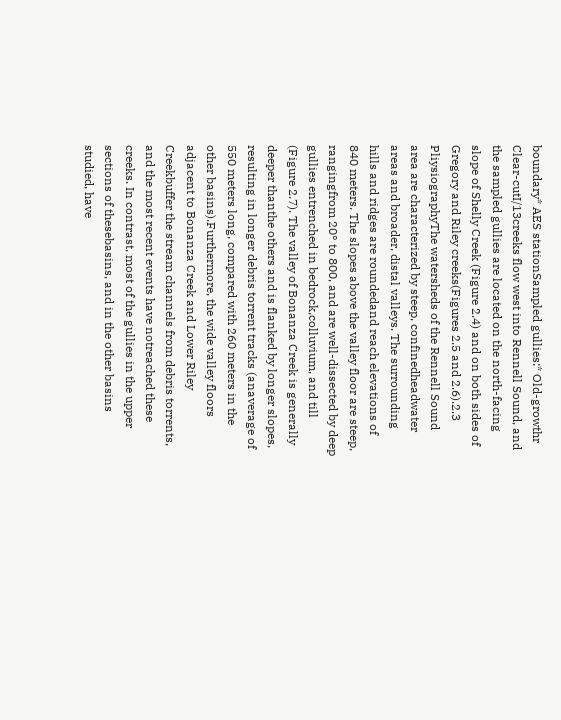boundary* AES stationSampled gullies:* Old-growthr Clear-cutI/13creeks flow west into Rennell Sound, and the sampled gullies are located on the north-facing slope of Shelly Creek (Figure 2.4) and on both sides of Gregory and Riley creeks(Figures 2.5 and 2.6).2.3 PliysiographyThe watersheds of the Rennell Sound area are characterized by steep, confinedheadwater areas and broader, distal valleys. The surrounding hills and ridges are roundedand reach elevations of 840 meters. The slopes above the valley floor are steep, rangingfrom 20° to 800, and are well-dissected by deep gullies entrenched in bedrock,colluvium, and till (Figure 2.7). The valley of Bonanza Creek is generally deeper thanthe others and is flanked by longer slopes, resulting in longer debris torrent tracks (anaverage of 550 meters long, compared with 260 meters in the other basins).Furthermore, the wide valley floors adjacent to Bonanza Creek and Lower Riley Creekbuffer the stream channels from debris torrents, and the most recent events have notreached these creeks. In contrast, most of the gullies in the upper sections of thesebasins, and in the other basins studied, have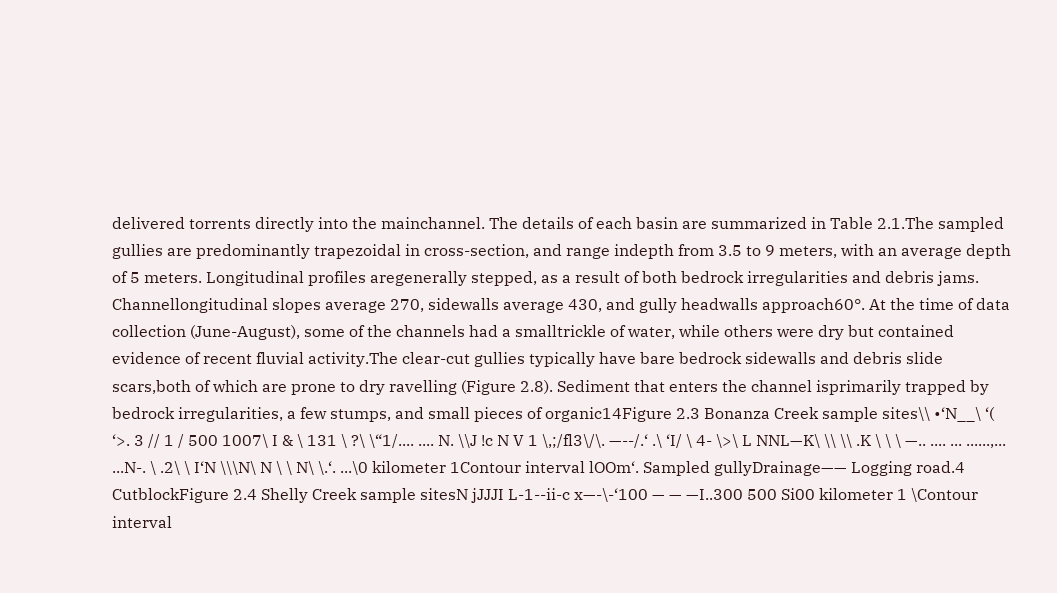delivered torrents directly into the mainchannel. The details of each basin are summarized in Table 2.1.The sampled gullies are predominantly trapezoidal in cross-section, and range indepth from 3.5 to 9 meters, with an average depth of 5 meters. Longitudinal profiles aregenerally stepped, as a result of both bedrock irregularities and debris jams. Channellongitudinal slopes average 270, sidewalls average 430, and gully headwalls approach60°. At the time of data collection (June-August), some of the channels had a smalltrickle of water, while others were dry but contained evidence of recent fluvial activity.The clear-cut gullies typically have bare bedrock sidewalls and debris slide scars,both of which are prone to dry ravelling (Figure 2.8). Sediment that enters the channel isprimarily trapped by bedrock irregularities, a few stumps, and small pieces of organic14Figure 2.3 Bonanza Creek sample sites\\ •‘N__\ ‘( ‘>. 3 // 1 / 500 1007\ I & \ 131 \ ?\ \“1/.... .... N. \\J !c N V 1 \,;/fl3\/\. —--/.‘ .\ ‘I/ \ 4- \>\ L NNL—K\ \\ \\ .K \ \ \ —.. .... ... ......,... ...N-. \ .2\ \ I‘N \\\N\ N \ \ N\ \.‘. ...\0 kilometer 1Contour interval lOOm‘. Sampled gullyDrainage—— Logging road.4 CutblockFigure 2.4 Shelly Creek sample sitesN jJJJI L-1--ii-c x—-\-‘100 — — —I..300 500 Si00 kilometer 1 \Contour interval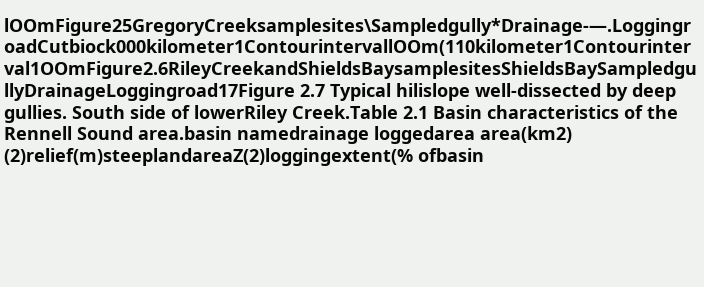lOOmFigure25GregoryCreeksamplesites\Sampledgully*Drainage-—.LoggingroadCutbiock000kilometer1ContourintervallOOm(110kilometer1Contourinterval1OOmFigure2.6RileyCreekandShieldsBaysamplesitesShieldsBaySampledgullyDrainageLoggingroad17Figure 2.7 Typical hilislope well-dissected by deep gullies. South side of lowerRiley Creek.Table 2.1 Basin characteristics of the Rennell Sound area.basin namedrainage loggedarea area(km2) (2)relief(m)steeplandareaZ(2)loggingextent(% ofbasin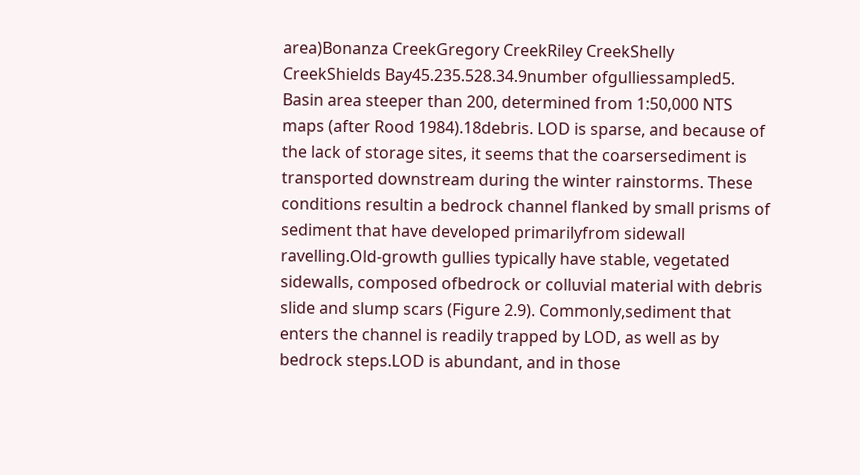area)Bonanza CreekGregory CreekRiley CreekShelly CreekShields Bay45.235.528.34.9number ofgulliessampled5. Basin area steeper than 200, determined from 1:50,000 NTS maps (after Rood 1984).18debris. LOD is sparse, and because of the lack of storage sites, it seems that the coarsersediment is transported downstream during the winter rainstorms. These conditions resultin a bedrock channel flanked by small prisms of sediment that have developed primarilyfrom sidewall ravelling.Old-growth gullies typically have stable, vegetated sidewalls, composed ofbedrock or colluvial material with debris slide and slump scars (Figure 2.9). Commonly,sediment that enters the channel is readily trapped by LOD, as well as by bedrock steps.LOD is abundant, and in those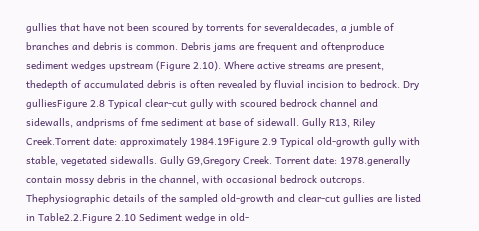gullies that have not been scoured by torrents for severaldecades, a jumble of branches and debris is common. Debris jams are frequent and oftenproduce sediment wedges upstream (Figure 2.10). Where active streams are present, thedepth of accumulated debris is often revealed by fluvial incision to bedrock. Dry gulliesFigure 2.8 Typical clear-cut gully with scoured bedrock channel and sidewalls, andprisms of fme sediment at base of sidewall. Gully R13, Riley Creek.Torrent date: approximately 1984.19Figure 2.9 Typical old-growth gully with stable, vegetated sidewalls. Gully G9,Gregory Creek. Torrent date: 1978.generally contain mossy debris in the channel, with occasional bedrock outcrops. Thephysiographic details of the sampled old-growth and clear-cut gullies are listed in Table2.2.Figure 2.10 Sediment wedge in old-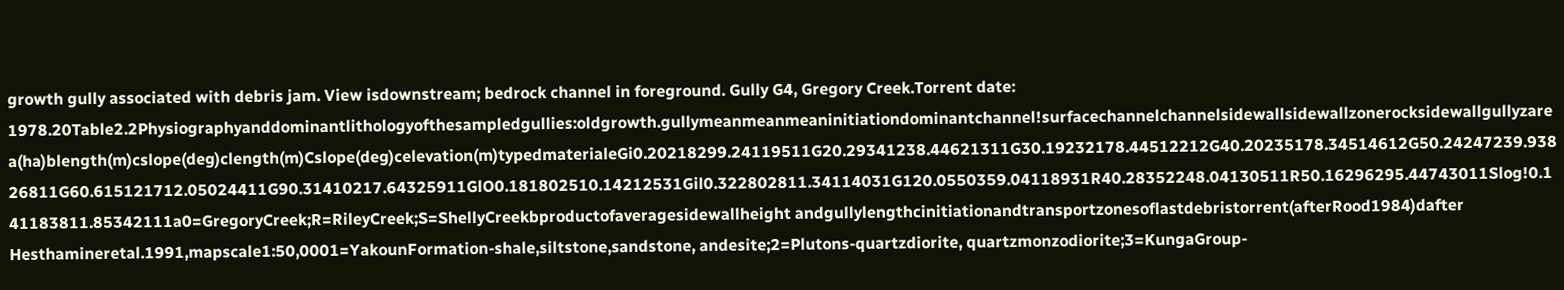growth gully associated with debris jam. View isdownstream; bedrock channel in foreground. Gully G4, Gregory Creek.Torrent date: 1978.20Table2.2Physiographyanddominantlithologyofthesampledgullies:oldgrowth.gullymeanmeanmeaninitiationdominantchannel!surfacechannelchannelsidewallsidewallzonerocksidewallgullyzarea(ha)blength(m)cslope(deg)clength(m)Cslope(deg)celevation(m)typedmaterialeGi0.20218299.24119511G20.29341238.44621311G30.19232178.44512212G40.20235178.34514612G50.24247239.93826811G60.615121712.05024411G90.31410217.64325911GlO0.181802510.14212531Gil0.322802811.34114031G120.0550359.04118931R40.28352248.04130511R50.16296295.44743011Slog!0.141183811.85342111a0=GregoryCreek;R=RileyCreek;S=ShellyCreekbproductofaveragesidewallheight andgullylengthcinitiationandtransportzonesoflastdebristorrent(afterRood1984)dafter Hesthamineretal.1991,mapscale1:50,0001=YakounFormation-shale,siltstone,sandstone, andesite;2=Plutons-quartzdiorite, quartzmonzodiorite;3=KungaGroup-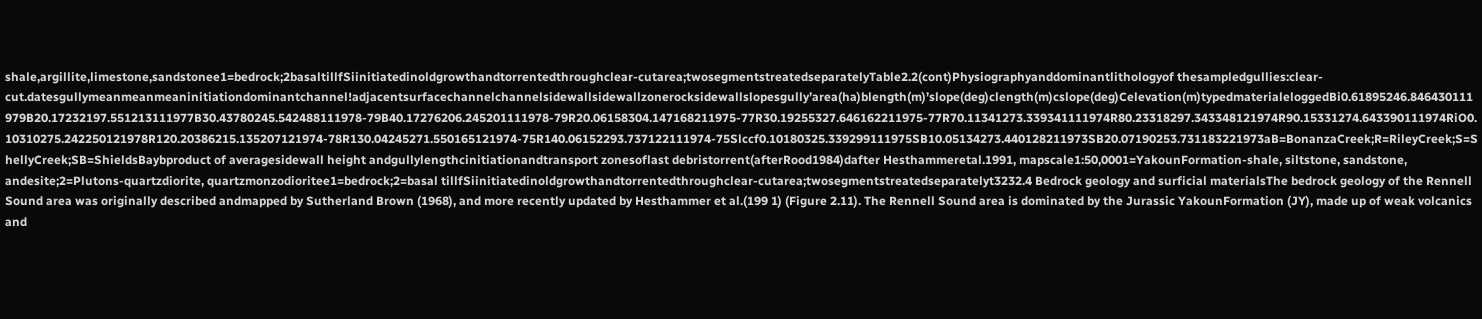shale,argillite,limestone,sandstonee1=bedrock;2basaltillfSiinitiatedinoldgrowthandtorrentedthroughclear-cutarea;twosegmentstreatedseparatelyTable2.2(cont)Physiographyanddominantlithologyof thesampledgullies:clear-cut.datesgullymeanmeanmeaninitiationdominantchannel!adjacentsurfacechannelchannelsidewallsidewallzonerocksidewallslopesgully’area(ha)blength(m)’slope(deg)clength(m)cslope(deg)Celevation(m)typedmaterialeloggedBi0.61895246.846430111979B20.17232197.551213111977B30.43780245.542488111978-79B40.17276206.245201111978-79R20.06158304.147168211975-77R30.19255327.646162211975-77R70.11341273.339341111974R80.23318297.343348121974R90.15331274.643390111974RiO0.10310275.242250121978R120.20386215.135207121974-78R130.04245271.550165121974-75R140.06152293.737122111974-75Slccf0.10180325.339299111975SB10.05134273.440128211973SB20.07190253.731183221973aB=BonanzaCreek;R=RileyCreek;S=ShellyCreek;SB=ShieldsBaybproduct of averagesidewall height andgullylengthcinitiationandtransport zonesoflast debristorrent(afterRood1984)dafter Hesthammeretal.1991, mapscale1:50,0001=YakounFormation-shale, siltstone, sandstone, andesite;2=Plutons-quartzdiorite, quartzmonzodioritee1=bedrock;2=basal tillfSiinitiatedinoldgrowthandtorrentedthroughclear-cutarea;twosegmentstreatedseparatelyt3232.4 Bedrock geology and surficial materialsThe bedrock geology of the Rennell Sound area was originally described andmapped by Sutherland Brown (1968), and more recently updated by Hesthammer et al.(199 1) (Figure 2.11). The Rennell Sound area is dominated by the Jurassic YakounFormation (JY), made up of weak volcanics and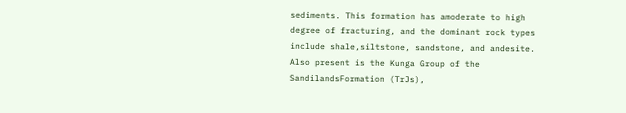sediments. This formation has amoderate to high degree of fracturing, and the dominant rock types include shale,siltstone, sandstone, and andesite. Also present is the Kunga Group of the SandilandsFormation (TrJs),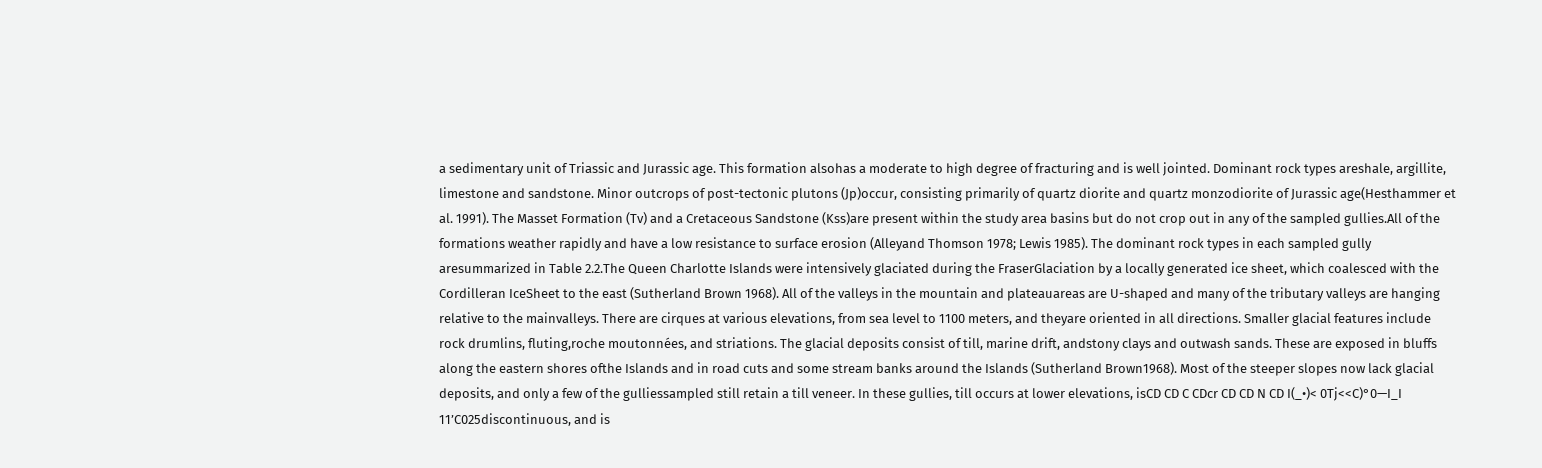a sedimentary unit of Triassic and Jurassic age. This formation alsohas a moderate to high degree of fracturing and is well jointed. Dominant rock types areshale, argillite, limestone and sandstone. Minor outcrops of post-tectonic plutons (Jp)occur, consisting primarily of quartz diorite and quartz monzodiorite of Jurassic age(Hesthammer et al. 1991). The Masset Formation (Tv) and a Cretaceous Sandstone (Kss)are present within the study area basins but do not crop out in any of the sampled gullies.All of the formations weather rapidly and have a low resistance to surface erosion (Alleyand Thomson 1978; Lewis 1985). The dominant rock types in each sampled gully aresummarized in Table 2.2.The Queen Charlotte Islands were intensively glaciated during the FraserGlaciation by a locally generated ice sheet, which coalesced with the Cordilleran IceSheet to the east (Sutherland Brown 1968). All of the valleys in the mountain and plateauareas are U-shaped and many of the tributary valleys are hanging relative to the mainvalleys. There are cirques at various elevations, from sea level to 1100 meters, and theyare oriented in all directions. Smaller glacial features include rock drumlins, fluting,roche moutonnées, and striations. The glacial deposits consist of till, marine drift, andstony clays and outwash sands. These are exposed in bluffs along the eastern shores ofthe Islands and in road cuts and some stream banks around the Islands (Sutherland Brown1968). Most of the steeper slopes now lack glacial deposits, and only a few of the gulliessampled still retain a till veneer. In these gullies, till occurs at lower elevations, isCD CD C CDcr CD CD N CD I(_•)< 0Tj<<C)°0—I_I 11’C025discontinuous, and is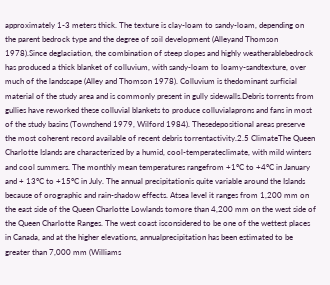approximately 1-3 meters thick. The texture is clay-loam to sandy-loam, depending on the parent bedrock type and the degree of soil development (Alleyand Thomson 1978).Since deglaciation, the combination of steep slopes and highly weatherablebedrock has produced a thick blanket of colluvium, with sandy-loam to loamy-sandtexture, over much of the landscape (Alley and Thomson 1978). Colluvium is thedominant surficial material of the study area and is commonly present in gully sidewalls.Debris torrents from gullies have reworked these colluvial blankets to produce colluvialaprons and fans in most of the study basins (Townshend 1979, Wilford 1984). Thesedepositional areas preserve the most coherent record available of recent debris torrentactivity.2.5 ClimateThe Queen Charlotte Islands are characterized by a humid, cool-temperateclimate, with mild winters and cool summers. The monthly mean temperatures rangefrom +1°C to +4°C in January and + 13°C to +15°C in July. The annual precipitationis quite variable around the Islands because of orographic and rain-shadow effects. Atsea level it ranges from 1,200 mm on the east side of the Queen Charlotte Lowlands tomore than 4,200 mm on the west side of the Queen Charlotte Ranges. The west coast isconsidered to be one of the wettest places in Canada, and at the higher elevations, annualprecipitation has been estimated to be greater than 7,000 mm (Williams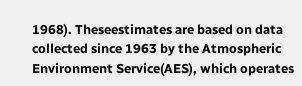1968). Theseestimates are based on data collected since 1963 by the Atmospheric Environment Service(AES), which operates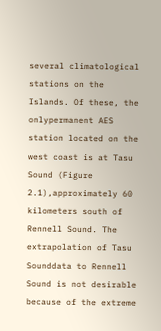several climatological stations on the Islands. Of these, the onlypermanent AES station located on the west coast is at Tasu Sound (Figure 2.1),approximately 60 kilometers south of Rennell Sound. The extrapolation of Tasu Sounddata to Rennell Sound is not desirable because of the extreme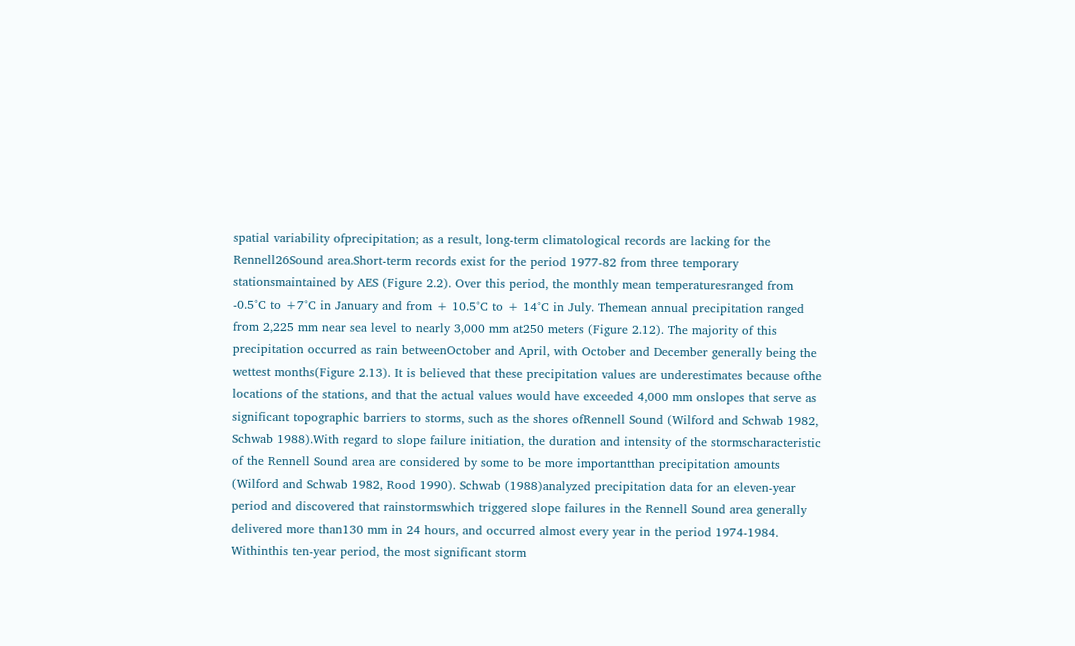spatial variability ofprecipitation; as a result, long-term climatological records are lacking for the Rennell26Sound area.Short-term records exist for the period 1977-82 from three temporary stationsmaintained by AES (Figure 2.2). Over this period, the monthly mean temperaturesranged from -0.5°C to +7°C in January and from + 10.5°C to + 14°C in July. Themean annual precipitation ranged from 2,225 mm near sea level to nearly 3,000 mm at250 meters (Figure 2.12). The majority of this precipitation occurred as rain betweenOctober and April, with October and December generally being the wettest months(Figure 2.13). It is believed that these precipitation values are underestimates because ofthe locations of the stations, and that the actual values would have exceeded 4,000 mm onslopes that serve as significant topographic barriers to storms, such as the shores ofRennell Sound (Wilford and Schwab 1982, Schwab 1988).With regard to slope failure initiation, the duration and intensity of the stormscharacteristic of the Rennell Sound area are considered by some to be more importantthan precipitation amounts (Wilford and Schwab 1982, Rood 1990). Schwab (1988)analyzed precipitation data for an eleven-year period and discovered that rainstormswhich triggered slope failures in the Rennell Sound area generally delivered more than130 mm in 24 hours, and occurred almost every year in the period 1974-1984. Withinthis ten-year period, the most significant storm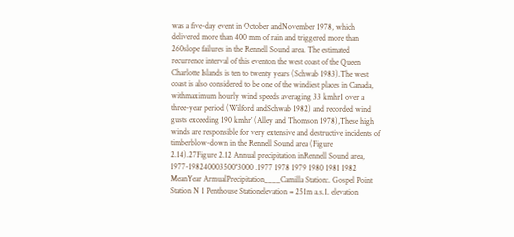was a five-day event in October andNovember 1978, which delivered more than 400 mm of rain and triggered more than 260slope failures in the Rennell Sound area. The estimated recurrence interval of this eventon the west coast of the Queen Charlotte Islands is ten to twenty years (Schwab 1983).The west coast is also considered to be one of the windiest places in Canada, withmaximum hourly wind speeds averaging 33 kmhr1 over a three-year period (Wilford andSchwab 1982) and recorded wind gusts exceeding 190 kmhr’ (Alley and Thomson 1978),These high winds are responsible for very extensive and destructive incidents of timberblow-down in the Rennell Sound area (Figure 2.14).27Figure 2.12 Annual precipitation inRennell Sound area, 1977-198240003500‘‘3000 .1977 1978 1979 1980 1981 1982 MeanYear ArmualPrecipitation____Camilla Station:. Gospel Point Station N 1 Penthouse Stationelevation = 251m a.s.1. elevation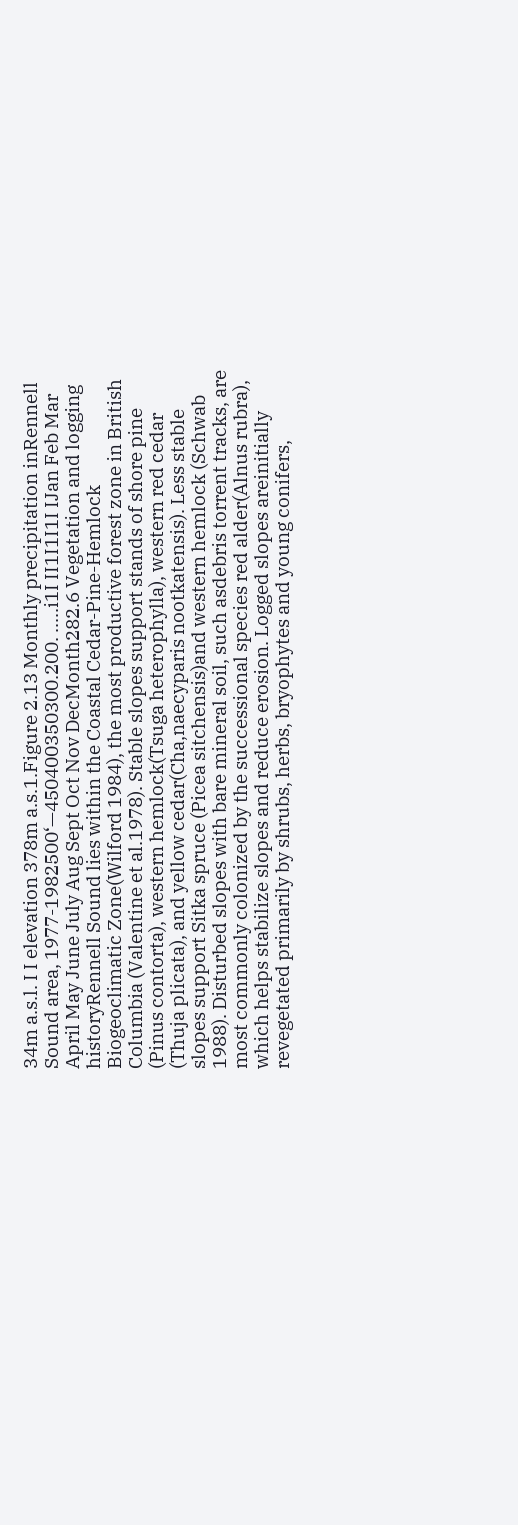34m a.s.l. I I elevation 378m a.s.1.Figure 2.13 Monthly precipitation inRennell Sound area, 1977-1982500‘—450400350300.200. .....i1I II1I1I1I IJan Feb Mar April May June July Aug Sept Oct Nov DecMonth282.6 Vegetation and logging historyRennell Sound lies within the Coastal Cedar-Pine-Hemlock Biogeoclimatic Zone(Wilford 1984), the most productive forest zone in British Columbia (Valentine et al.1978). Stable slopes support stands of shore pine (Pinus contorta), western hemlock(Tsuga heterophylla), western red cedar (Thuja plicata), and yellow cedar(Cha,naecyparis nootkatensis). Less stable slopes support Sitka spruce (Picea sitchensis)and western hemlock (Schwab 1988). Disturbed slopes with bare mineral soil, such asdebris torrent tracks, are most commonly colonized by the successional species red alder(Alnus rubra), which helps stabilize slopes and reduce erosion. Logged slopes areinitially revegetated primarily by shrubs, herbs, bryophytes and young conifers,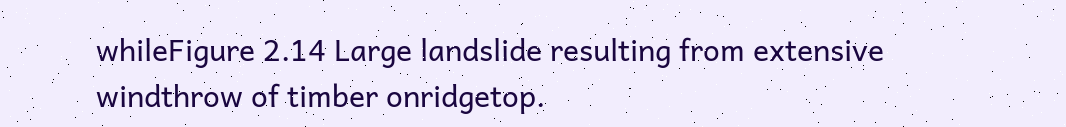whileFigure 2.14 Large landslide resulting from extensive windthrow of timber onridgetop.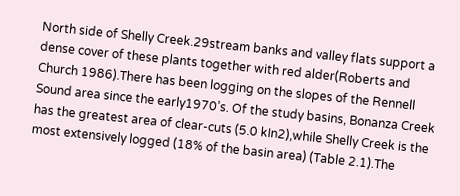North side of Shelly Creek.29stream banks and valley flats support a dense cover of these plants together with red alder(Roberts and Church 1986).There has been logging on the slopes of the Rennell Sound area since the early1970’s. Of the study basins, Bonanza Creek has the greatest area of clear-cuts (5.0 kIn2),while Shelly Creek is the most extensively logged (18% of the basin area) (Table 2.1).The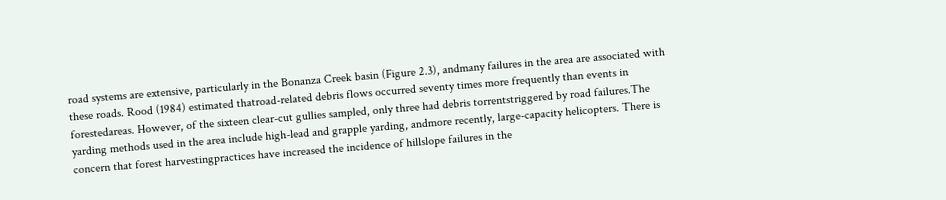road systems are extensive, particularly in the Bonanza Creek basin (Figure 2.3), andmany failures in the area are associated with these roads. Rood (1984) estimated thatroad-related debris flows occurred seventy times more frequently than events in forestedareas. However, of the sixteen clear-cut gullies sampled, only three had debris torrentstriggered by road failures.The yarding methods used in the area include high-lead and grapple yarding, andmore recently, large-capacity helicopters. There is concern that forest harvestingpractices have increased the incidence of hillslope failures in the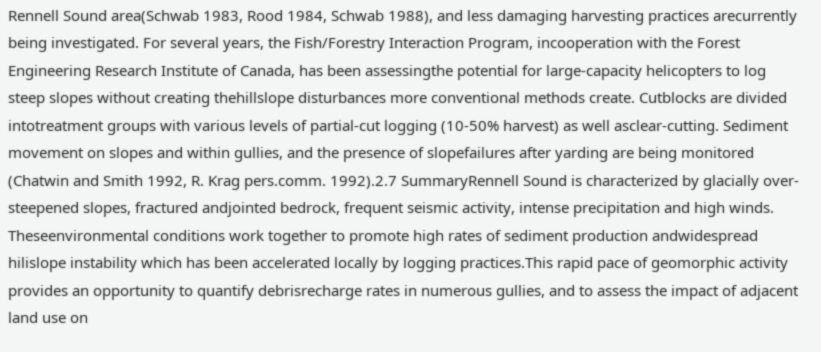Rennell Sound area(Schwab 1983, Rood 1984, Schwab 1988), and less damaging harvesting practices arecurrently being investigated. For several years, the Fish/Forestry Interaction Program, incooperation with the Forest Engineering Research Institute of Canada, has been assessingthe potential for large-capacity helicopters to log steep slopes without creating thehillslope disturbances more conventional methods create. Cutblocks are divided intotreatment groups with various levels of partial-cut logging (10-50% harvest) as well asclear-cutting. Sediment movement on slopes and within gullies, and the presence of slopefailures after yarding are being monitored (Chatwin and Smith 1992, R. Krag pers.comm. 1992).2.7 SummaryRennell Sound is characterized by glacially over-steepened slopes, fractured andjointed bedrock, frequent seismic activity, intense precipitation and high winds. Theseenvironmental conditions work together to promote high rates of sediment production andwidespread hilislope instability which has been accelerated locally by logging practices.This rapid pace of geomorphic activity provides an opportunity to quantify debrisrecharge rates in numerous gullies, and to assess the impact of adjacent land use on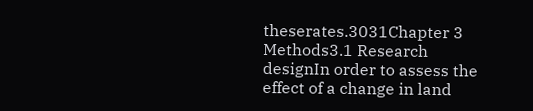theserates.3031Chapter 3 Methods3.1 Research designIn order to assess the effect of a change in land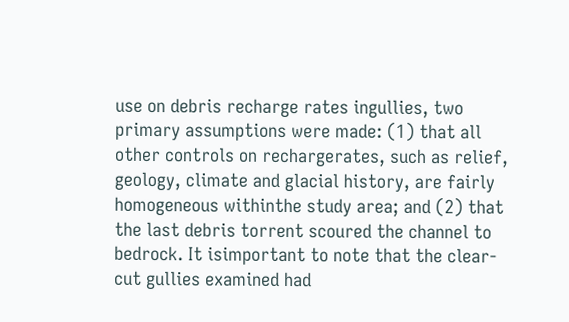use on debris recharge rates ingullies, two primary assumptions were made: (1) that all other controls on rechargerates, such as relief, geology, climate and glacial history, are fairly homogeneous withinthe study area; and (2) that the last debris torrent scoured the channel to bedrock. It isimportant to note that the clear-cut gullies examined had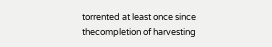torrented at least once since thecompletion of harvesting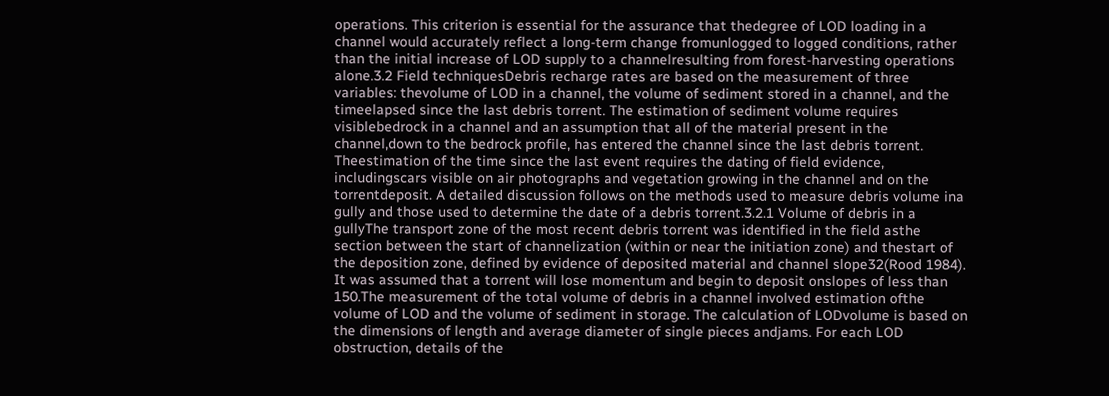operations. This criterion is essential for the assurance that thedegree of LOD loading in a channel would accurately reflect a long-term change fromunlogged to logged conditions, rather than the initial increase of LOD supply to a channelresulting from forest-harvesting operations alone.3.2 Field techniquesDebris recharge rates are based on the measurement of three variables: thevolume of LOD in a channel, the volume of sediment stored in a channel, and the timeelapsed since the last debris torrent. The estimation of sediment volume requires visiblebedrock in a channel and an assumption that all of the material present in the channel,down to the bedrock profile, has entered the channel since the last debris torrent. Theestimation of the time since the last event requires the dating of field evidence, includingscars visible on air photographs and vegetation growing in the channel and on the torrentdeposit. A detailed discussion follows on the methods used to measure debris volume ina gully and those used to determine the date of a debris torrent.3.2.1 Volume of debris in a gullyThe transport zone of the most recent debris torrent was identified in the field asthe section between the start of channelization (within or near the initiation zone) and thestart of the deposition zone, defined by evidence of deposited material and channel slope32(Rood 1984). It was assumed that a torrent will lose momentum and begin to deposit onslopes of less than 150.The measurement of the total volume of debris in a channel involved estimation ofthe volume of LOD and the volume of sediment in storage. The calculation of LODvolume is based on the dimensions of length and average diameter of single pieces andjams. For each LOD obstruction, details of the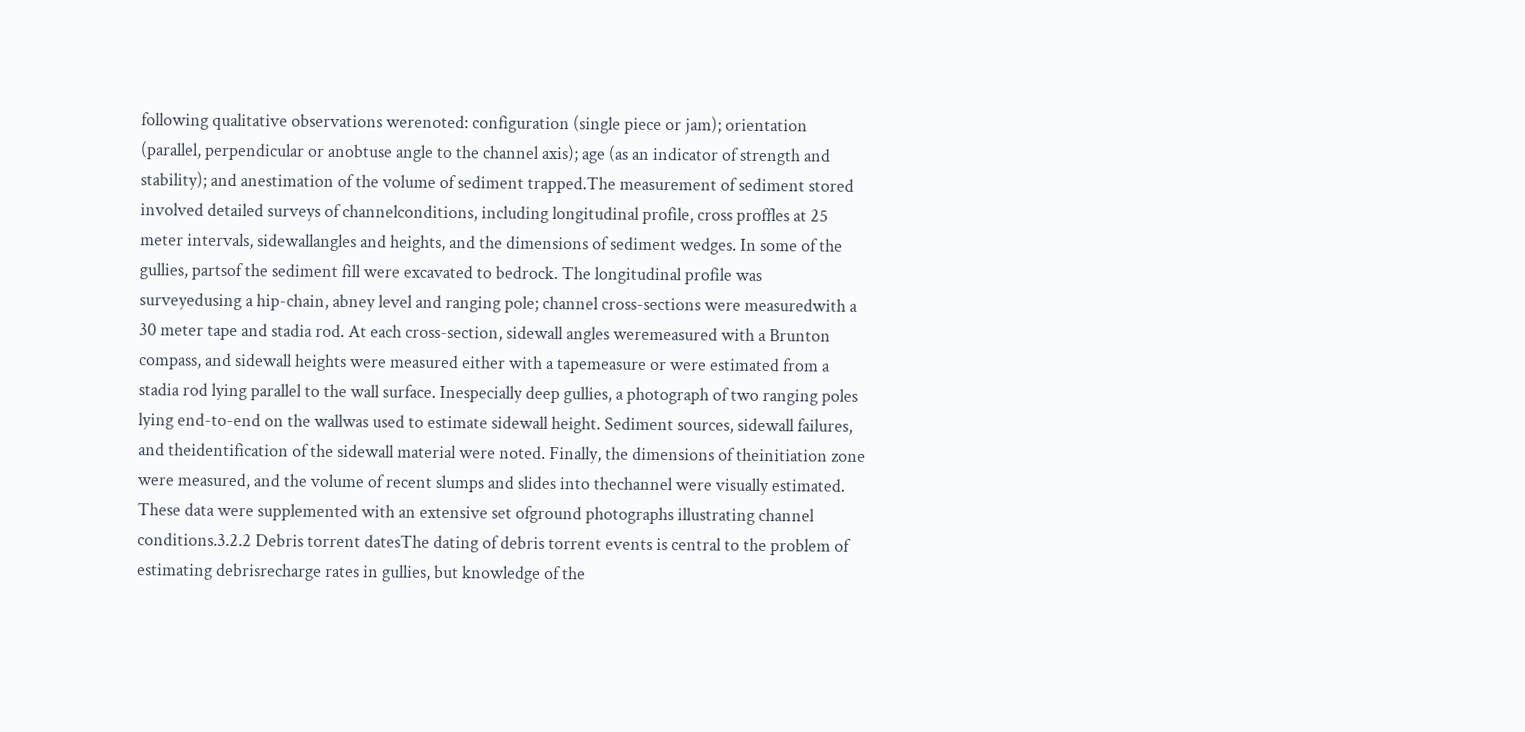following qualitative observations werenoted: configuration (single piece or jam); orientation (parallel, perpendicular or anobtuse angle to the channel axis); age (as an indicator of strength and stability); and anestimation of the volume of sediment trapped.The measurement of sediment stored involved detailed surveys of channelconditions, including longitudinal profile, cross proffles at 25 meter intervals, sidewallangles and heights, and the dimensions of sediment wedges. In some of the gullies, partsof the sediment fill were excavated to bedrock. The longitudinal profile was surveyedusing a hip-chain, abney level and ranging pole; channel cross-sections were measuredwith a 30 meter tape and stadia rod. At each cross-section, sidewall angles weremeasured with a Brunton compass, and sidewall heights were measured either with a tapemeasure or were estimated from a stadia rod lying parallel to the wall surface. Inespecially deep gullies, a photograph of two ranging poles lying end-to-end on the wallwas used to estimate sidewall height. Sediment sources, sidewall failures, and theidentification of the sidewall material were noted. Finally, the dimensions of theinitiation zone were measured, and the volume of recent slumps and slides into thechannel were visually estimated. These data were supplemented with an extensive set ofground photographs illustrating channel conditions.3.2.2 Debris torrent datesThe dating of debris torrent events is central to the problem of estimating debrisrecharge rates in gullies, but knowledge of the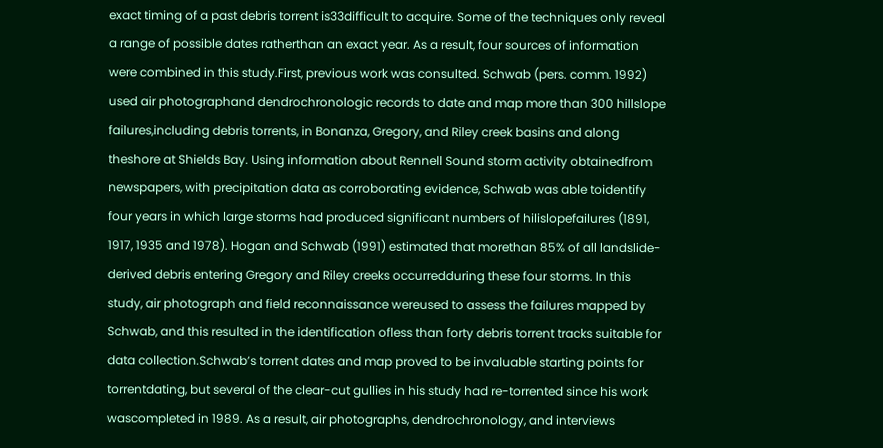exact timing of a past debris torrent is33difficult to acquire. Some of the techniques only reveal a range of possible dates ratherthan an exact year. As a result, four sources of information were combined in this study.First, previous work was consulted. Schwab (pers. comm. 1992) used air photographand dendrochronologic records to date and map more than 300 hillslope failures,including debris torrents, in Bonanza, Gregory, and Riley creek basins and along theshore at Shields Bay. Using information about Rennell Sound storm activity obtainedfrom newspapers, with precipitation data as corroborating evidence, Schwab was able toidentify four years in which large storms had produced significant numbers of hilislopefailures (1891, 1917, 1935 and 1978). Hogan and Schwab (1991) estimated that morethan 85% of all landslide-derived debris entering Gregory and Riley creeks occurredduring these four storms. In this study, air photograph and field reconnaissance wereused to assess the failures mapped by Schwab, and this resulted in the identification ofless than forty debris torrent tracks suitable for data collection.Schwab’s torrent dates and map proved to be invaluable starting points for torrentdating, but several of the clear-cut gullies in his study had re-torrented since his work wascompleted in 1989. As a result, air photographs, dendrochronology, and interviews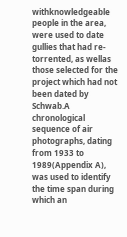withknowledgeable people in the area, were used to date gullies that had re-torrented, as wellas those selected for the project which had not been dated by Schwab.A chronological sequence of air photographs, dating from 1933 to 1989(Appendix A), was used to identify the time span during which an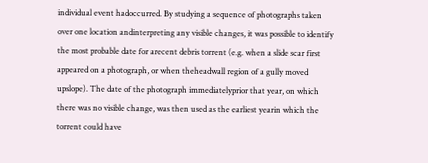individual event hadoccurred. By studying a sequence of photographs taken over one location andinterpreting any visible changes, it was possible to identify the most probable date for arecent debris torrent (e.g. when a slide scar first appeared on a photograph, or when theheadwall region of a gully moved upslope). The date of the photograph immediatelyprior that year, on which there was no visible change, was then used as the earliest yearin which the torrent could have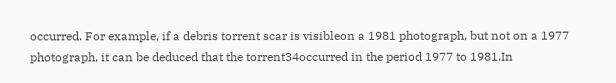occurred. For example, if a debris torrent scar is visibleon a 1981 photograph, but not on a 1977 photograph, it can be deduced that the torrent34occurred in the period 1977 to 1981.In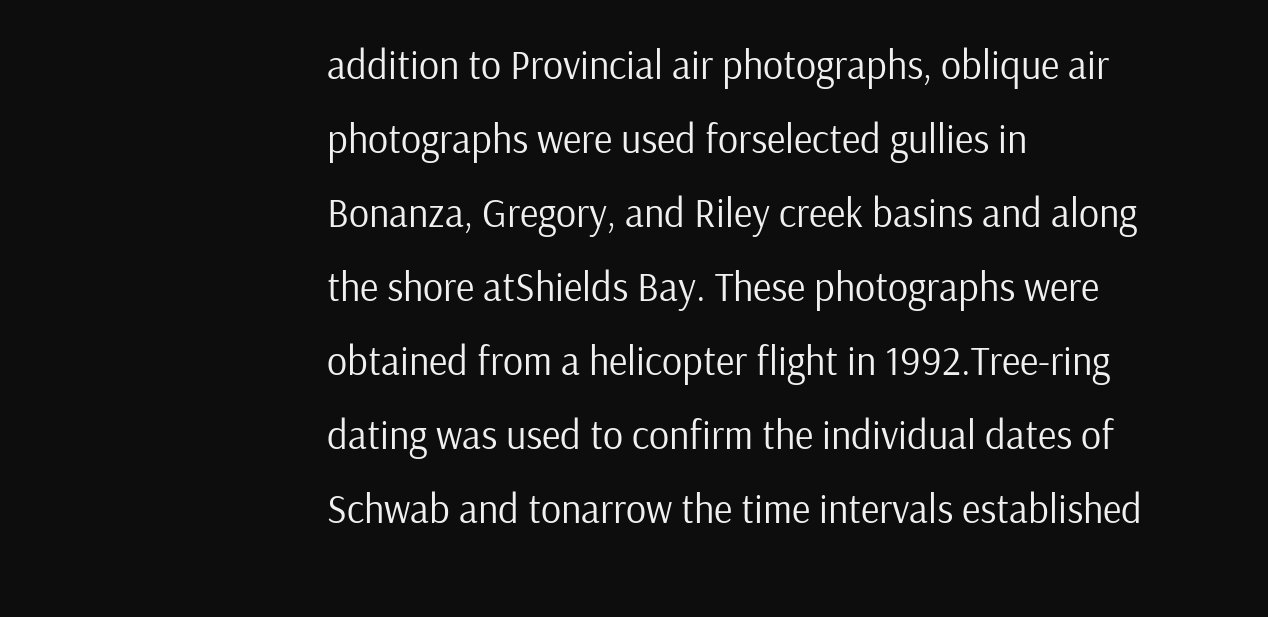addition to Provincial air photographs, oblique air photographs were used forselected gullies in Bonanza, Gregory, and Riley creek basins and along the shore atShields Bay. These photographs were obtained from a helicopter flight in 1992.Tree-ring dating was used to confirm the individual dates of Schwab and tonarrow the time intervals established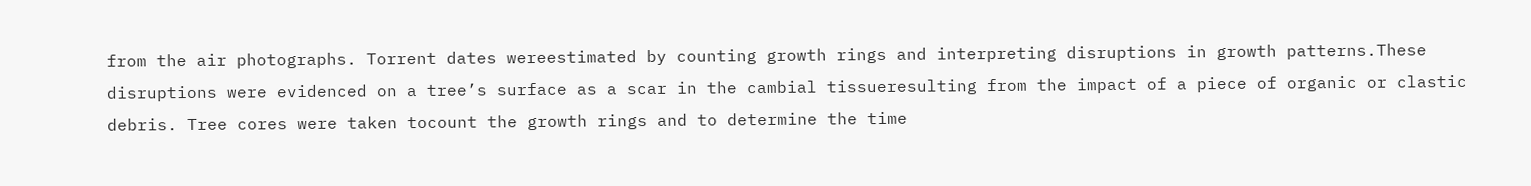from the air photographs. Torrent dates wereestimated by counting growth rings and interpreting disruptions in growth patterns.These disruptions were evidenced on a tree’s surface as a scar in the cambial tissueresulting from the impact of a piece of organic or clastic debris. Tree cores were taken tocount the growth rings and to determine the time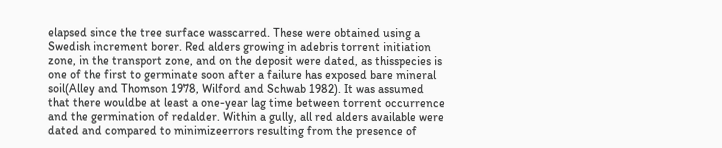elapsed since the tree surface wasscarred. These were obtained using a Swedish increment borer. Red alders growing in adebris torrent initiation zone, in the transport zone, and on the deposit were dated, as thisspecies is one of the first to germinate soon after a failure has exposed bare mineral soil(Alley and Thomson 1978, Wilford and Schwab 1982). It was assumed that there wouldbe at least a one-year lag time between torrent occurrence and the germination of redalder. Within a gully, all red alders available were dated and compared to minimizeerrors resulting from the presence of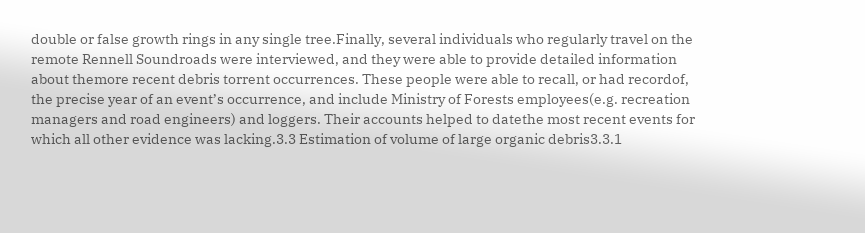double or false growth rings in any single tree.Finally, several individuals who regularly travel on the remote Rennell Soundroads were interviewed, and they were able to provide detailed information about themore recent debris torrent occurrences. These people were able to recall, or had recordof, the precise year of an event’s occurrence, and include Ministry of Forests employees(e.g. recreation managers and road engineers) and loggers. Their accounts helped to datethe most recent events for which all other evidence was lacking.3.3 Estimation of volume of large organic debris3.3.1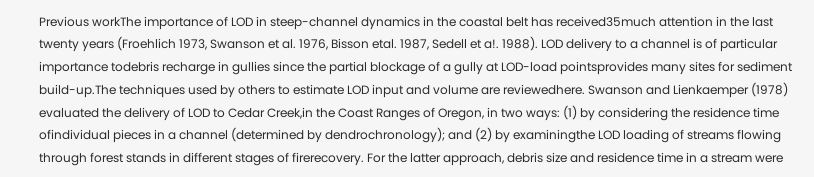Previous workThe importance of LOD in steep-channel dynamics in the coastal belt has received35much attention in the last twenty years (Froehlich 1973, Swanson et al. 1976, Bisson etal. 1987, Sedell et a!. 1988). LOD delivery to a channel is of particular importance todebris recharge in gullies since the partial blockage of a gully at LOD-load pointsprovides many sites for sediment build-up.The techniques used by others to estimate LOD input and volume are reviewedhere. Swanson and Lienkaemper (1978) evaluated the delivery of LOD to Cedar Creek,in the Coast Ranges of Oregon, in two ways: (1) by considering the residence time ofindividual pieces in a channel (determined by dendrochronology); and (2) by examiningthe LOD loading of streams flowing through forest stands in different stages of firerecovery. For the latter approach, debris size and residence time in a stream were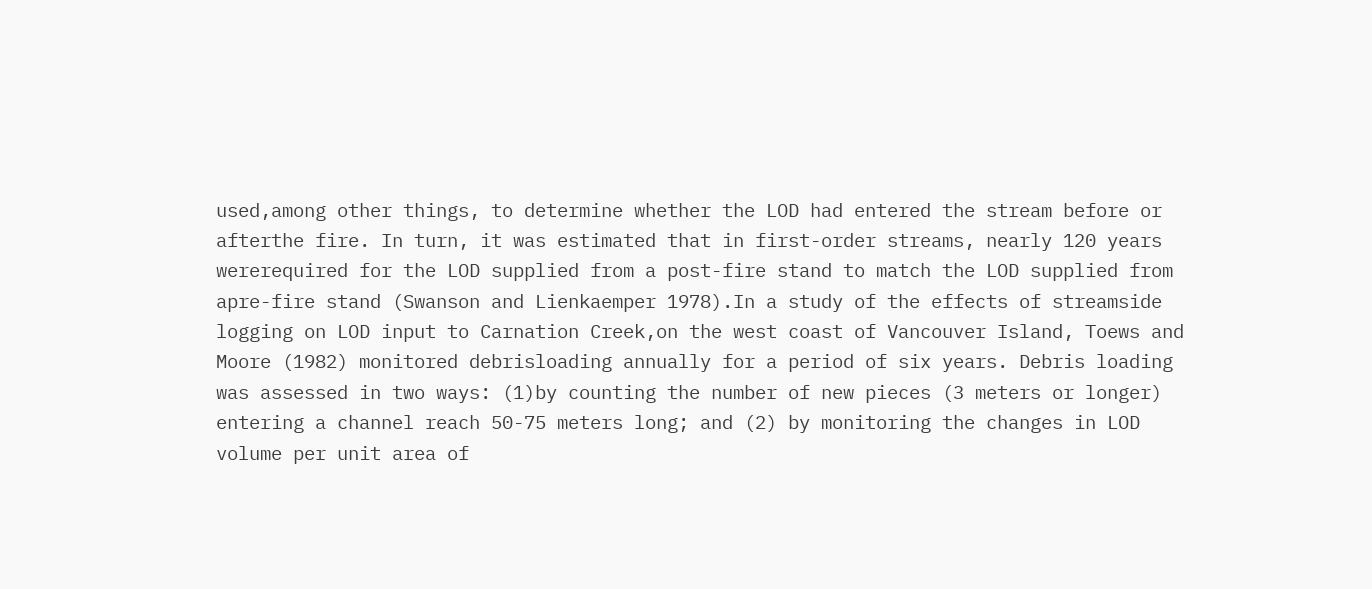used,among other things, to determine whether the LOD had entered the stream before or afterthe fire. In turn, it was estimated that in first-order streams, nearly 120 years wererequired for the LOD supplied from a post-fire stand to match the LOD supplied from apre-fire stand (Swanson and Lienkaemper 1978).In a study of the effects of streamside logging on LOD input to Carnation Creek,on the west coast of Vancouver Island, Toews and Moore (1982) monitored debrisloading annually for a period of six years. Debris loading was assessed in two ways: (1)by counting the number of new pieces (3 meters or longer) entering a channel reach 50-75 meters long; and (2) by monitoring the changes in LOD volume per unit area of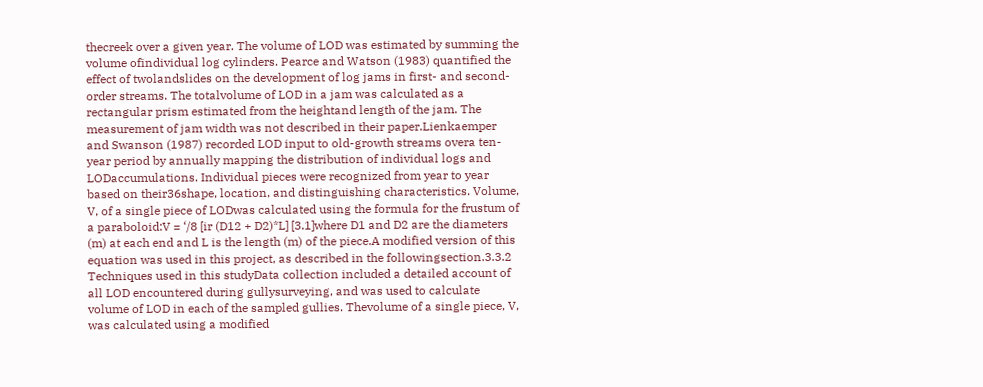thecreek over a given year. The volume of LOD was estimated by summing the volume ofindividual log cylinders. Pearce and Watson (1983) quantified the effect of twolandslides on the development of log jams in first- and second-order streams. The totalvolume of LOD in a jam was calculated as a rectangular prism estimated from the heightand length of the jam. The measurement of jam width was not described in their paper.Lienkaemper and Swanson (1987) recorded LOD input to old-growth streams overa ten-year period by annually mapping the distribution of individual logs and LODaccumulations. Individual pieces were recognized from year to year based on their36shape, location, and distinguishing characteristics. Volume, V, of a single piece of LODwas calculated using the formula for the frustum of a paraboloid:V = ‘/8 [ir (D12 + D2)*L] [3.1]where D1 and D2 are the diameters (m) at each end and L is the length (m) of the piece.A modified version of this equation was used in this project, as described in the followingsection.3.3.2 Techniques used in this studyData collection included a detailed account of all LOD encountered during gullysurveying, and was used to calculate volume of LOD in each of the sampled gullies. Thevolume of a single piece, V, was calculated using a modified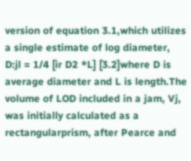version of equation 3.1,which utilizes a single estimate of log diameter, D:jl = 1/4 [ir D2 *L] [3.2]where D is average diameter and L is length.The volume of LOD included in a jam, Vj, was initially calculated as a rectangularprism, after Pearce and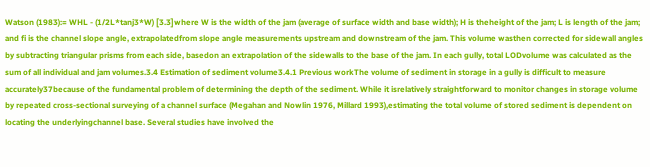Watson (1983):= WHL - (1/2L*tanj3*W) [3.3]where W is the width of the jam (average of surface width and base width); H is theheight of the jam; L is length of the jam; and fi is the channel slope angle, extrapolatedfrom slope angle measurements upstream and downstream of the jam. This volume wasthen corrected for sidewall angles by subtracting triangular prisms from each side, basedon an extrapolation of the sidewalls to the base of the jam. In each gully, total LODvolume was calculated as the sum of all individual and jam volumes.3.4 Estimation of sediment volume3.4.1 Previous workThe volume of sediment in storage in a gully is difficult to measure accurately37because of the fundamental problem of determining the depth of the sediment. While it isrelatively straightforward to monitor changes in storage volume by repeated cross-sectional surveying of a channel surface (Megahan and Nowlin 1976, Millard 1993),estimating the total volume of stored sediment is dependent on locating the underlyingchannel base. Several studies have involved the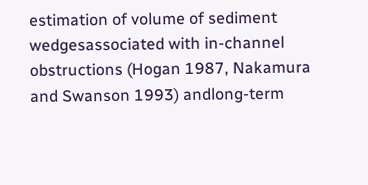estimation of volume of sediment wedgesassociated with in-channel obstructions (Hogan 1987, Nakamura and Swanson 1993) andlong-term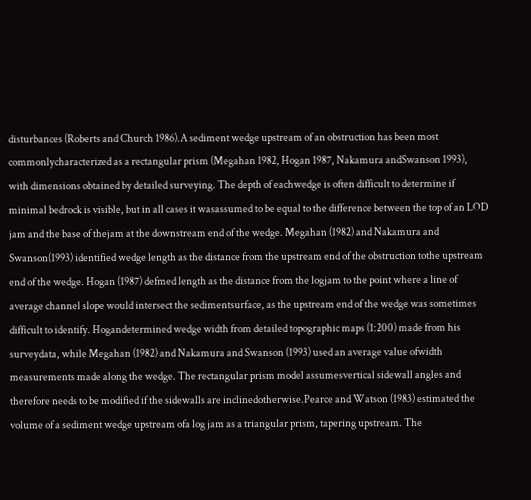disturbances (Roberts and Church 1986).A sediment wedge upstream of an obstruction has been most commonlycharacterized as a rectangular prism (Megahan 1982, Hogan 1987, Nakamura andSwanson 1993), with dimensions obtained by detailed surveying. The depth of eachwedge is often difficult to determine if minimal bedrock is visible, but in all cases it wasassumed to be equal to the difference between the top of an LOD jam and the base of thejam at the downstream end of the wedge. Megahan (1982) and Nakamura and Swanson(1993) identified wedge length as the distance from the upstream end of the obstruction tothe upstream end of the wedge. Hogan (1987) defmed length as the distance from the logjam to the point where a line of average channel slope would intersect the sedimentsurface, as the upstream end of the wedge was sometimes difficult to identify. Hogandetermined wedge width from detailed topographic maps (1:200) made from his surveydata, while Megahan (1982) and Nakamura and Swanson (1993) used an average value ofwidth measurements made along the wedge. The rectangular prism model assumesvertical sidewall angles and therefore needs to be modified if the sidewalls are inclinedotherwise.Pearce and Watson (1983) estimated the volume of a sediment wedge upstream ofa log jam as a triangular prism, tapering upstream. The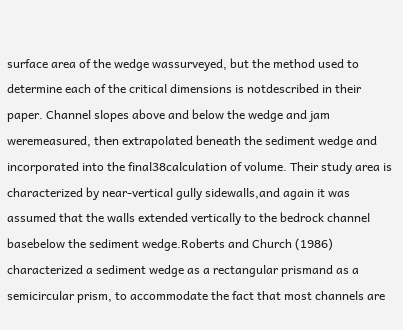surface area of the wedge wassurveyed, but the method used to determine each of the critical dimensions is notdescribed in their paper. Channel slopes above and below the wedge and jam weremeasured, then extrapolated beneath the sediment wedge and incorporated into the final38calculation of volume. Their study area is characterized by near-vertical gully sidewalls,and again it was assumed that the walls extended vertically to the bedrock channel basebelow the sediment wedge.Roberts and Church (1986) characterized a sediment wedge as a rectangular prismand as a semicircular prism, to accommodate the fact that most channels are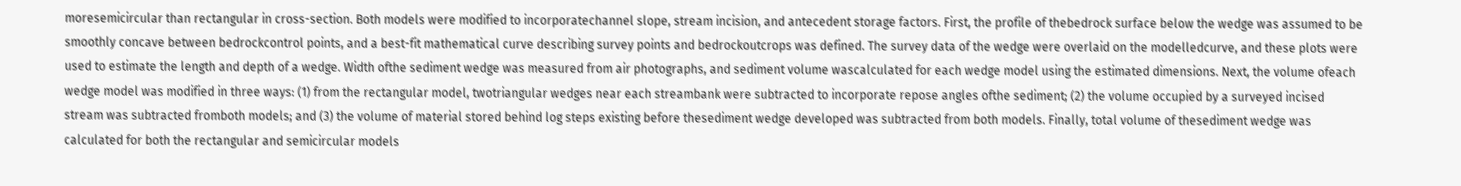moresemicircular than rectangular in cross-section. Both models were modified to incorporatechannel slope, stream incision, and antecedent storage factors. First, the profile of thebedrock surface below the wedge was assumed to be smoothly concave between bedrockcontrol points, and a best-fit mathematical curve describing survey points and bedrockoutcrops was defined. The survey data of the wedge were overlaid on the modelledcurve, and these plots were used to estimate the length and depth of a wedge. Width ofthe sediment wedge was measured from air photographs, and sediment volume wascalculated for each wedge model using the estimated dimensions. Next, the volume ofeach wedge model was modified in three ways: (1) from the rectangular model, twotriangular wedges near each streambank were subtracted to incorporate repose angles ofthe sediment; (2) the volume occupied by a surveyed incised stream was subtracted fromboth models; and (3) the volume of material stored behind log steps existing before thesediment wedge developed was subtracted from both models. Finally, total volume of thesediment wedge was calculated for both the rectangular and semicircular models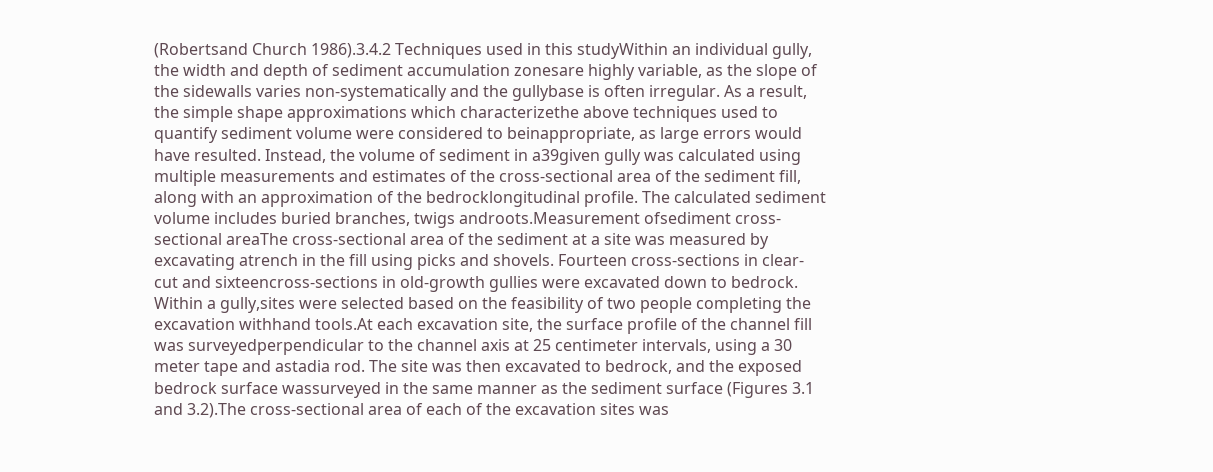(Robertsand Church 1986).3.4.2 Techniques used in this studyWithin an individual gully, the width and depth of sediment accumulation zonesare highly variable, as the slope of the sidewalls varies non-systematically and the gullybase is often irregular. As a result, the simple shape approximations which characterizethe above techniques used to quantify sediment volume were considered to beinappropriate, as large errors would have resulted. Instead, the volume of sediment in a39given gully was calculated using multiple measurements and estimates of the cross-sectional area of the sediment fill, along with an approximation of the bedrocklongitudinal profile. The calculated sediment volume includes buried branches, twigs androots.Measurement ofsediment cross-sectional areaThe cross-sectional area of the sediment at a site was measured by excavating atrench in the fill using picks and shovels. Fourteen cross-sections in clear-cut and sixteencross-sections in old-growth gullies were excavated down to bedrock. Within a gully,sites were selected based on the feasibility of two people completing the excavation withhand tools.At each excavation site, the surface profile of the channel fill was surveyedperpendicular to the channel axis at 25 centimeter intervals, using a 30 meter tape and astadia rod. The site was then excavated to bedrock, and the exposed bedrock surface wassurveyed in the same manner as the sediment surface (Figures 3.1 and 3.2).The cross-sectional area of each of the excavation sites was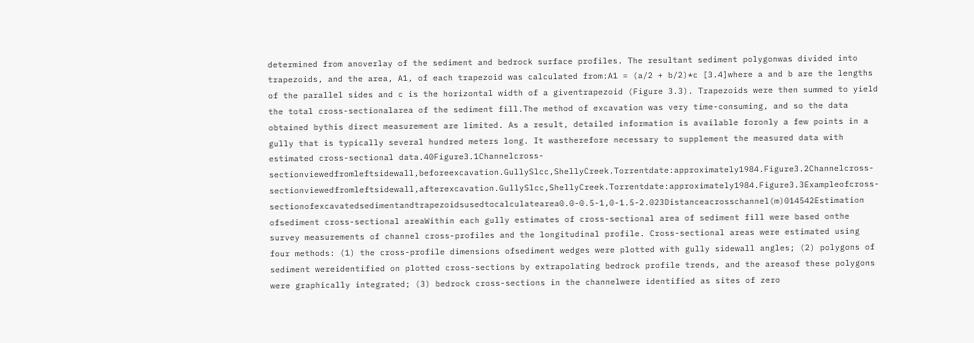determined from anoverlay of the sediment and bedrock surface profiles. The resultant sediment polygonwas divided into trapezoids, and the area, A1, of each trapezoid was calculated from:A1 = (a/2 + b/2)*c [3.4]where a and b are the lengths of the parallel sides and c is the horizontal width of a giventrapezoid (Figure 3.3). Trapezoids were then summed to yield the total cross-sectionalarea of the sediment fill.The method of excavation was very time-consuming, and so the data obtained bythis direct measurement are limited. As a result, detailed information is available foronly a few points in a gully that is typically several hundred meters long. It wastherefore necessary to supplement the measured data with estimated cross-sectional data.40Figure3.1Channelcross-sectionviewedfromleftsidewall,beforeexcavation.GullySlcc,ShellyCreek.Torrentdate:approximately1984.Figure3.2Channelcross-sectionviewedfromleftsidewall,afterexcavation.GullySlcc,ShellyCreek.Torrentdate:approximately1984.Figure3.3Exampleofcross-sectionofexcavatedsedimentandtrapezoidsusedtocalculatearea0.0-0.5-1,0-1.5-2.023Distanceacrosschannel(m)014542Estimation ofsediment cross-sectional areaWithin each gully estimates of cross-sectional area of sediment fill were based onthe survey measurements of channel cross-profiles and the longitudinal profile. Cross-sectional areas were estimated using four methods: (1) the cross-profile dimensions ofsediment wedges were plotted with gully sidewall angles; (2) polygons of sediment wereidentified on plotted cross-sections by extrapolating bedrock profile trends, and the areasof these polygons were graphically integrated; (3) bedrock cross-sections in the channelwere identified as sites of zero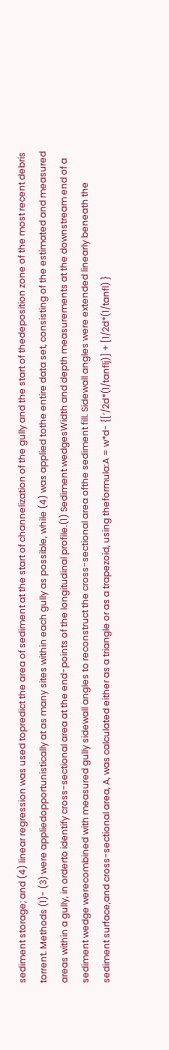sediment storage; and (4) linear regression was used topredict the area of sediment at the start of channelization of the gully and the start of thedeposition zone of the most recent debris torrent. Methods (1)- (3) were appliedopportunistically at as many sites within each gully as possible, while (4) was applied tothe entire data set, consisting of the estimated and measured areas within a gully, in orderto identify cross-sectional area at the end-points of the longitudinal profile.(1) Sediment wedgesWidth and depth measurements at the downstream end of a sediment wedge werecombined with measured gully sidewall angles to reconstruct the cross-sectional area ofthe sediment fill. Sidewall angles were extended linearly beneath the sediment surface,and cross-sectional area, A, was calculated either as a triangle or as a trapezoid, using theformula:A = w*d- {[‘/2d*(1/tanflj)] + [1/2d*(1/tanfl) }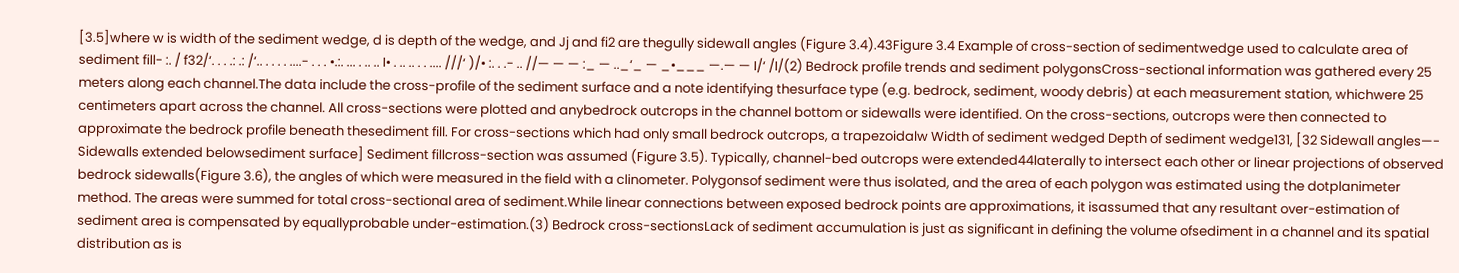[3.5]where w is width of the sediment wedge, d is depth of the wedge, and Jj and fi2 are thegully sidewall angles (Figure 3.4).43Figure 3.4 Example of cross-section of sedimentwedge used to calculate area of sediment fill- :. / f32/‘. . . .: .: /‘.. . . . . ....- . . . •.:. ... . .. .. I• . .. .. . . .... ///‘ )/• :. . .- .. //— — — :_ — .._‘_ — _•___ —.— — I/‘ /I/(2) Bedrock profile trends and sediment polygonsCross-sectional information was gathered every 25 meters along each channel.The data include the cross-profile of the sediment surface and a note identifying thesurface type (e.g. bedrock, sediment, woody debris) at each measurement station, whichwere 25 centimeters apart across the channel. All cross-sections were plotted and anybedrock outcrops in the channel bottom or sidewalls were identified. On the cross-sections, outcrops were then connected to approximate the bedrock profile beneath thesediment fill. For cross-sections which had only small bedrock outcrops, a trapezoidalw Width of sediment wedged Depth of sediment wedge131, [32 Sidewall angles—- Sidewalls extended belowsediment surface] Sediment fillcross-section was assumed (Figure 3.5). Typically, channel-bed outcrops were extended44laterally to intersect each other or linear projections of observed bedrock sidewalls(Figure 3.6), the angles of which were measured in the field with a clinometer. Polygonsof sediment were thus isolated, and the area of each polygon was estimated using the dotplanimeter method. The areas were summed for total cross-sectional area of sediment.While linear connections between exposed bedrock points are approximations, it isassumed that any resultant over-estimation of sediment area is compensated by equallyprobable under-estimation.(3) Bedrock cross-sectionsLack of sediment accumulation is just as significant in defining the volume ofsediment in a channel and its spatial distribution as is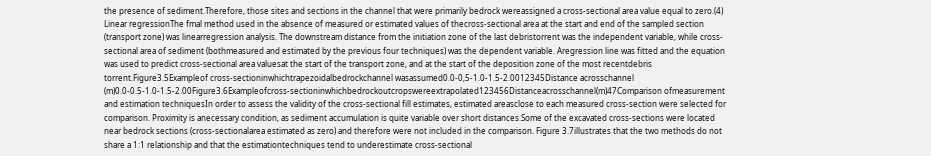the presence of sediment.Therefore, those sites and sections in the channel that were primarily bedrock wereassigned a cross-sectional area value equal to zero.(4) Linear regressionThe fmal method used in the absence of measured or estimated values of thecross-sectional area at the start and end of the sampled section (transport zone) was linearregression analysis. The downstream distance from the initiation zone of the last debristorrent was the independent variable, while cross-sectional area of sediment (bothmeasured and estimated by the previous four techniques) was the dependent variable. Aregression line was fitted and the equation was used to predict cross-sectional area valuesat the start of the transport zone, and at the start of the deposition zone of the most recentdebris torrent.Figure3.5Exampleof cross-sectioninwhichtrapezoidalbedrockchannel wasassumed0.0-0,5-1.0-1.5-2.0012345Distance acrosschannel (m)0.0-0.5-1.0-1.5-2.00Figure3.6Exampleofcross-sectioninwhichbedrockoutcropswereextrapolated123456Distanceacrosschannel(m)47Comparison ofmeasurement and estimation techniquesIn order to assess the validity of the cross-sectional fill estimates, estimated areasclose to each measured cross-section were selected for comparison. Proximity is anecessary condition, as sediment accumulation is quite variable over short distances.Some of the excavated cross-sections were located near bedrock sections (cross-sectionalarea estimated as zero) and therefore were not included in the comparison. Figure 3.7illustrates that the two methods do not share a 1:1 relationship and that the estimationtechniques tend to underestimate cross-sectional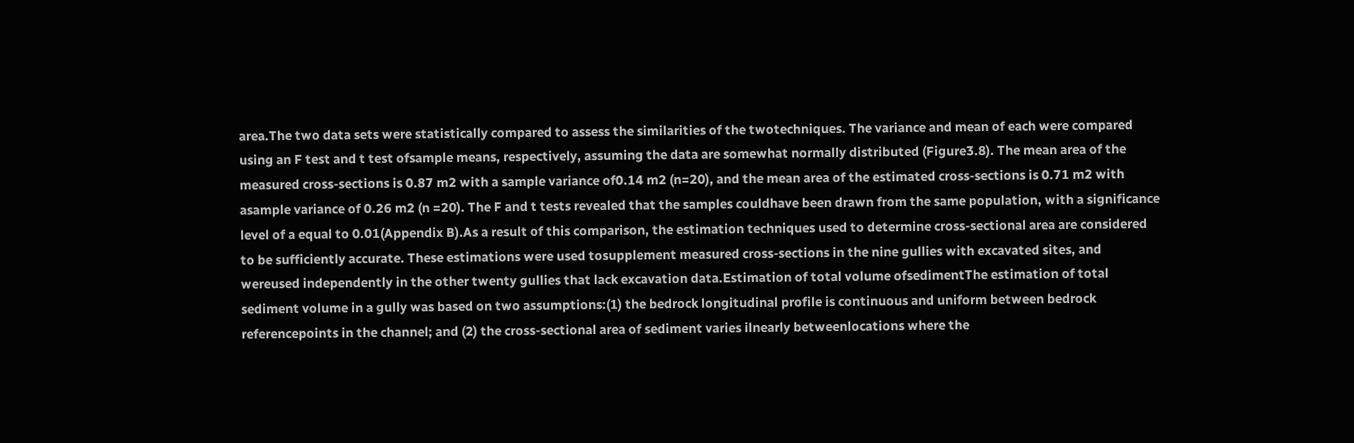area.The two data sets were statistically compared to assess the similarities of the twotechniques. The variance and mean of each were compared using an F test and t test ofsample means, respectively, assuming the data are somewhat normally distributed (Figure3.8). The mean area of the measured cross-sections is 0.87 m2 with a sample variance of0.14 m2 (n=20), and the mean area of the estimated cross-sections is 0.71 m2 with asample variance of 0.26 m2 (n =20). The F and t tests revealed that the samples couldhave been drawn from the same population, with a significance level of a equal to 0.01(Appendix B).As a result of this comparison, the estimation techniques used to determine cross-sectional area are considered to be sufficiently accurate. These estimations were used tosupplement measured cross-sections in the nine gullies with excavated sites, and wereused independently in the other twenty gullies that lack excavation data.Estimation of total volume ofsedimentThe estimation of total sediment volume in a gully was based on two assumptions:(1) the bedrock longitudinal profile is continuous and uniform between bedrock referencepoints in the channel; and (2) the cross-sectional area of sediment varies ilnearly betweenlocations where the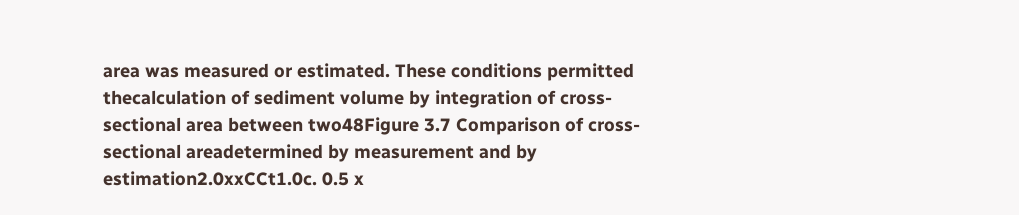area was measured or estimated. These conditions permitted thecalculation of sediment volume by integration of cross-sectional area between two48Figure 3.7 Comparison of cross-sectional areadetermined by measurement and by estimation2.0xxCCt1.0c. 0.5 x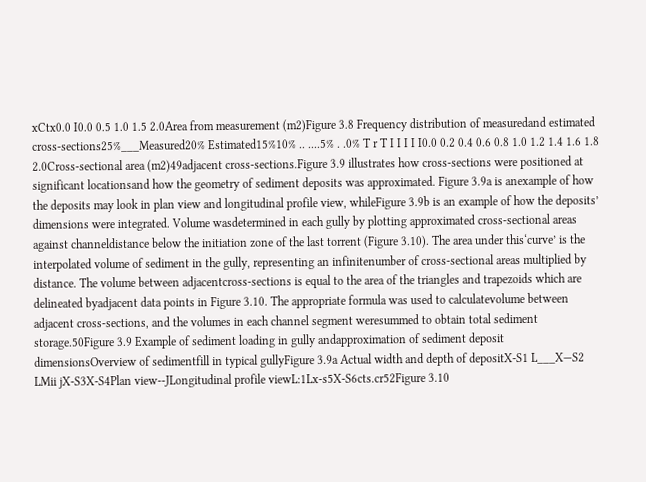xCtx0.0 I0.0 0.5 1.0 1.5 2.0Area from measurement (m2)Figure 3.8 Frequency distribution of measuredand estimated cross-sections25%___Measured20% Estimated15%10% .. ....5% . .0% T r T I I I I I0.0 0.2 0.4 0.6 0.8 1.0 1.2 1.4 1.6 1.8 2.0Cross-sectional area (m2)49adjacent cross-sections.Figure 3.9 illustrates how cross-sections were positioned at significant locationsand how the geometry of sediment deposits was approximated. Figure 3.9a is anexample of how the deposits may look in plan view and longitudinal profile view, whileFigure 3.9b is an example of how the deposits’ dimensions were integrated. Volume wasdetermined in each gully by plotting approximated cross-sectional areas against channeldistance below the initiation zone of the last torrent (Figure 3.10). The area under this‘curve’ is the interpolated volume of sediment in the gully, representing an infinitenumber of cross-sectional areas multiplied by distance. The volume between adjacentcross-sections is equal to the area of the triangles and trapezoids which are delineated byadjacent data points in Figure 3.10. The appropriate formula was used to calculatevolume between adjacent cross-sections, and the volumes in each channel segment weresummed to obtain total sediment storage.50Figure 3.9 Example of sediment loading in gully andapproximation of sediment deposit dimensionsOverview of sedimentfill in typical gullyFigure 3.9a Actual width and depth of depositX-S1 L___X—S2 LMii jX-S3X-S4Plan view--JLongitudinal profile viewL:1Lx-s5X-S6cts.cr52Figure 3.10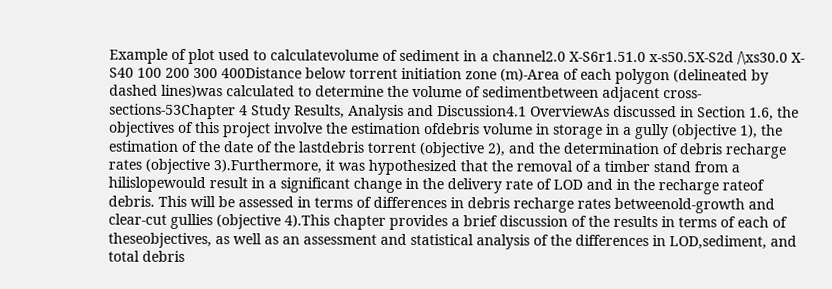Example of plot used to calculatevolume of sediment in a channel2.0 X-S6r1.51.0 x-s50.5X-S2d /\xs30.0 X-S40 100 200 300 400Distance below torrent initiation zone (m)-Area of each polygon (delineated by dashed lines)was calculated to determine the volume of sedimentbetween adjacent cross-sections-53Chapter 4 Study Results, Analysis and Discussion4.1 OverviewAs discussed in Section 1.6, the objectives of this project involve the estimation ofdebris volume in storage in a gully (objective 1), the estimation of the date of the lastdebris torrent (objective 2), and the determination of debris recharge rates (objective 3).Furthermore, it was hypothesized that the removal of a timber stand from a hilislopewould result in a significant change in the delivery rate of LOD and in the recharge rateof debris. This will be assessed in terms of differences in debris recharge rates betweenold-growth and clear-cut gullies (objective 4).This chapter provides a brief discussion of the results in terms of each of theseobjectives, as well as an assessment and statistical analysis of the differences in LOD,sediment, and total debris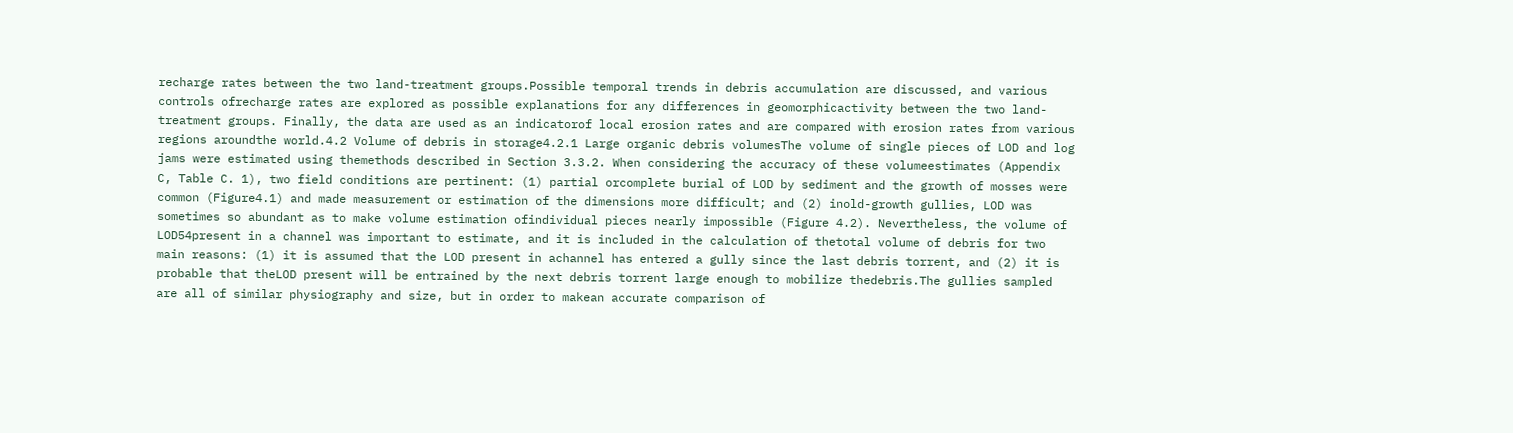recharge rates between the two land-treatment groups.Possible temporal trends in debris accumulation are discussed, and various controls ofrecharge rates are explored as possible explanations for any differences in geomorphicactivity between the two land-treatment groups. Finally, the data are used as an indicatorof local erosion rates and are compared with erosion rates from various regions aroundthe world.4.2 Volume of debris in storage4.2.1 Large organic debris volumesThe volume of single pieces of LOD and log jams were estimated using themethods described in Section 3.3.2. When considering the accuracy of these volumeestimates (Appendix C, Table C. 1), two field conditions are pertinent: (1) partial orcomplete burial of LOD by sediment and the growth of mosses were common (Figure4.1) and made measurement or estimation of the dimensions more difficult; and (2) inold-growth gullies, LOD was sometimes so abundant as to make volume estimation ofindividual pieces nearly impossible (Figure 4.2). Nevertheless, the volume of LOD54present in a channel was important to estimate, and it is included in the calculation of thetotal volume of debris for two main reasons: (1) it is assumed that the LOD present in achannel has entered a gully since the last debris torrent, and (2) it is probable that theLOD present will be entrained by the next debris torrent large enough to mobilize thedebris.The gullies sampled are all of similar physiography and size, but in order to makean accurate comparison of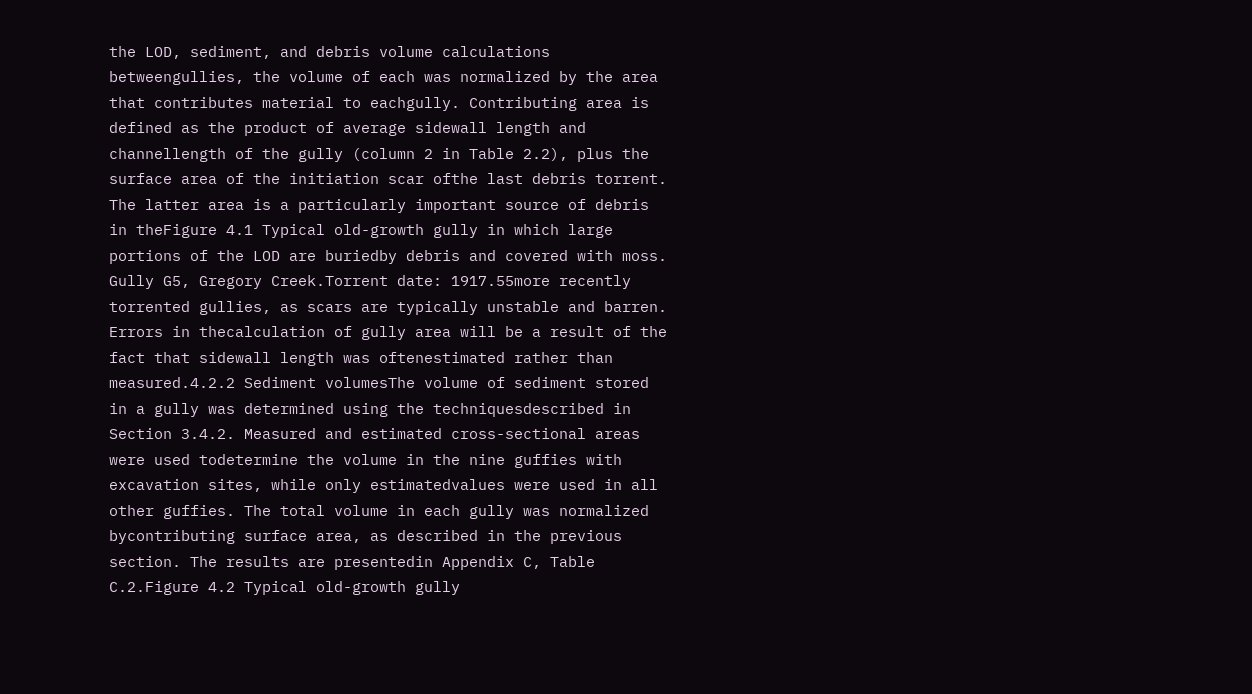the LOD, sediment, and debris volume calculations betweengullies, the volume of each was normalized by the area that contributes material to eachgully. Contributing area is defined as the product of average sidewall length and channellength of the gully (column 2 in Table 2.2), plus the surface area of the initiation scar ofthe last debris torrent. The latter area is a particularly important source of debris in theFigure 4.1 Typical old-growth gully in which large portions of the LOD are buriedby debris and covered with moss. Gully G5, Gregory Creek.Torrent date: 1917.55more recently torrented gullies, as scars are typically unstable and barren. Errors in thecalculation of gully area will be a result of the fact that sidewall length was oftenestimated rather than measured.4.2.2 Sediment volumesThe volume of sediment stored in a gully was determined using the techniquesdescribed in Section 3.4.2. Measured and estimated cross-sectional areas were used todetermine the volume in the nine guffies with excavation sites, while only estimatedvalues were used in all other guffies. The total volume in each gully was normalized bycontributing surface area, as described in the previous section. The results are presentedin Appendix C, Table C.2.Figure 4.2 Typical old-growth gully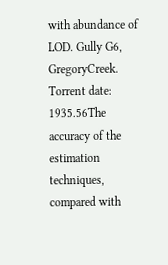with abundance of LOD. Gully G6, GregoryCreek. Torrent date: 1935.56The accuracy of the estimation techniques, compared with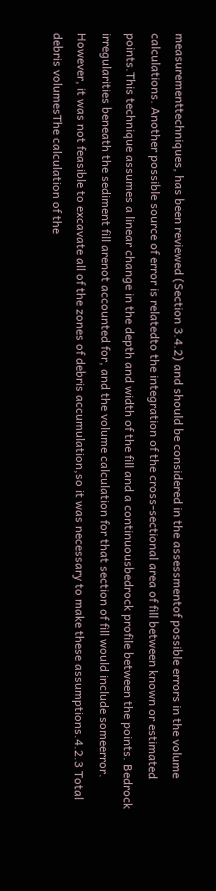measurementtechniques, has been reviewed (Section 3.4.2) and should be considered in the assessmentof possible errors in the volume calculations. Another possible source of error is relatedto the integration of the cross-sectional area of fill between known or estimated points.This technique assumes a linear change in the depth and width of the fill and a continuousbedrock profile between the points. Bedrock irregularities beneath the sediment fill arenot accounted for, and the volume calculation for that section of fill would include someerror. However, it was not feasible to excavate all of the zones of debris accumulation,so it was necessary to make these assumptions.4.2.3 Total debris volumesThe calculation of the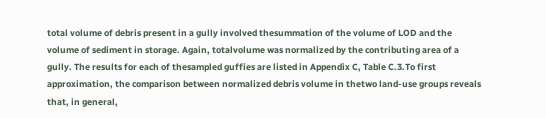total volume of debris present in a gully involved thesummation of the volume of LOD and the volume of sediment in storage. Again, totalvolume was normalized by the contributing area of a gully. The results for each of thesampled guffies are listed in Appendix C, Table C.3.To first approximation, the comparison between normalized debris volume in thetwo land-use groups reveals that, in general,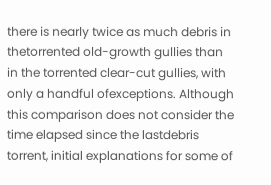there is nearly twice as much debris in thetorrented old-growth gullies than in the torrented clear-cut gullies, with only a handful ofexceptions. Although this comparison does not consider the time elapsed since the lastdebris torrent, initial explanations for some of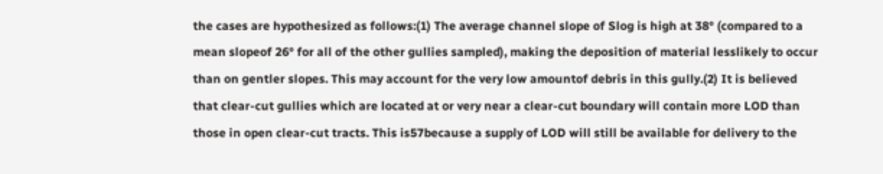the cases are hypothesized as follows:(1) The average channel slope of Slog is high at 38° (compared to a mean slopeof 26° for all of the other gullies sampled), making the deposition of material lesslikely to occur than on gentler slopes. This may account for the very low amountof debris in this gully.(2) It is believed that clear-cut gullies which are located at or very near a clear-cut boundary will contain more LOD than those in open clear-cut tracts. This is57because a supply of LOD will still be available for delivery to the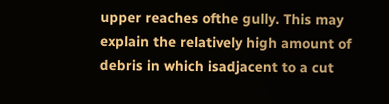upper reaches ofthe gully. This may explain the relatively high amount of debris in which isadjacent to a cut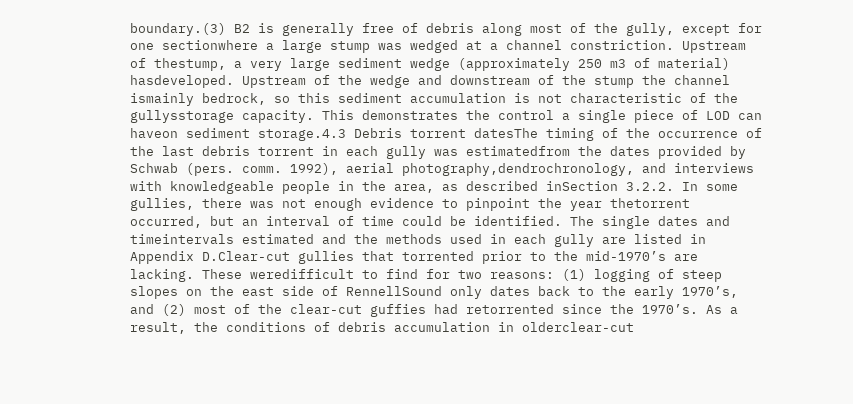boundary.(3) B2 is generally free of debris along most of the gully, except for one sectionwhere a large stump was wedged at a channel constriction. Upstream of thestump, a very large sediment wedge (approximately 250 m3 of material) hasdeveloped. Upstream of the wedge and downstream of the stump the channel ismainly bedrock, so this sediment accumulation is not characteristic of the gullysstorage capacity. This demonstrates the control a single piece of LOD can haveon sediment storage.4.3 Debris torrent datesThe timing of the occurrence of the last debris torrent in each gully was estimatedfrom the dates provided by Schwab (pers. comm. 1992), aerial photography,dendrochronology, and interviews with knowledgeable people in the area, as described inSection 3.2.2. In some gullies, there was not enough evidence to pinpoint the year thetorrent occurred, but an interval of time could be identified. The single dates and timeintervals estimated and the methods used in each gully are listed in Appendix D.Clear-cut gullies that torrented prior to the mid-1970’s are lacking. These weredifficult to find for two reasons: (1) logging of steep slopes on the east side of RennellSound only dates back to the early 1970’s, and (2) most of the clear-cut guffies had retorrented since the 1970’s. As a result, the conditions of debris accumulation in olderclear-cut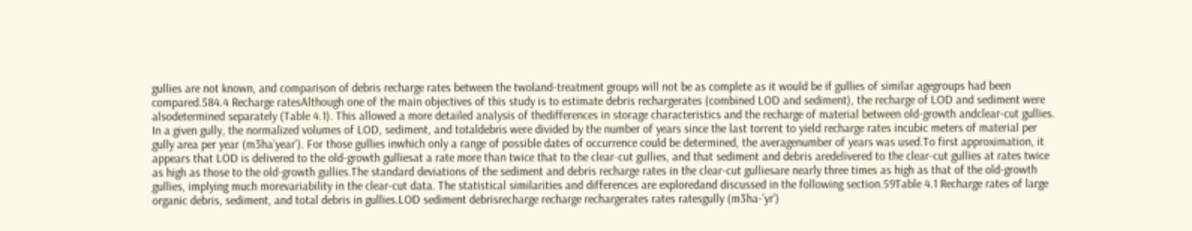gullies are not known, and comparison of debris recharge rates between the twoland-treatment groups will not be as complete as it would be if gullies of similar agegroups had been compared.584.4 Recharge ratesAlthough one of the main objectives of this study is to estimate debris rechargerates (combined LOD and sediment), the recharge of LOD and sediment were alsodetermined separately (Table 4.1). This allowed a more detailed analysis of thedifferences in storage characteristics and the recharge of material between old-growth andclear-cut gullies. In a given gully, the normalized volumes of LOD, sediment, and totaldebris were divided by the number of years since the last torrent to yield recharge rates incubic meters of material per gully area per year (m3ha’year’). For those gullies inwhich only a range of possible dates of occurrence could be determined, the averagenumber of years was used.To first approximation, it appears that LOD is delivered to the old-growth gulliesat a rate more than twice that to the clear-cut gullies, and that sediment and debris aredelivered to the clear-cut gullies at rates twice as high as those to the old-growth gullies.The standard deviations of the sediment and debris recharge rates in the clear-cut gulliesare nearly three times as high as that of the old-growth gullies, implying much morevariability in the clear-cut data. The statistical similarities and differences are exploredand discussed in the following section.59Table 4.1 Recharge rates of large organic debris, sediment, and total debris in gullies.LOD sediment debrisrecharge recharge rechargerates rates ratesgully (m3ha-’yr’)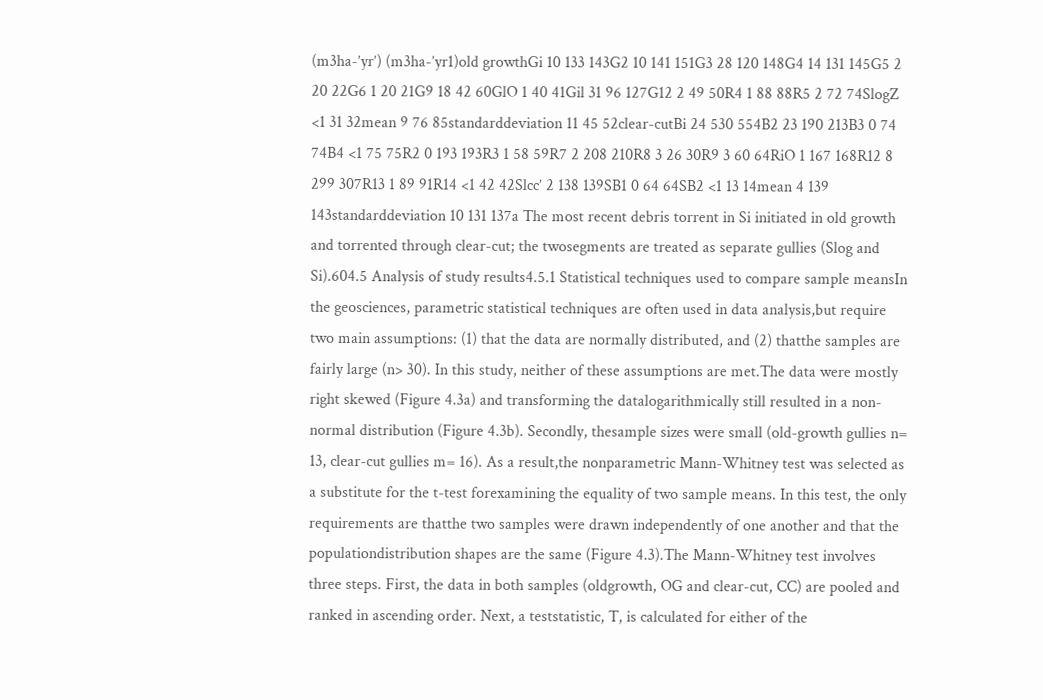(m3ha-’yr’) (m3ha-’yr1)old growthGi 10 133 143G2 10 141 151G3 28 120 148G4 14 131 145G5 2 20 22G6 1 20 21G9 18 42 60GlO 1 40 41Gil 31 96 127G12 2 49 50R4 1 88 88R5 2 72 74SlogZ <1 31 32mean 9 76 85standarddeviation 11 45 52clear-cutBi 24 530 554B2 23 190 213B3 0 74 74B4 <1 75 75R2 0 193 193R3 1 58 59R7 2 208 210R8 3 26 30R9 3 60 64RiO 1 167 168R12 8 299 307R13 1 89 91R14 <1 42 42Slcc’ 2 138 139SB1 0 64 64SB2 <1 13 14mean 4 139 143standarddeviation 10 131 137a The most recent debris torrent in Si initiated in old growth and torrented through clear-cut; the twosegments are treated as separate gullies (Slog and Si).604.5 Analysis of study results4.5.1 Statistical techniques used to compare sample meansIn the geosciences, parametric statistical techniques are often used in data analysis,but require two main assumptions: (1) that the data are normally distributed, and (2) thatthe samples are fairly large (n> 30). In this study, neither of these assumptions are met.The data were mostly right skewed (Figure 4.3a) and transforming the datalogarithmically still resulted in a non-normal distribution (Figure 4.3b). Secondly, thesample sizes were small (old-growth gullies n= 13, clear-cut gullies m= 16). As a result,the nonparametric Mann-Whitney test was selected as a substitute for the t-test forexamining the equality of two sample means. In this test, the only requirements are thatthe two samples were drawn independently of one another and that the populationdistribution shapes are the same (Figure 4.3).The Mann-Whitney test involves three steps. First, the data in both samples (oldgrowth, OG and clear-cut, CC) are pooled and ranked in ascending order. Next, a teststatistic, T, is calculated for either of the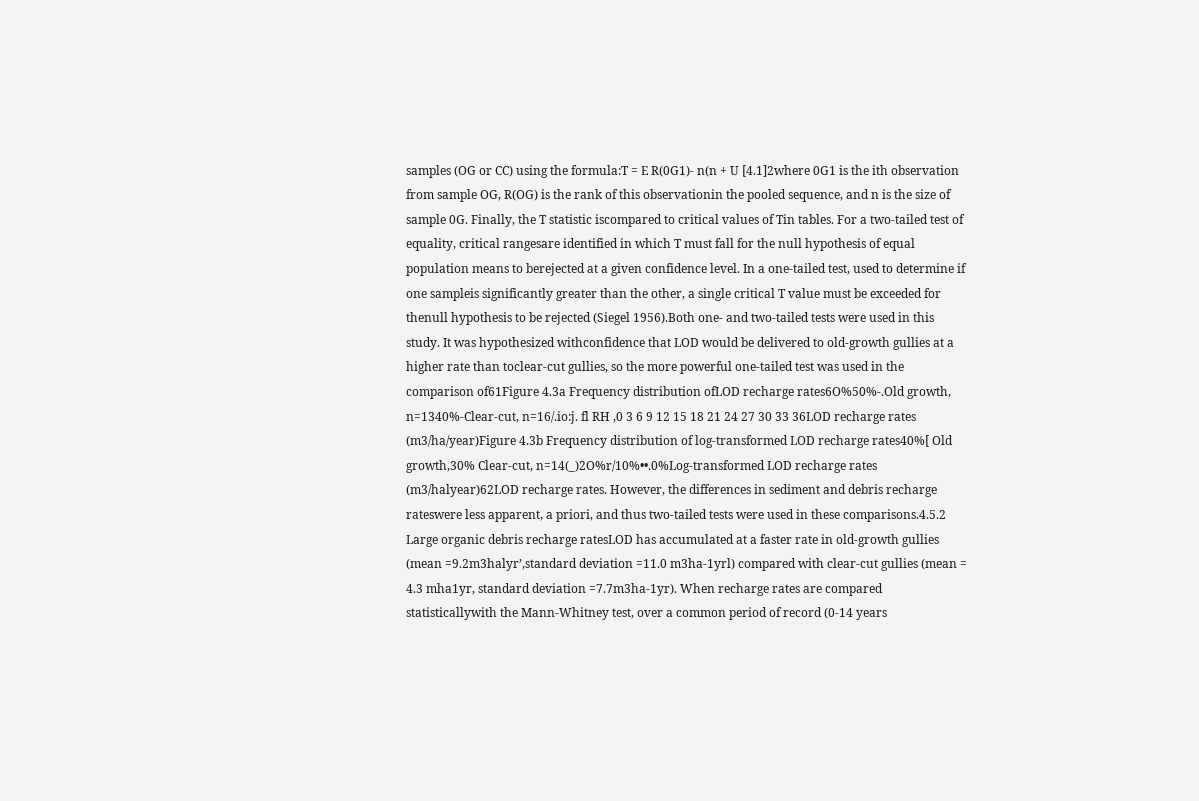samples (OG or CC) using the formula:T = E R(0G1)- n(n + U [4.1]2where 0G1 is the ith observation from sample OG, R(OG) is the rank of this observationin the pooled sequence, and n is the size of sample 0G. Finally, the T statistic iscompared to critical values of Tin tables. For a two-tailed test of equality, critical rangesare identified in which T must fall for the null hypothesis of equal population means to berejected at a given confidence level. In a one-tailed test, used to determine if one sampleis significantly greater than the other, a single critical T value must be exceeded for thenull hypothesis to be rejected (Siegel 1956).Both one- and two-tailed tests were used in this study. It was hypothesized withconfidence that LOD would be delivered to old-growth gullies at a higher rate than toclear-cut gullies, so the more powerful one-tailed test was used in the comparison of61Figure 4.3a Frequency distribution ofLOD recharge rates6O%50%-.Old growth, n=1340%-Clear-cut, n=16/.io:j. fl RH ,0 3 6 9 12 15 18 21 24 27 30 33 36LOD recharge rates (m3/ha/year)Figure 4.3b Frequency distribution of log-transformed LOD recharge rates40%[ Old growth,30% Clear-cut, n=14(_)2O%r/10%••.0%Log-transformed LOD recharge rates (m3/halyear)62LOD recharge rates. However, the differences in sediment and debris recharge rateswere less apparent, a priori, and thus two-tailed tests were used in these comparisons.4.5.2 Large organic debris recharge ratesLOD has accumulated at a faster rate in old-growth gullies (mean =9.2m3halyr’,standard deviation =11.0 m3ha-1yrl) compared with clear-cut gullies (mean = 4.3 mha1yr, standard deviation =7.7m3ha-1yr). When recharge rates are compared statisticallywith the Mann-Whitney test, over a common period of record (0-14 years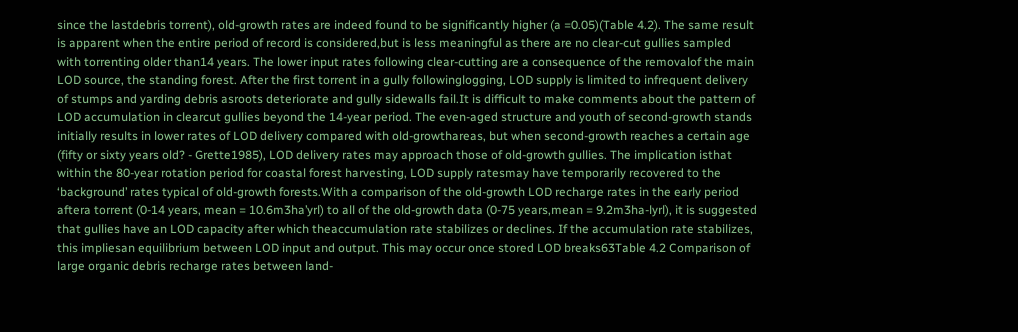since the lastdebris torrent), old-growth rates are indeed found to be significantly higher (a =0.05)(Table 4.2). The same result is apparent when the entire period of record is considered,but is less meaningful as there are no clear-cut gullies sampled with torrenting older than14 years. The lower input rates following clear-cutting are a consequence of the removalof the main LOD source, the standing forest. After the first torrent in a gully followinglogging, LOD supply is limited to infrequent delivery of stumps and yarding debris asroots deteriorate and gully sidewalls fail.It is difficult to make comments about the pattern of LOD accumulation in clearcut gullies beyond the 14-year period. The even-aged structure and youth of second-growth stands initially results in lower rates of LOD delivery compared with old-growthareas, but when second-growth reaches a certain age (fifty or sixty years old? - Grette1985), LOD delivery rates may approach those of old-growth gullies. The implication isthat within the 80-year rotation period for coastal forest harvesting, LOD supply ratesmay have temporarily recovered to the ‘background’ rates typical of old-growth forests.With a comparison of the old-growth LOD recharge rates in the early period aftera torrent (0-14 years, mean = 10.6m3ha’yrl) to all of the old-growth data (0-75 years,mean = 9.2m3ha-lyrl), it is suggested that gullies have an LOD capacity after which theaccumulation rate stabilizes or declines. If the accumulation rate stabilizes, this impliesan equilibrium between LOD input and output. This may occur once stored LOD breaks63Table 4.2 Comparison of large organic debris recharge rates between land-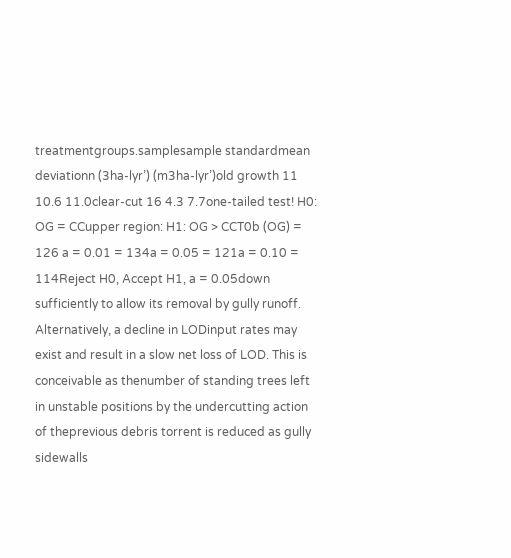treatmentgroups.samplesample standardmean deviationn (3ha-lyr’) (m3ha-lyr’)old growth 11 10.6 11.0clear-cut 16 4.3 7.7one-tailed test! H0: OG = CCupper region: H1: OG > CCT0b (OG) = 126 a = 0.01 = 134a = 0.05 = 121a = 0.10 = 114Reject H0, Accept H1, a = 0.05down sufficiently to allow its removal by gully runoff. Alternatively, a decline in LODinput rates may exist and result in a slow net loss of LOD. This is conceivable as thenumber of standing trees left in unstable positions by the undercutting action of theprevious debris torrent is reduced as gully sidewalls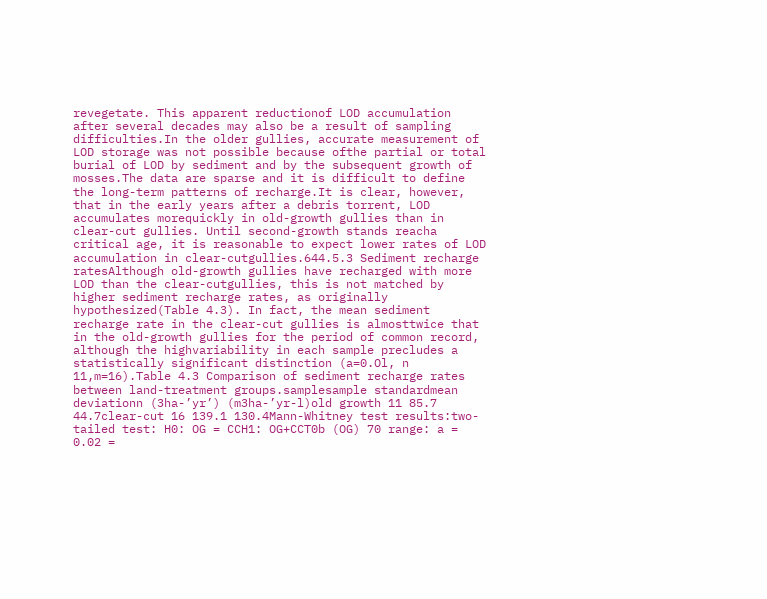revegetate. This apparent reductionof LOD accumulation after several decades may also be a result of sampling difficulties.In the older gullies, accurate measurement of LOD storage was not possible because ofthe partial or total burial of LOD by sediment and by the subsequent growth of mosses.The data are sparse and it is difficult to define the long-term patterns of recharge.It is clear, however, that in the early years after a debris torrent, LOD accumulates morequickly in old-growth gullies than in clear-cut gullies. Until second-growth stands reacha critical age, it is reasonable to expect lower rates of LOD accumulation in clear-cutgullies.644.5.3 Sediment recharge ratesAlthough old-growth gullies have recharged with more LOD than the clear-cutgullies, this is not matched by higher sediment recharge rates, as originally hypothesized(Table 4.3). In fact, the mean sediment recharge rate in the clear-cut gullies is almosttwice that in the old-growth gullies for the period of common record, although the highvariability in each sample precludes a statistically significant distinction (a=0.Ol, n 11,m=16).Table 4.3 Comparison of sediment recharge rates between land-treatment groups.samplesample standardmean deviationn (3ha-’yr’) (m3ha-’yr-l)old growth 11 85.7 44.7clear-cut 16 139.1 130.4Mann-Whitney test results:two-tailed test: H0: OG = CCH1: OG+CCT0b (OG) 70 range: a = 0.02 =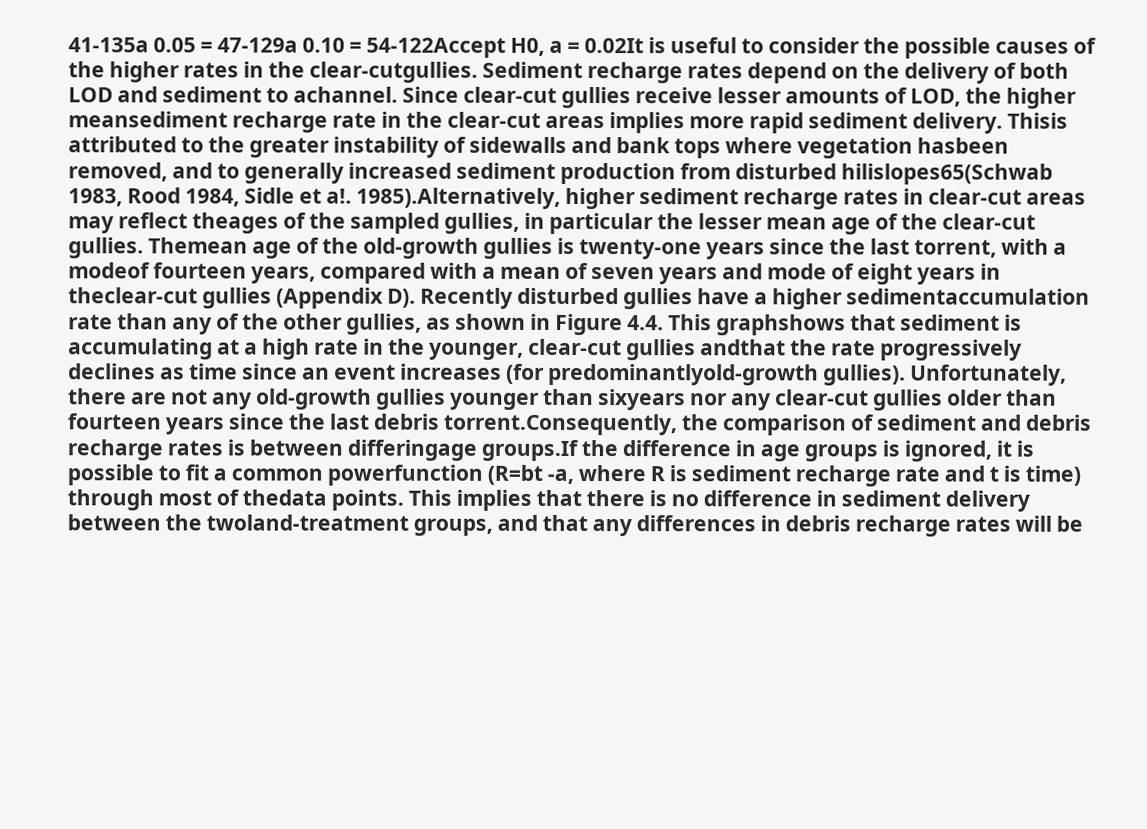41-135a 0.05 = 47-129a 0.10 = 54-122Accept H0, a = 0.02It is useful to consider the possible causes of the higher rates in the clear-cutgullies. Sediment recharge rates depend on the delivery of both LOD and sediment to achannel. Since clear-cut gullies receive lesser amounts of LOD, the higher meansediment recharge rate in the clear-cut areas implies more rapid sediment delivery. Thisis attributed to the greater instability of sidewalls and bank tops where vegetation hasbeen removed, and to generally increased sediment production from disturbed hilislopes65(Schwab 1983, Rood 1984, Sidle et a!. 1985).Alternatively, higher sediment recharge rates in clear-cut areas may reflect theages of the sampled gullies, in particular the lesser mean age of the clear-cut gullies. Themean age of the old-growth gullies is twenty-one years since the last torrent, with a modeof fourteen years, compared with a mean of seven years and mode of eight years in theclear-cut gullies (Appendix D). Recently disturbed gullies have a higher sedimentaccumulation rate than any of the other gullies, as shown in Figure 4.4. This graphshows that sediment is accumulating at a high rate in the younger, clear-cut gullies andthat the rate progressively declines as time since an event increases (for predominantlyold-growth gullies). Unfortunately, there are not any old-growth gullies younger than sixyears nor any clear-cut gullies older than fourteen years since the last debris torrent.Consequently, the comparison of sediment and debris recharge rates is between differingage groups.If the difference in age groups is ignored, it is possible to fit a common powerfunction (R=bt -a, where R is sediment recharge rate and t is time) through most of thedata points. This implies that there is no difference in sediment delivery between the twoland-treatment groups, and that any differences in debris recharge rates will be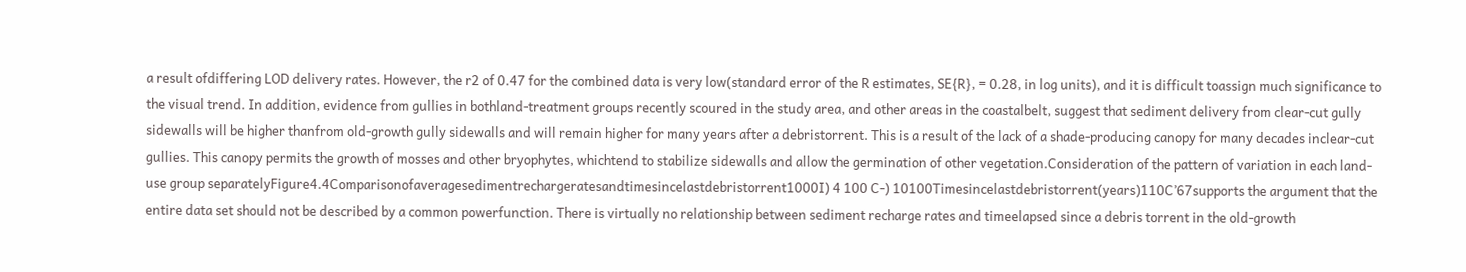a result ofdiffering LOD delivery rates. However, the r2 of 0.47 for the combined data is very low(standard error of the R estimates, SE{R}, = 0.28, in log units), and it is difficult toassign much significance to the visual trend. In addition, evidence from gullies in bothland-treatment groups recently scoured in the study area, and other areas in the coastalbelt, suggest that sediment delivery from clear-cut gully sidewalls will be higher thanfrom old-growth gully sidewalls and will remain higher for many years after a debristorrent. This is a result of the lack of a shade-producing canopy for many decades inclear-cut gullies. This canopy permits the growth of mosses and other bryophytes, whichtend to stabilize sidewalls and allow the germination of other vegetation.Consideration of the pattern of variation in each land-use group separatelyFigure4.4Comparisonofaveragesedimentrechargeratesandtimesincelastdebristorrent1000I) 4 100 C-) 10100Timesincelastdebristorrent(years)110C’67supports the argument that the entire data set should not be described by a common powerfunction. There is virtually no relationship between sediment recharge rates and timeelapsed since a debris torrent in the old-growth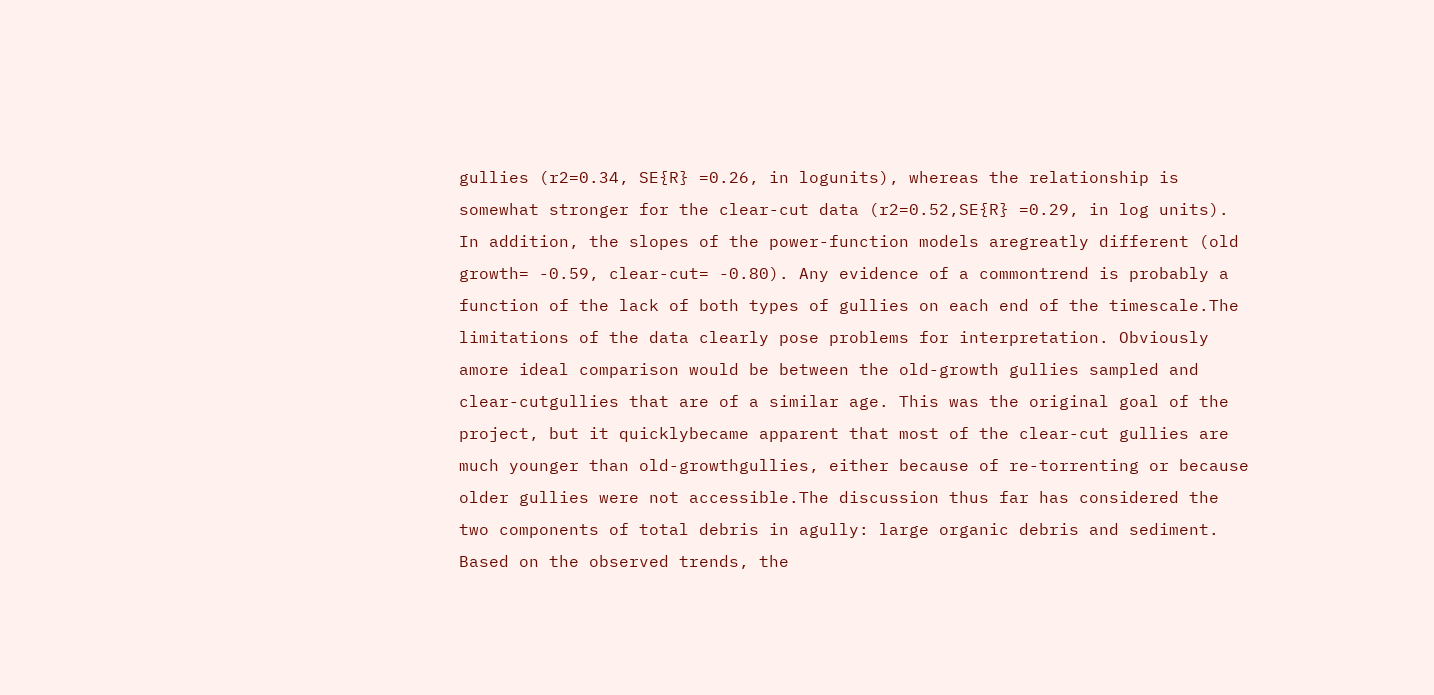gullies (r2=0.34, SE{R} =0.26, in logunits), whereas the relationship is somewhat stronger for the clear-cut data (r2=0.52,SE{R} =0.29, in log units). In addition, the slopes of the power-function models aregreatly different (old growth= -0.59, clear-cut= -0.80). Any evidence of a commontrend is probably a function of the lack of both types of gullies on each end of the timescale.The limitations of the data clearly pose problems for interpretation. Obviously amore ideal comparison would be between the old-growth gullies sampled and clear-cutgullies that are of a similar age. This was the original goal of the project, but it quicklybecame apparent that most of the clear-cut gullies are much younger than old-growthgullies, either because of re-torrenting or because older gullies were not accessible.The discussion thus far has considered the two components of total debris in agully: large organic debris and sediment. Based on the observed trends, the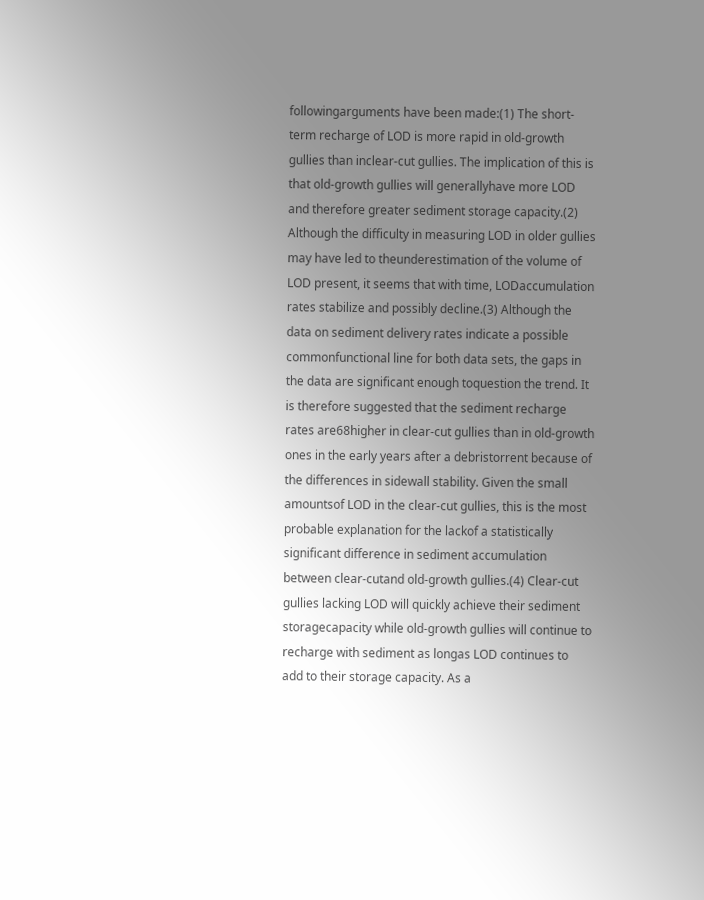followingarguments have been made:(1) The short-term recharge of LOD is more rapid in old-growth gullies than inclear-cut gullies. The implication of this is that old-growth gullies will generallyhave more LOD and therefore greater sediment storage capacity.(2) Although the difficulty in measuring LOD in older gullies may have led to theunderestimation of the volume of LOD present, it seems that with time, LODaccumulation rates stabilize and possibly decline.(3) Although the data on sediment delivery rates indicate a possible commonfunctional line for both data sets, the gaps in the data are significant enough toquestion the trend. It is therefore suggested that the sediment recharge rates are68higher in clear-cut gullies than in old-growth ones in the early years after a debristorrent because of the differences in sidewall stability. Given the small amountsof LOD in the clear-cut gullies, this is the most probable explanation for the lackof a statistically significant difference in sediment accumulation between clear-cutand old-growth gullies.(4) Clear-cut gullies lacking LOD will quickly achieve their sediment storagecapacity while old-growth gullies will continue to recharge with sediment as longas LOD continues to add to their storage capacity. As a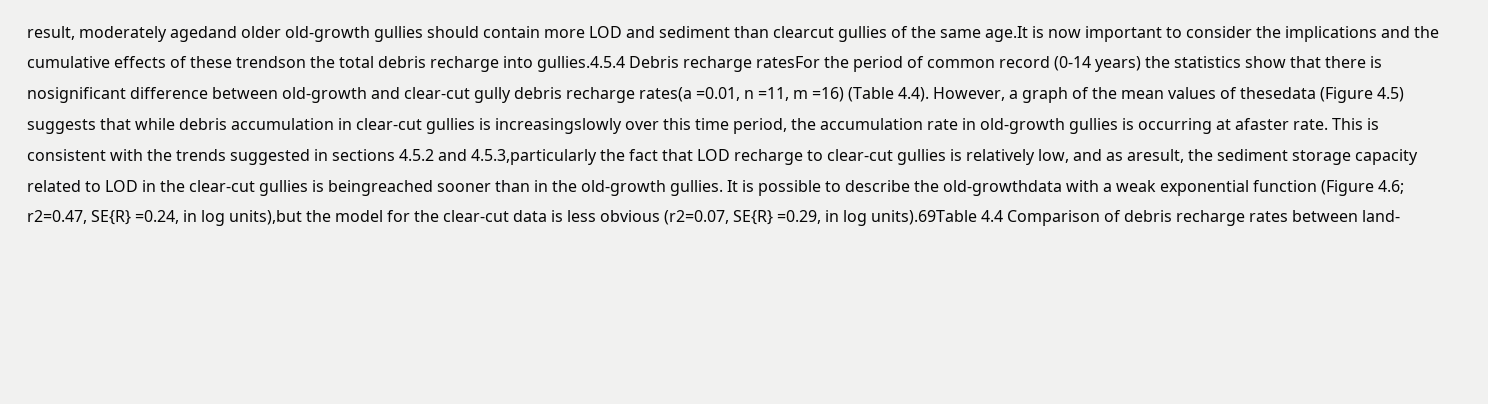result, moderately agedand older old-growth gullies should contain more LOD and sediment than clearcut gullies of the same age.It is now important to consider the implications and the cumulative effects of these trendson the total debris recharge into gullies.4.5.4 Debris recharge ratesFor the period of common record (0-14 years) the statistics show that there is nosignificant difference between old-growth and clear-cut gully debris recharge rates(a =0.01, n =11, m =16) (Table 4.4). However, a graph of the mean values of thesedata (Figure 4.5) suggests that while debris accumulation in clear-cut gullies is increasingslowly over this time period, the accumulation rate in old-growth gullies is occurring at afaster rate. This is consistent with the trends suggested in sections 4.5.2 and 4.5.3,particularly the fact that LOD recharge to clear-cut gullies is relatively low, and as aresult, the sediment storage capacity related to LOD in the clear-cut gullies is beingreached sooner than in the old-growth gullies. It is possible to describe the old-growthdata with a weak exponential function (Figure 4.6; r2=0.47, SE{R} =0.24, in log units),but the model for the clear-cut data is less obvious (r2=0.07, SE{R} =0.29, in log units).69Table 4.4 Comparison of debris recharge rates between land-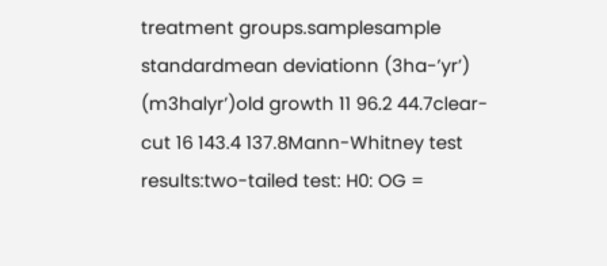treatment groups.samplesample standardmean deviationn (3ha-’yr’) (m3halyr’)old growth 11 96.2 44.7clear-cut 16 143.4 137.8Mann-Whitney test results:two-tailed test: H0: OG =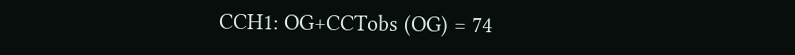CCH1: OG+CCTobs (OG) = 74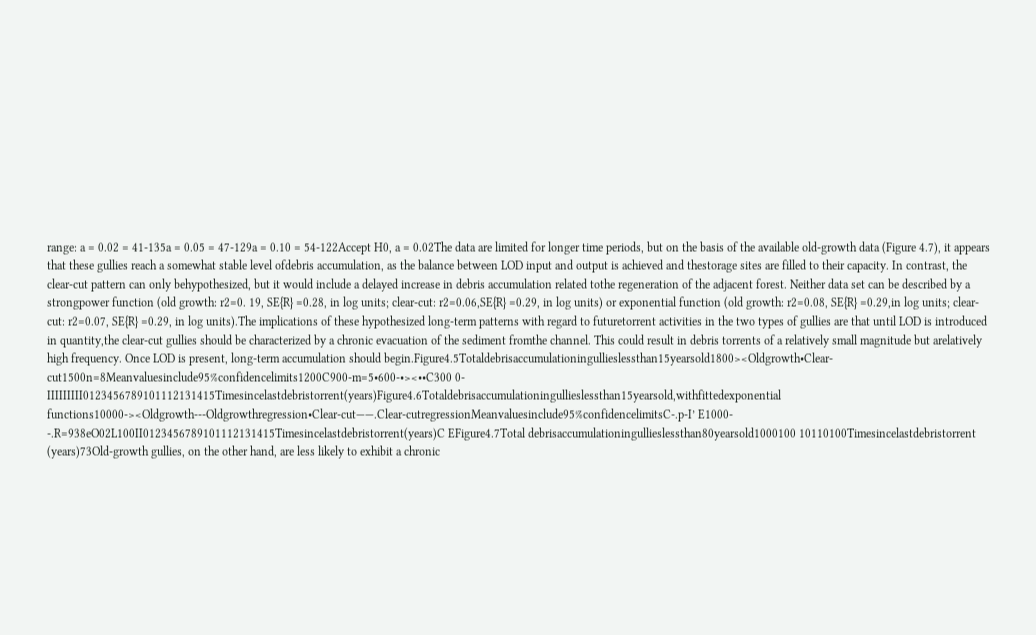range: a = 0.02 = 41-135a = 0.05 = 47-129a = 0.10 = 54-122Accept H0, a = 0.02The data are limited for longer time periods, but on the basis of the available old-growth data (Figure 4.7), it appears that these gullies reach a somewhat stable level ofdebris accumulation, as the balance between LOD input and output is achieved and thestorage sites are filled to their capacity. In contrast, the clear-cut pattern can only behypothesized, but it would include a delayed increase in debris accumulation related tothe regeneration of the adjacent forest. Neither data set can be described by a strongpower function (old growth: r2=0. 19, SE{R} =0.28, in log units; clear-cut: r2=0.06,SE{R} =0.29, in log units) or exponential function (old growth: r2=0.08, SE{R} =0.29,in log units; clear-cut: r2=0.07, SE{R} =0.29, in log units).The implications of these hypothesized long-term patterns with regard to futuretorrent activities in the two types of gullies are that until LOD is introduced in quantity,the clear-cut gullies should be characterized by a chronic evacuation of the sediment fromthe channel. This could result in debris torrents of a relatively small magnitude but arelatively high frequency. Once LOD is present, long-term accumulation should begin.Figure4.5Totaldebrisaccumulationingullieslessthan15yearsold1800><Oldgrowth•Clear-cut1500n=8Meanvaluesinclude95%confidencelimits1200C900-m=5•600-•><••C300 0-IIIIIIIII0123456789101112131415Timesincelastdebristorrent(years)Figure4.6Totaldebrisaccumulationingullieslessthan15yearsold,withfittedexponential functions10000-><Oldgrowth---Oldgrowthregression•Clear-cut——.Clear-cutregressionMeanvaluesinclude95%confidencelimitsC-.p-I’ E1000- -.R=938eO02L100II0123456789101112131415Timesincelastdebristorrent(years)C EFigure4.7Total debrisaccumulationingullieslessthan80yearsold1000100 10110100Timesincelastdebristorrent (years)73Old-growth gullies, on the other hand, are less likely to exhibit a chronic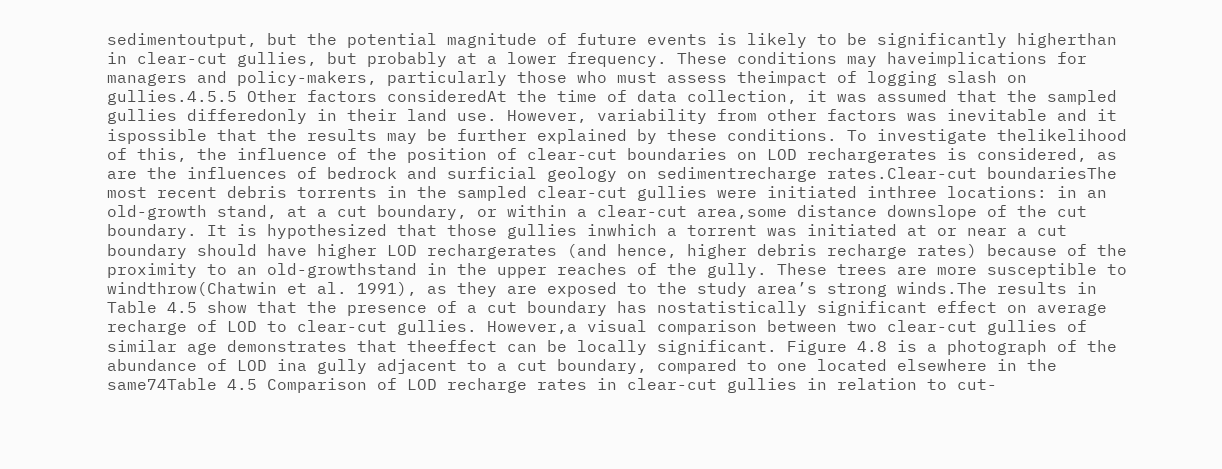sedimentoutput, but the potential magnitude of future events is likely to be significantly higherthan in clear-cut gullies, but probably at a lower frequency. These conditions may haveimplications for managers and policy-makers, particularly those who must assess theimpact of logging slash on gullies.4.5.5 Other factors consideredAt the time of data collection, it was assumed that the sampled gullies differedonly in their land use. However, variability from other factors was inevitable and it ispossible that the results may be further explained by these conditions. To investigate thelikelihood of this, the influence of the position of clear-cut boundaries on LOD rechargerates is considered, as are the influences of bedrock and surficial geology on sedimentrecharge rates.Clear-cut boundariesThe most recent debris torrents in the sampled clear-cut gullies were initiated inthree locations: in an old-growth stand, at a cut boundary, or within a clear-cut area,some distance downslope of the cut boundary. It is hypothesized that those gullies inwhich a torrent was initiated at or near a cut boundary should have higher LOD rechargerates (and hence, higher debris recharge rates) because of the proximity to an old-growthstand in the upper reaches of the gully. These trees are more susceptible to windthrow(Chatwin et al. 1991), as they are exposed to the study area’s strong winds.The results in Table 4.5 show that the presence of a cut boundary has nostatistically significant effect on average recharge of LOD to clear-cut gullies. However,a visual comparison between two clear-cut gullies of similar age demonstrates that theeffect can be locally significant. Figure 4.8 is a photograph of the abundance of LOD ina gully adjacent to a cut boundary, compared to one located elsewhere in the same74Table 4.5 Comparison of LOD recharge rates in clear-cut gullies in relation to cut-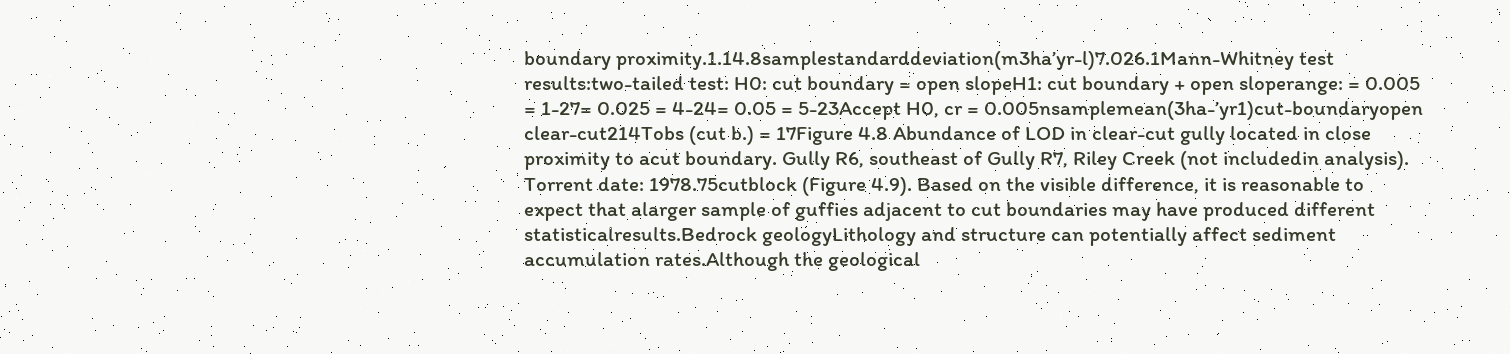boundary proximity.1.14.8samplestandarddeviation(m3ha’yr-l)7.026.1Mann-Whitney test results:two-tailed test: H0: cut boundary = open slopeH1: cut boundary + open sloperange: = 0.005 = 1-27= 0.025 = 4-24= 0.05 = 5-23Accept H0, cr = 0.005nsamplemean(3ha-’yr1)cut-boundaryopen clear-cut214Tobs (cut b.) = 17Figure 4.8 Abundance of LOD in clear-cut gully located in close proximity to acut boundary. Gully R6, southeast of Gully R7, Riley Creek (not includedin analysis). Torrent date: 1978.75cutblock (Figure 4.9). Based on the visible difference, it is reasonable to expect that alarger sample of guffies adjacent to cut boundaries may have produced different statisticalresults.Bedrock geologyLithology and structure can potentially affect sediment accumulation rates.Although the geological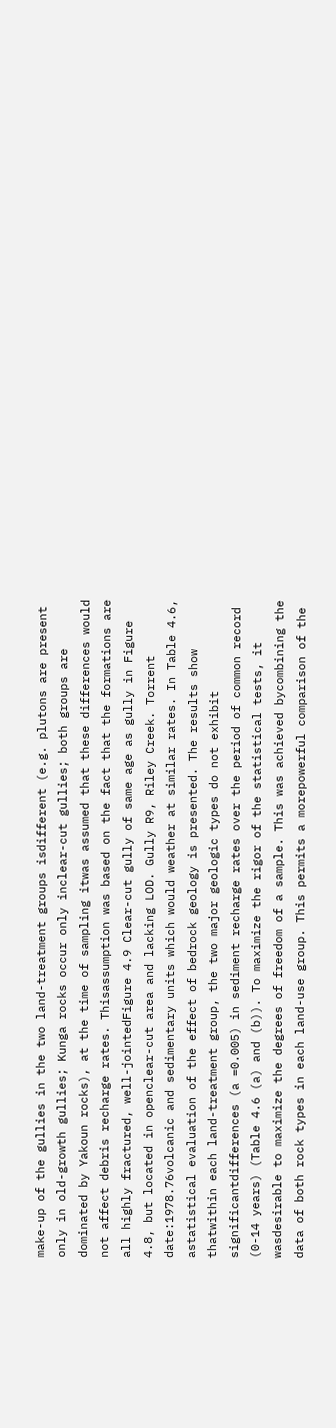make-up of the gullies in the two land-treatment groups isdifferent (e.g. plutons are present only in old-growth gullies; Kunga rocks occur only inclear-cut gullies; both groups are dominated by Yakoun rocks), at the time of sampling itwas assumed that these differences would not affect debris recharge rates. Thisassumption was based on the fact that the formations are all highly fractured, well-jointedFigure 4.9 Clear-cut gully of same age as gully in Figure 4.8, but located in openclear-cut area and lacking LOD. Gully R9, Riley Creek. Torrent date:1978.76volcanic and sedimentary units which would weather at similar rates. In Table 4.6, astatistical evaluation of the effect of bedrock geology is presented. The results show thatwithin each land-treatment group, the two major geologic types do not exhibit significantdifferences (a =0.005) in sediment recharge rates over the period of common record (0-14 years) (Table 4.6 (a) and (b)). To maximize the rigor of the statistical tests, it wasdesirable to maximize the degrees of freedom of a sample. This was achieved bycombining the data of both rock types in each land-use group. This permits a morepowerful comparison of the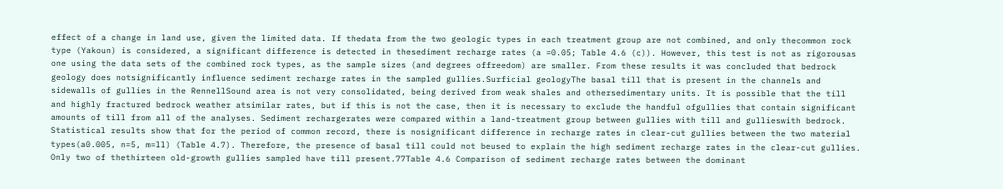effect of a change in land use, given the limited data. If thedata from the two geologic types in each treatment group are not combined, and only thecommon rock type (Yakoun) is considered, a significant difference is detected in thesediment recharge rates (a =0.05; Table 4.6 (c)). However, this test is not as rigorousas one using the data sets of the combined rock types, as the sample sizes (and degrees offreedom) are smaller. From these results it was concluded that bedrock geology does notsignificantly influence sediment recharge rates in the sampled gullies.Surficial geologyThe basal till that is present in the channels and sidewalls of gullies in the RennellSound area is not very consolidated, being derived from weak shales and othersedimentary units. It is possible that the till and highly fractured bedrock weather atsimilar rates, but if this is not the case, then it is necessary to exclude the handful ofgullies that contain significant amounts of till from all of the analyses. Sediment rechargerates were compared within a land-treatment group between gullies with till and gullieswith bedrock. Statistical results show that for the period of common record, there is nosignificant difference in recharge rates in clear-cut gullies between the two material types(a0.005, n=5, m=ll) (Table 4.7). Therefore, the presence of basal till could not beused to explain the high sediment recharge rates in the clear-cut gullies. Only two of thethirteen old-growth gullies sampled have till present.77Table 4.6 Comparison of sediment recharge rates between the dominant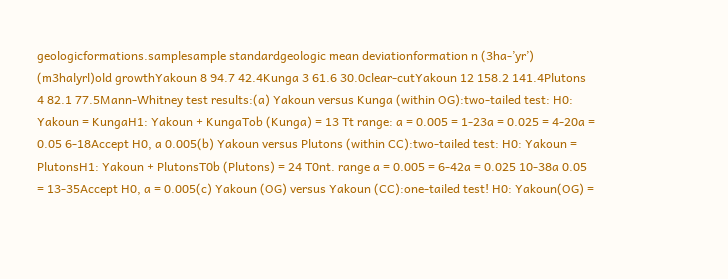geologicformations.samplesample standardgeologic mean deviationformation n (3ha-’yr’) (m3halyrl)old growthYakoun 8 94.7 42.4Kunga 3 61.6 30.0clear-cutYakoun 12 158.2 141.4Plutons 4 82.1 77.5Mann-Whitney test results:(a) Yakoun versus Kunga (within OG):two-tailed test: H0: Yakoun = KungaH1: Yakoun + KungaTob (Kunga) = 13 Tt range: a = 0.005 = 1-23a = 0.025 = 4-20a = 0.05 6-18Accept H0, a 0.005(b) Yakoun versus Plutons (within CC):two-tailed test: H0: Yakoun = PlutonsH1: Yakoun + PlutonsT0b (Plutons) = 24 T0nt. range a = 0.005 = 6-42a = 0.025 10-38a 0.05 = 13-35Accept H0, a = 0.005(c) Yakoun (OG) versus Yakoun (CC):one-tailed test! H0: Yakoun(OG) =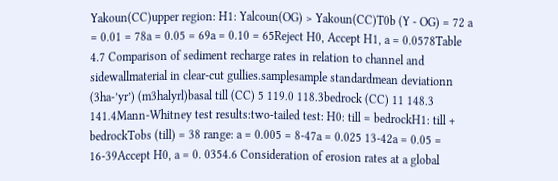Yakoun(CC)upper region: H1: Yalcoun(OG) > Yakoun(CC)T0b (Y - OG) = 72 a = 0.01 = 78a = 0.05 = 69a = 0.10 = 65Reject H0, Accept H1, a = 0.0578Table 4.7 Comparison of sediment recharge rates in relation to channel and sidewallmaterial in clear-cut gullies.samplesample standardmean deviationn (3ha-’yr’) (m3halyrl)basal till (CC) 5 119.0 118.3bedrock (CC) 11 148.3 141.4Mann-Whitney test results:two-tailed test: H0: till = bedrockH1: till + bedrockTobs (till) = 38 range: a = 0.005 = 8-47a = 0.025 13-42a = 0.05 = 16-39Accept H0, a = 0. 0354.6 Consideration of erosion rates at a global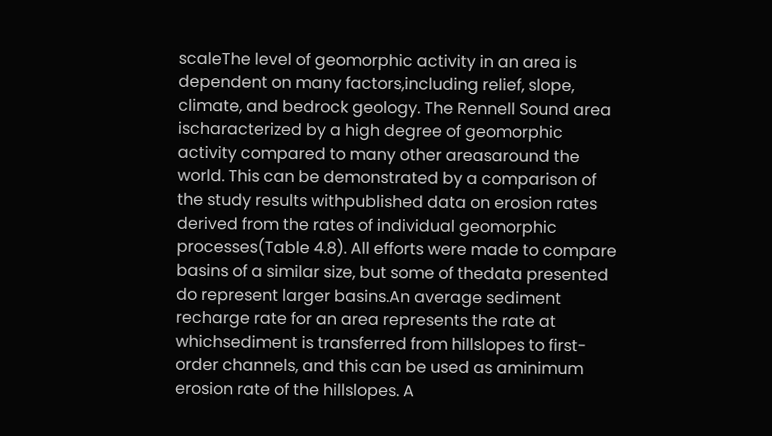scaleThe level of geomorphic activity in an area is dependent on many factors,including relief, slope, climate, and bedrock geology. The Rennell Sound area ischaracterized by a high degree of geomorphic activity compared to many other areasaround the world. This can be demonstrated by a comparison of the study results withpublished data on erosion rates derived from the rates of individual geomorphic processes(Table 4.8). All efforts were made to compare basins of a similar size, but some of thedata presented do represent larger basins.An average sediment recharge rate for an area represents the rate at whichsediment is transferred from hillslopes to first-order channels, and this can be used as aminimum erosion rate of the hillslopes. A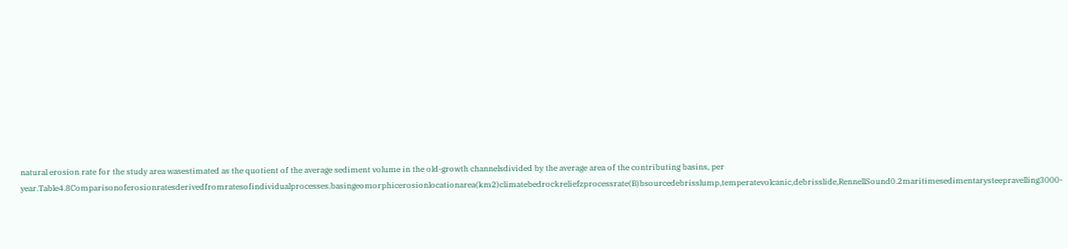natural erosion rate for the study area wasestimated as the quotient of the average sediment volume in the old-growth channelsdivided by the average area of the contributing basins, per year.Table4.8Comparisonoferosionratesderivedfromratesofindividualprocesses.basingeomorphicerosionlocationarea(km2)climatebedrockreliefzprocessrate(B)bsourcedebrisslump,temperatevolcanic,debrisslide,RennellSound0.2maritimesedimentarysteepravelling3000-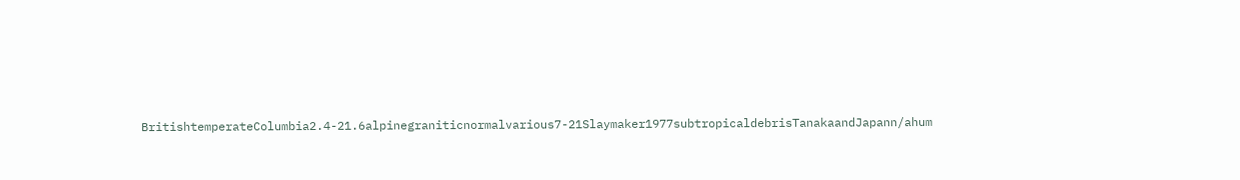BritishtemperateColumbia2.4-21.6alpinegraniticnormalvarious7-21Slaymaker1977subtropicaldebrisTanakaandJapann/ahum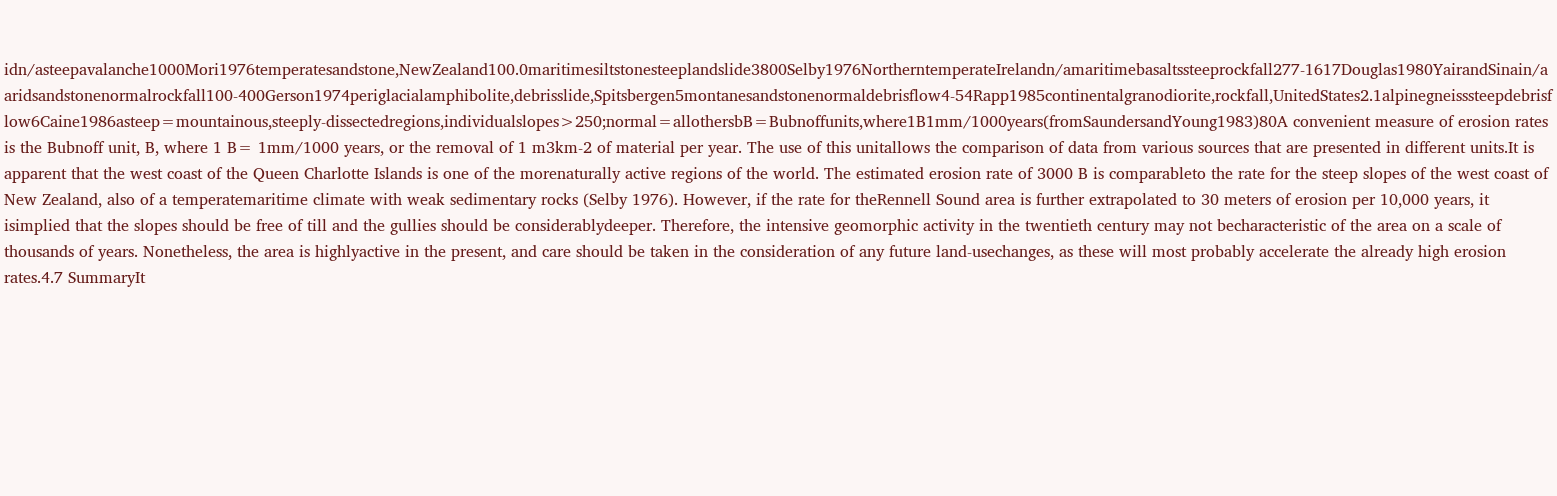idn/asteepavalanche1000Mori1976temperatesandstone,NewZealand100.0maritimesiltstonesteeplandslide3800Selby1976NortherntemperateIrelandn/amaritimebasaltssteeprockfall277-1617Douglas1980YairandSinain/aaridsandstonenormalrockfall100-400Gerson1974periglacialamphibolite,debrisslide,Spitsbergen5montanesandstonenormaldebrisflow4-54Rapp1985continentalgranodiorite,rockfall,UnitedStates2.1alpinegneisssteepdebrisflow6Caine1986asteep=mountainous,steeply-dissectedregions,individualslopes>250;normal=allothersbB=Bubnoffunits,where1B1mm/1000years(fromSaundersandYoung1983)80A convenient measure of erosion rates is the Bubnoff unit, B, where 1 B= 1mm/1000 years, or the removal of 1 m3km-2 of material per year. The use of this unitallows the comparison of data from various sources that are presented in different units.It is apparent that the west coast of the Queen Charlotte Islands is one of the morenaturally active regions of the world. The estimated erosion rate of 3000 B is comparableto the rate for the steep slopes of the west coast of New Zealand, also of a temperatemaritime climate with weak sedimentary rocks (Selby 1976). However, if the rate for theRennell Sound area is further extrapolated to 30 meters of erosion per 10,000 years, it isimplied that the slopes should be free of till and the gullies should be considerablydeeper. Therefore, the intensive geomorphic activity in the twentieth century may not becharacteristic of the area on a scale of thousands of years. Nonetheless, the area is highlyactive in the present, and care should be taken in the consideration of any future land-usechanges, as these will most probably accelerate the already high erosion rates.4.7 SummaryIt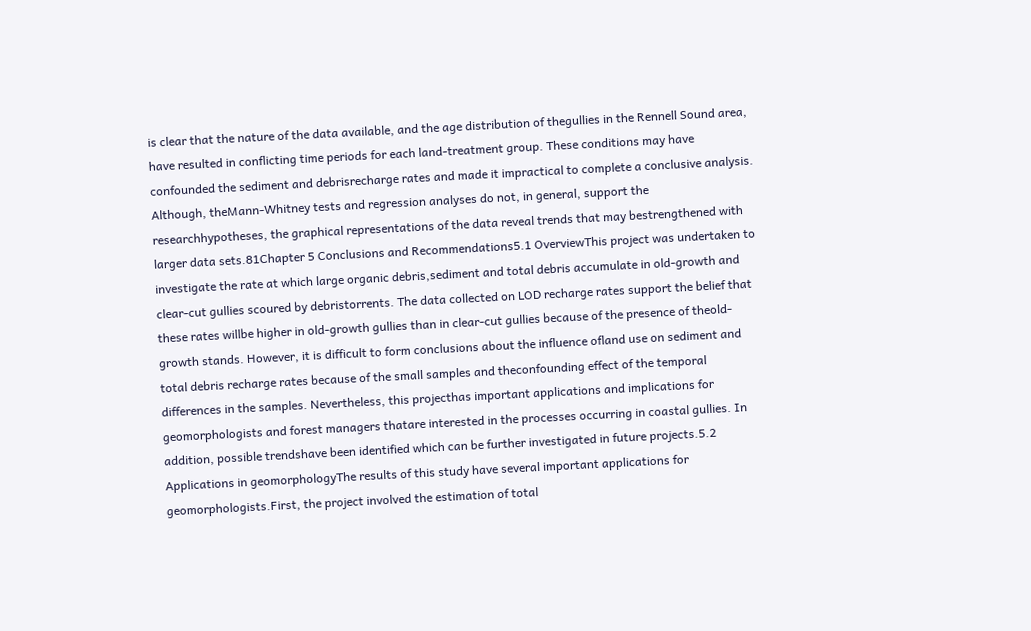is clear that the nature of the data available, and the age distribution of thegullies in the Rennell Sound area, have resulted in conflicting time periods for each land-treatment group. These conditions may have confounded the sediment and debrisrecharge rates and made it impractical to complete a conclusive analysis. Although, theMann-Whitney tests and regression analyses do not, in general, support the researchhypotheses, the graphical representations of the data reveal trends that may bestrengthened with larger data sets.81Chapter 5 Conclusions and Recommendations5.1 OverviewThis project was undertaken to investigate the rate at which large organic debris,sediment and total debris accumulate in old-growth and clear-cut gullies scoured by debristorrents. The data collected on LOD recharge rates support the belief that these rates willbe higher in old-growth gullies than in clear-cut gullies because of the presence of theold-growth stands. However, it is difficult to form conclusions about the influence ofland use on sediment and total debris recharge rates because of the small samples and theconfounding effect of the temporal differences in the samples. Nevertheless, this projecthas important applications and implications for geomorphologists and forest managers thatare interested in the processes occurring in coastal gullies. In addition, possible trendshave been identified which can be further investigated in future projects.5.2 Applications in geomorphologyThe results of this study have several important applications for geomorphologists.First, the project involved the estimation of total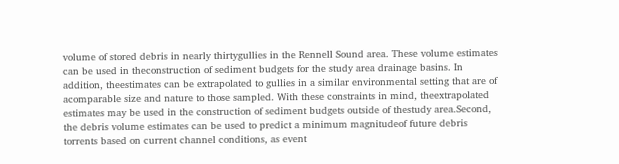volume of stored debris in nearly thirtygullies in the Rennell Sound area. These volume estimates can be used in theconstruction of sediment budgets for the study area drainage basins. In addition, theestimates can be extrapolated to gullies in a similar environmental setting that are of acomparable size and nature to those sampled. With these constraints in mind, theextrapolated estimates may be used in the construction of sediment budgets outside of thestudy area.Second, the debris volume estimates can be used to predict a minimum magnitudeof future debris torrents based on current channel conditions, as event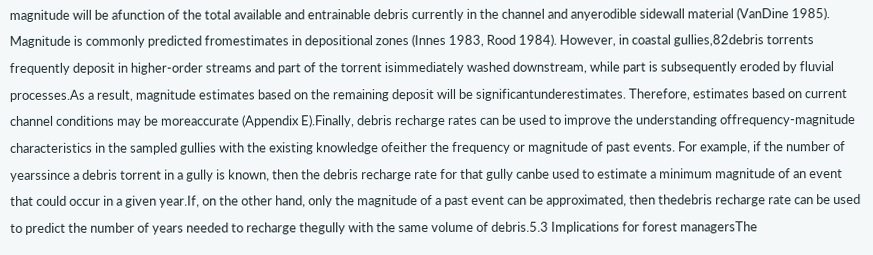magnitude will be afunction of the total available and entrainable debris currently in the channel and anyerodible sidewall material (VanDine 1985). Magnitude is commonly predicted fromestimates in depositional zones (Innes 1983, Rood 1984). However, in coastal gullies,82debris torrents frequently deposit in higher-order streams and part of the torrent isimmediately washed downstream, while part is subsequently eroded by fluvial processes.As a result, magnitude estimates based on the remaining deposit will be significantunderestimates. Therefore, estimates based on current channel conditions may be moreaccurate (Appendix E).Finally, debris recharge rates can be used to improve the understanding offrequency-magnitude characteristics in the sampled gullies with the existing knowledge ofeither the frequency or magnitude of past events. For example, if the number of yearssince a debris torrent in a gully is known, then the debris recharge rate for that gully canbe used to estimate a minimum magnitude of an event that could occur in a given year.If, on the other hand, only the magnitude of a past event can be approximated, then thedebris recharge rate can be used to predict the number of years needed to recharge thegully with the same volume of debris.5.3 Implications for forest managersThe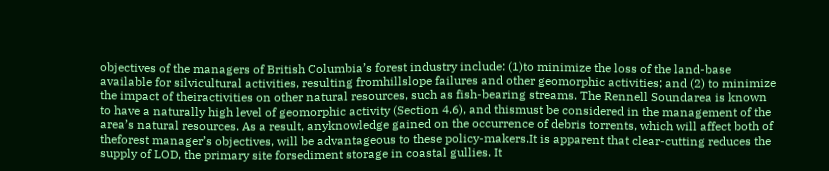objectives of the managers of British Columbia’s forest industry include: (1)to minimize the loss of the land-base available for silvicultural activities, resulting fromhillslope failures and other geomorphic activities; and (2) to minimize the impact of theiractivities on other natural resources, such as fish-bearing streams. The Rennell Soundarea is known to have a naturally high level of geomorphic activity (Section 4.6), and thismust be considered in the management of the area’s natural resources. As a result, anyknowledge gained on the occurrence of debris torrents, which will affect both of theforest manager’s objectives, will be advantageous to these policy-makers.It is apparent that clear-cutting reduces the supply of LOD, the primary site forsediment storage in coastal gullies. It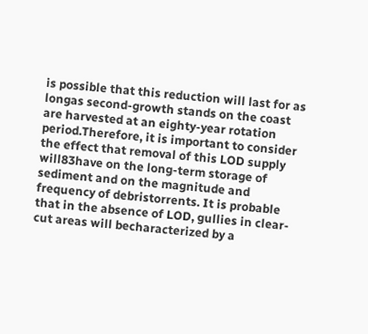is possible that this reduction will last for as longas second-growth stands on the coast are harvested at an eighty-year rotation period.Therefore, it is important to consider the effect that removal of this LOD supply will83have on the long-term storage of sediment and on the magnitude and frequency of debristorrents. It is probable that in the absence of LOD, gullies in clear-cut areas will becharacterized by a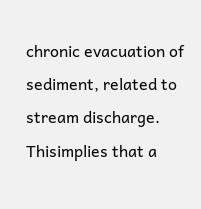chronic evacuation of sediment, related to stream discharge. Thisimplies that a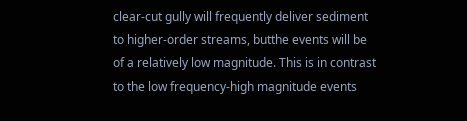clear-cut gully will frequently deliver sediment to higher-order streams, butthe events will be of a relatively low magnitude. This is in contrast to the low frequency-high magnitude events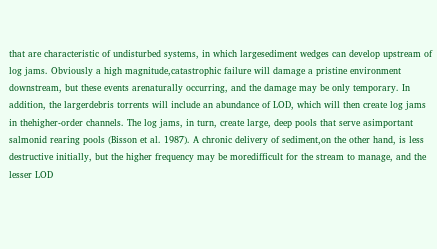that are characteristic of undisturbed systems, in which largesediment wedges can develop upstream of log jams. Obviously a high magnitude,catastrophic failure will damage a pristine environment downstream, but these events arenaturally occurring, and the damage may be only temporary. In addition, the largerdebris torrents will include an abundance of LOD, which will then create log jams in thehigher-order channels. The log jams, in turn, create large, deep pools that serve asimportant salmonid rearing pools (Bisson et al. 1987). A chronic delivery of sediment,on the other hand, is less destructive initially, but the higher frequency may be moredifficult for the stream to manage, and the lesser LOD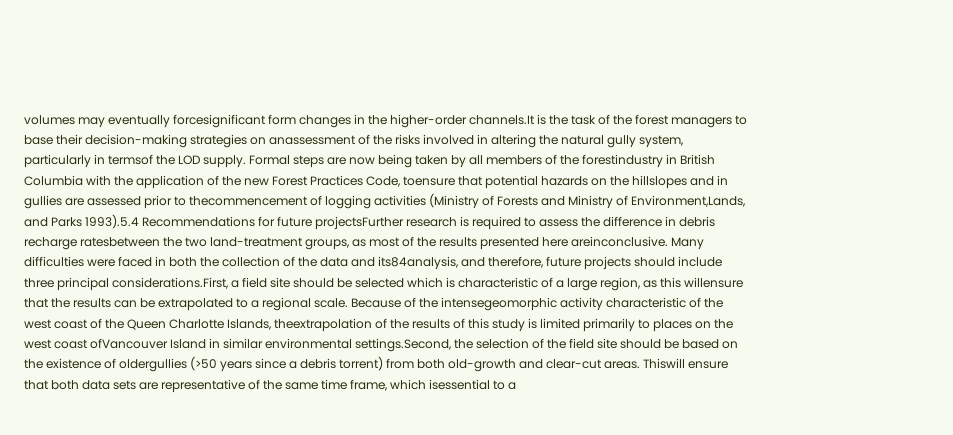volumes may eventually forcesignificant form changes in the higher-order channels.It is the task of the forest managers to base their decision-making strategies on anassessment of the risks involved in altering the natural gully system, particularly in termsof the LOD supply. Formal steps are now being taken by all members of the forestindustry in British Columbia with the application of the new Forest Practices Code, toensure that potential hazards on the hillslopes and in gullies are assessed prior to thecommencement of logging activities (Ministry of Forests and Ministry of Environment,Lands, and Parks 1993).5.4 Recommendations for future projectsFurther research is required to assess the difference in debris recharge ratesbetween the two land-treatment groups, as most of the results presented here areinconclusive. Many difficulties were faced in both the collection of the data and its84analysis, and therefore, future projects should include three principal considerations.First, a field site should be selected which is characteristic of a large region, as this willensure that the results can be extrapolated to a regional scale. Because of the intensegeomorphic activity characteristic of the west coast of the Queen Charlotte Islands, theextrapolation of the results of this study is limited primarily to places on the west coast ofVancouver Island in similar environmental settings.Second, the selection of the field site should be based on the existence of oldergullies (>50 years since a debris torrent) from both old-growth and clear-cut areas. Thiswill ensure that both data sets are representative of the same time frame, which isessential to a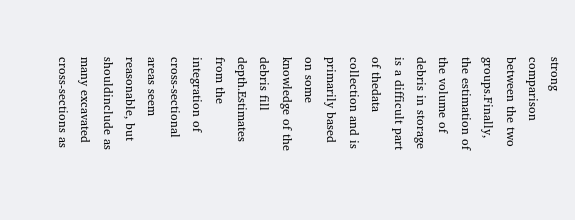strong comparison between the two groups.Finally, the estimation of the volume of debris in storage is a difficult part of thedata collection and is primarily based on some knowledge of the debris fill depth.Estimates from the integration of cross-sectional areas seem reasonable, but shouldinclude as many excavated cross-sections as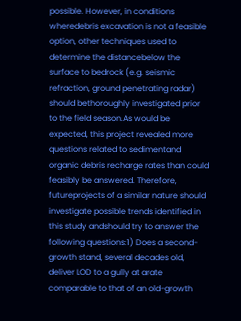possible. However, in conditions wheredebris excavation is not a feasible option, other techniques used to determine the distancebelow the surface to bedrock (e.g. seismic refraction, ground penetrating radar) should bethoroughly investigated prior to the field season.As would be expected, this project revealed more questions related to sedimentand organic debris recharge rates than could feasibly be answered. Therefore, futureprojects of a similar nature should investigate possible trends identified in this study andshould try to answer the following questions:1) Does a second-growth stand, several decades old, deliver LOD to a gully at arate comparable to that of an old-growth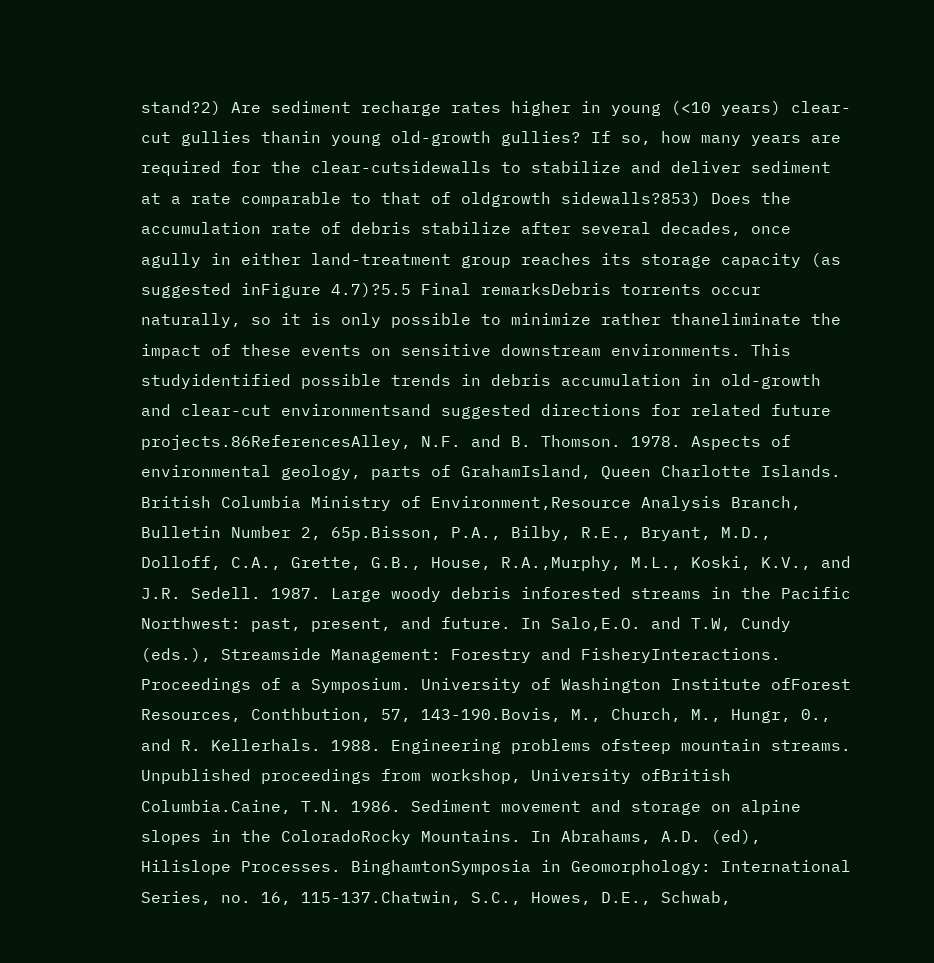stand?2) Are sediment recharge rates higher in young (<10 years) clear-cut gullies thanin young old-growth gullies? If so, how many years are required for the clear-cutsidewalls to stabilize and deliver sediment at a rate comparable to that of oldgrowth sidewalls?853) Does the accumulation rate of debris stabilize after several decades, once agully in either land-treatment group reaches its storage capacity (as suggested inFigure 4.7)?5.5 Final remarksDebris torrents occur naturally, so it is only possible to minimize rather thaneliminate the impact of these events on sensitive downstream environments. This studyidentified possible trends in debris accumulation in old-growth and clear-cut environmentsand suggested directions for related future projects.86ReferencesAlley, N.F. and B. Thomson. 1978. Aspects of environmental geology, parts of GrahamIsland, Queen Charlotte Islands. British Columbia Ministry of Environment,Resource Analysis Branch, Bulletin Number 2, 65p.Bisson, P.A., Bilby, R.E., Bryant, M.D., Dolloff, C.A., Grette, G.B., House, R.A.,Murphy, M.L., Koski, K.V., and J.R. Sedell. 1987. Large woody debris inforested streams in the Pacific Northwest: past, present, and future. In Salo,E.O. and T.W, Cundy (eds.), Streamside Management: Forestry and FisheryInteractions. Proceedings of a Symposium. University of Washington Institute ofForest Resources, Conthbution, 57, 143-190.Bovis, M., Church, M., Hungr, 0., and R. Kellerhals. 1988. Engineering problems ofsteep mountain streams. Unpublished proceedings from workshop, University ofBritish Columbia.Caine, T.N. 1986. Sediment movement and storage on alpine slopes in the ColoradoRocky Mountains. In Abrahams, A.D. (ed), Hilislope Processes. BinghamtonSymposia in Geomorphology: International Series, no. 16, 115-137.Chatwin, S.C., Howes, D.E., Schwab,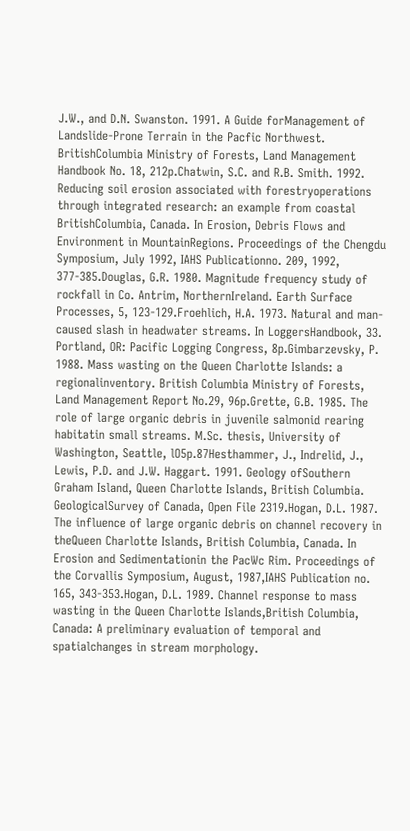J.W., and D.N. Swanston. 1991. A Guide forManagement of Landslide-Prone Terrain in the Pacfic Northwest. BritishColumbia Ministry of Forests, Land Management Handbook No. 18, 212p.Chatwin, S.C. and R.B. Smith. 1992. Reducing soil erosion associated with forestryoperations through integrated research: an example from coastal BritishColumbia, Canada. In Erosion, Debris Flows and Environment in MountainRegions. Proceedings of the Chengdu Symposium, July 1992, IAHS Publicationno. 209, 1992, 377-385.Douglas, G.R. 1980. Magnitude frequency study of rockfall in Co. Antrim, NorthernIreland. Earth Surface Processes, 5, 123-129.Froehlich, H.A. 1973. Natural and man-caused slash in headwater streams. In LoggersHandbook, 33. Portland, OR: Pacific Logging Congress, 8p.Gimbarzevsky, P. 1988. Mass wasting on the Queen Charlotte Islands: a regionalinventory. British Columbia Ministry of Forests, Land Management Report No.29, 96p.Grette, G.B. 1985. The role of large organic debris in juvenile salmonid rearing habitatin small streams. M.Sc. thesis, University of Washington, Seattle, lO5p.87Hesthammer, J., Indrelid, J., Lewis, P.D. and J.W. Haggart. 1991. Geology ofSouthern Graham Island, Queen Charlotte Islands, British Columbia. GeologicalSurvey of Canada, Open File 2319.Hogan, D.L. 1987. The influence of large organic debris on channel recovery in theQueen Charlotte Islands, British Columbia, Canada. In Erosion and Sedimentationin the PacWc Rim. Proceedings of the Corvallis Symposium, August, 1987,IAHS Publication no. 165, 343-353.Hogan, D.L. 1989. Channel response to mass wasting in the Queen Charlotte Islands,British Columbia, Canada: A preliminary evaluation of temporal and spatialchanges in stream morphology.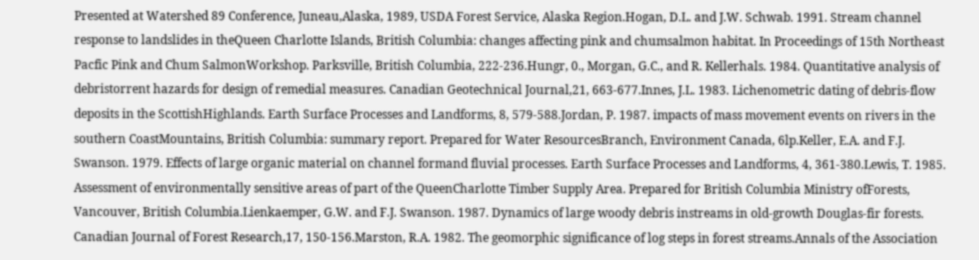Presented at Watershed 89 Conference, Juneau,Alaska, 1989, USDA Forest Service, Alaska Region.Hogan, D.L. and J.W. Schwab. 1991. Stream channel response to landslides in theQueen Charlotte Islands, British Columbia: changes affecting pink and chumsalmon habitat. In Proceedings of 15th Northeast Pacfic Pink and Chum SalmonWorkshop. Parksville, British Columbia, 222-236.Hungr, 0., Morgan, G.C., and R. Kellerhals. 1984. Quantitative analysis of debristorrent hazards for design of remedial measures. Canadian Geotechnical Journal,21, 663-677.Innes, J.L. 1983. Lichenometric dating of debris-flow deposits in the ScottishHighlands. Earth Surface Processes and Landforms, 8, 579-588.Jordan, P. 1987. impacts of mass movement events on rivers in the southern CoastMountains, British Columbia: summary report. Prepared for Water ResourcesBranch, Environment Canada, 6lp.Keller, E.A. and F.J. Swanson. 1979. Effects of large organic material on channel formand fluvial processes. Earth Surface Processes and Landforms, 4, 361-380.Lewis, T. 1985. Assessment of environmentally sensitive areas of part of the QueenCharlotte Timber Supply Area. Prepared for British Columbia Ministry ofForests, Vancouver, British Columbia.Lienkaemper, G.W. and F.J. Swanson. 1987. Dynamics of large woody debris instreams in old-growth Douglas-fir forests. Canadian Journal of Forest Research,17, 150-156.Marston, R.A. 1982. The geomorphic significance of log steps in forest streams.Annals of the Association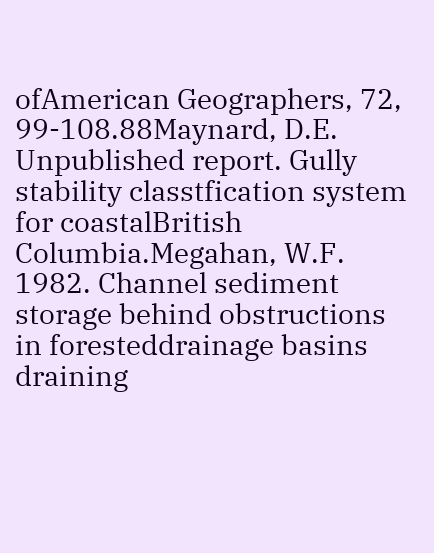ofAmerican Geographers, 72, 99-108.88Maynard, D.E. Unpublished report. Gully stability classtfication system for coastalBritish Columbia.Megahan, W.F. 1982. Channel sediment storage behind obstructions in foresteddrainage basins draining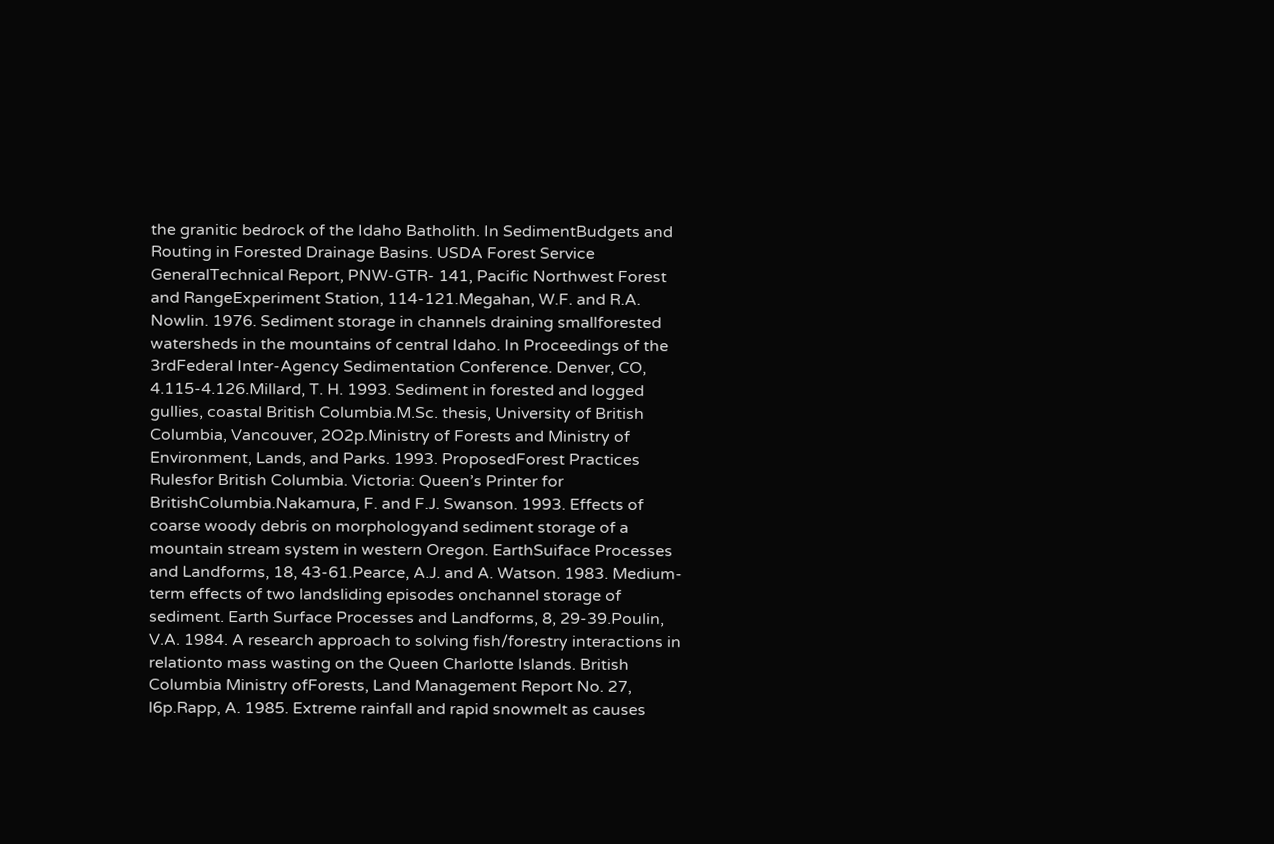the granitic bedrock of the Idaho Batholith. In SedimentBudgets and Routing in Forested Drainage Basins. USDA Forest Service GeneralTechnical Report, PNW-GTR- 141, Pacific Northwest Forest and RangeExperiment Station, 114-121.Megahan, W.F. and R.A. Nowlin. 1976. Sediment storage in channels draining smallforested watersheds in the mountains of central Idaho. In Proceedings of the 3rdFederal Inter-Agency Sedimentation Conference. Denver, CO, 4.115-4.126.Millard, T. H. 1993. Sediment in forested and logged gullies, coastal British Columbia.M.Sc. thesis, University of British Columbia, Vancouver, 2O2p.Ministry of Forests and Ministry of Environment, Lands, and Parks. 1993. ProposedForest Practices Rulesfor British Columbia. Victoria: Queen’s Printer for BritishColumbia.Nakamura, F. and F.J. Swanson. 1993. Effects of coarse woody debris on morphologyand sediment storage of a mountain stream system in western Oregon. EarthSuiface Processes and Landforms, 18, 43-61.Pearce, A.J. and A. Watson. 1983. Medium-term effects of two landsliding episodes onchannel storage of sediment. Earth Surface Processes and Landforms, 8, 29-39.Poulin, V.A. 1984. A research approach to solving fish/forestry interactions in relationto mass wasting on the Queen Charlotte Islands. British Columbia Ministry ofForests, Land Management Report No. 27, l6p.Rapp, A. 1985. Extreme rainfall and rapid snowmelt as causes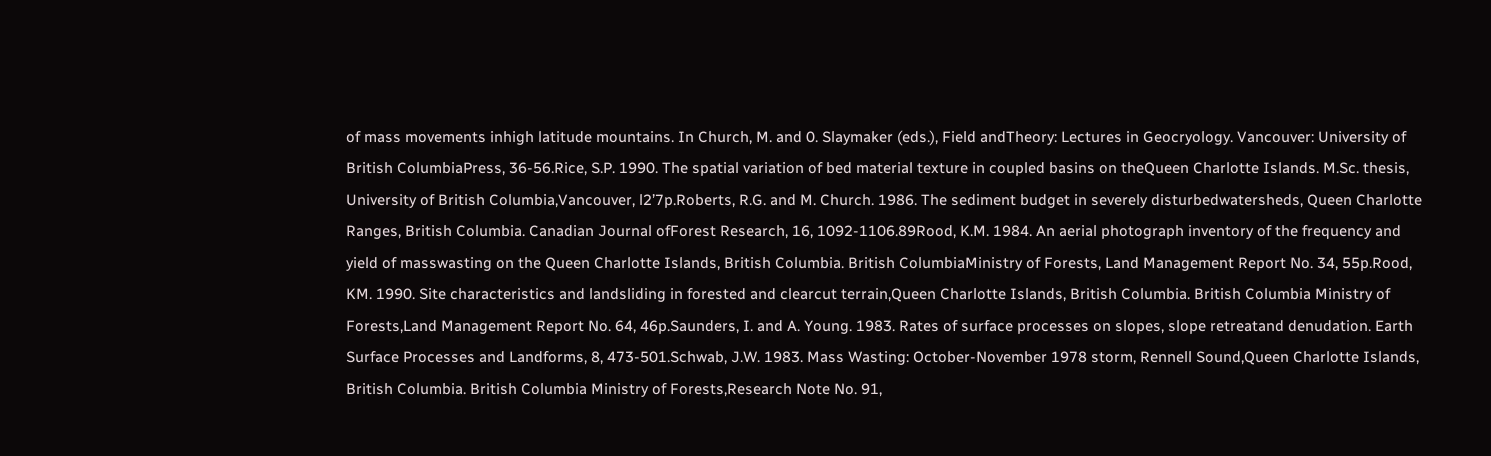of mass movements inhigh latitude mountains. In Church, M. and 0. Slaymaker (eds.), Field andTheory: Lectures in Geocryology. Vancouver: University of British ColumbiaPress, 36-56.Rice, S.P. 1990. The spatial variation of bed material texture in coupled basins on theQueen Charlotte Islands. M.Sc. thesis, University of British Columbia,Vancouver, l2’7p.Roberts, R.G. and M. Church. 1986. The sediment budget in severely disturbedwatersheds, Queen Charlotte Ranges, British Columbia. Canadian Journal ofForest Research, 16, 1092-1106.89Rood, K.M. 1984. An aerial photograph inventory of the frequency and yield of masswasting on the Queen Charlotte Islands, British Columbia. British ColumbiaMinistry of Forests, Land Management Report No. 34, 55p.Rood, KM. 1990. Site characteristics and landsliding in forested and clearcut terrain,Queen Charlotte Islands, British Columbia. British Columbia Ministry of Forests,Land Management Report No. 64, 46p.Saunders, I. and A. Young. 1983. Rates of surface processes on slopes, slope retreatand denudation. Earth Surface Processes and Landforms, 8, 473-501.Schwab, J.W. 1983. Mass Wasting: October-November 1978 storm, Rennell Sound,Queen Charlotte Islands, British Columbia. British Columbia Ministry of Forests,Research Note No. 91,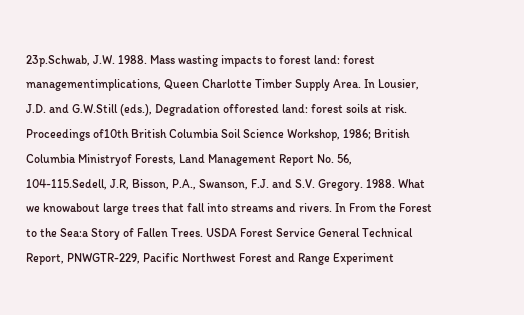23p.Schwab, J.W. 1988. Mass wasting impacts to forest land: forest managementimplications, Queen Charlotte Timber Supply Area. In Lousier, J.D. and G.W.Still (eds.), Degradation offorested land: forest soils at risk. Proceedings of10th British Columbia Soil Science Workshop, 1986; British Columbia Ministryof Forests, Land Management Report No. 56, 104-115.Sedell, J.R, Bisson, P.A., Swanson, F.J. and S.V. Gregory. 1988. What we knowabout large trees that fall into streams and rivers. In From the Forest to the Sea:a Story of Fallen Trees. USDA Forest Service General Technical Report, PNWGTR-229, Pacific Northwest Forest and Range Experiment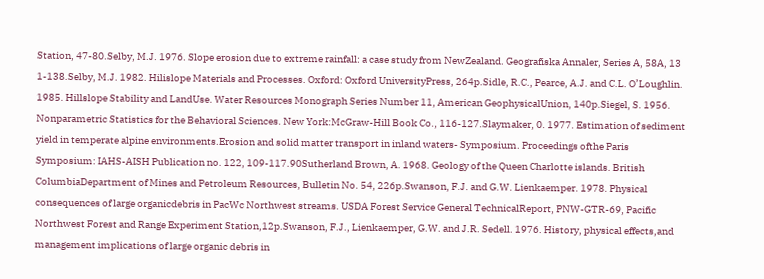Station, 47-80.Selby, M.J. 1976. Slope erosion due to extreme rainfall: a case study from NewZealand. Geografiska Annaler, Series A, 58A, 13 1-138.Selby, M.J. 1982. Hilislope Materials and Processes. Oxford: Oxford UniversityPress, 264p.Sidle, R.C., Pearce, A.J. and C.L. O’Loughlin. 1985. Hillslope Stability and LandUse. Water Resources Monograph Series Number 11, American GeophysicalUnion, 140p.Siegel, S. 1956. Nonparametric Statistics for the Behavioral Sciences. New York:McGraw-Hill Book Co., 116-127.Slaymaker, 0. 1977. Estimation of sediment yield in temperate alpine environments.Erosion and solid matter transport in inland waters- Symposium. Proceedings ofthe Paris Symposium: IAHS-AISH Publication no. 122, 109-117.90Sutherland Brown, A. 1968. Geology of the Queen Charlotte islands. British ColumbiaDepartment of Mines and Petroleum Resources, Bulletin No. 54, 226p.Swanson, F.J. and G.W. Lienkaemper. 1978. Physical consequences of large organicdebris in PacWc Northwest streams. USDA Forest Service General TechnicalReport, PNW-GTR-69, Pacific Northwest Forest and Range Experiment Station,12p.Swanson, F.J., Lienkaemper, G.W. and J.R. Sedell. 1976. History, physical effects,and management implications of large organic debris in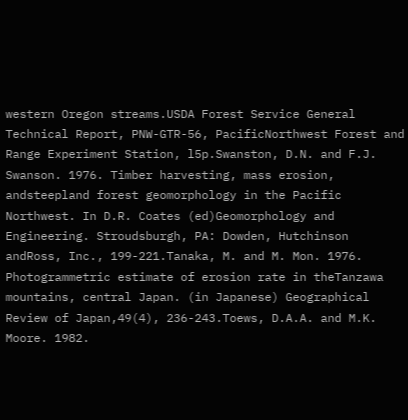western Oregon streams.USDA Forest Service General Technical Report, PNW-GTR-56, PacificNorthwest Forest and Range Experiment Station, l5p.Swanston, D.N. and F.J. Swanson. 1976. Timber harvesting, mass erosion, andsteepland forest geomorphology in the Pacific Northwest. In D.R. Coates (ed)Geomorphology and Engineering. Stroudsburgh, PA: Dowden, Hutchinson andRoss, Inc., 199-221.Tanaka, M. and M. Mon. 1976. Photogrammetric estimate of erosion rate in theTanzawa mountains, central Japan. (in Japanese) Geographical Review of Japan,49(4), 236-243.Toews, D.A.A. and M.K. Moore. 1982.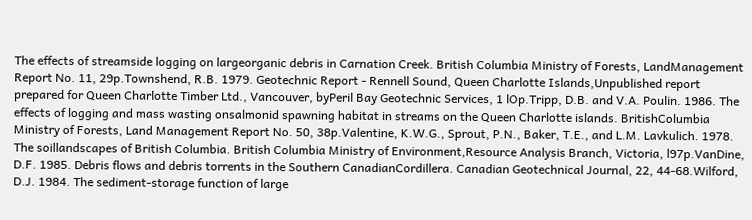The effects of streamside logging on largeorganic debris in Carnation Creek. British Columbia Ministry of Forests, LandManagement Report No. 11, 29p.Townshend, R.B. 1979. Geotechnic Report - Rennell Sound, Queen Charlotte Islands,Unpublished report prepared for Queen Charlotte Timber Ltd., Vancouver, byPeril Bay Geotechnic Services, 1 lOp.Tripp, D.B. and V.A. Poulin. 1986. The effects of logging and mass wasting onsalmonid spawning habitat in streams on the Queen Charlotte islands. BritishColumbia Ministry of Forests, Land Management Report No. 50, 38p.Valentine, K.W.G., Sprout, P.N., Baker, T.E., and L.M. Lavkulich. 1978. The soillandscapes of British Columbia. British Columbia Ministry of Environment,Resource Analysis Branch, Victoria, l97p.VanDine, D.F. 1985. Debris flows and debris torrents in the Southern CanadianCordillera. Canadian Geotechnical Journal, 22, 44-68.Wilford, D.J. 1984. The sediment-storage function of large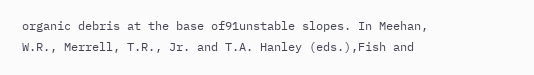organic debris at the base of91unstable slopes. In Meehan, W.R., Merrell, T.R., Jr. and T.A. Hanley (eds.),Fish and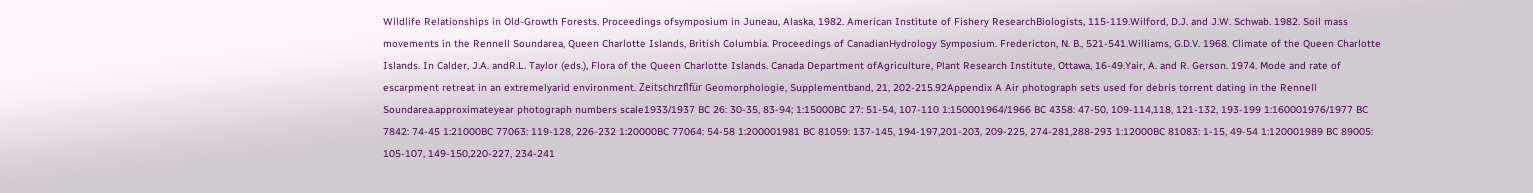Wildlife Relationships in Old-Growth Forests. Proceedings ofsymposium in Juneau, Alaska, 1982. American Institute of Fishery ResearchBiologists, 115-119.Wilford, D.J. and J.W. Schwab. 1982. Soil mass movements in the Rennell Soundarea, Queen Charlotte Islands, British Columbia. Proceedings of CanadianHydrology Symposium. Fredericton, N. B., 521-541.Williams, G.D.V. 1968. Climate of the Queen Charlotte Islands. In Calder, J.A. andR.L. Taylor (eds.), Flora of the Queen Charlotte Islands. Canada Department ofAgriculture, Plant Research Institute, Ottawa, 16-49.Yair, A. and R. Gerson. 1974. Mode and rate of escarpment retreat in an extremelyarid environment. Zeitschrzflfür Geomorphologie, Supplementband, 21, 202-215.92Appendix A Air photograph sets used for debris torrent dating in the Rennell Soundarea.approximateyear photograph numbers scale1933/1937 BC 26: 30-35, 83-94; 1:15000BC 27: 51-54, 107-110 1:150001964/1966 BC 4358: 47-50, 109-114,118, 121-132, 193-199 1:160001976/1977 BC 7842: 74-45 1:21000BC 77063: 119-128, 226-232 1:20000BC 77064: 54-58 1:200001981 BC 81059: 137-145, 194-197,201-203, 209-225, 274-281,288-293 1:12000BC 81083: 1-15, 49-54 1:120001989 BC 89005: 105-107, 149-150,220-227, 234-241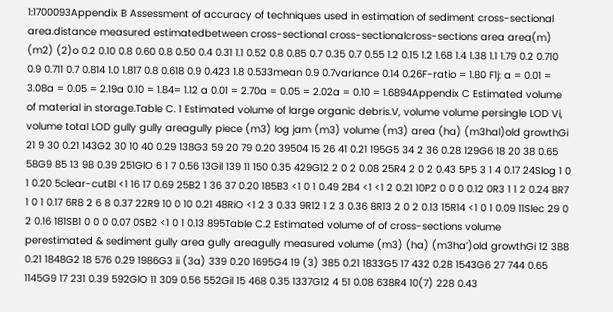1:1700093Appendix B Assessment of accuracy of techniques used in estimation of sediment cross-sectional area.distance measured estimatedbetween cross-sectional cross-sectionalcross-sections area area(m) (m2) (2)o 0.2 0.10 0.8 0.60 0.8 0.50 0.4 0.31 1.1 0.52 0.8 0.85 0.7 0.35 0.7 0.55 1.2 0.15 1.2 1.68 1.4 1.38 1.1 1.79 0.2 0.710 0.9 0.711 0.7 0.814 1.0 1.817 0.8 0.618 0.9 0.423 1.8 0.533mean 0.9 0.7variance 0.14 0.26F-ratio = 1.80 F1j: a = 0.01 = 3.08a = 0.05 = 2.19a 0.10 = 1.84= 1.12 a 0.01 = 2.70a = 0.05 = 2.02a = 0.10 = 1.6894Appendix C Estimated volume of material in storage.Table C. 1 Estimated volume of large organic debris.V, volume volume persingle LOD Vi, volume total LOD gully gully areagully piece (m3) log jam (m3) volume (m3) area (ha) (m3hal)old growthGi 21 9 30 0.21 143G2 30 10 40 0.29 138G3 59 20 79 0.20 39504 15 26 41 0.21 195G5 34 2 36 0.28 129G6 18 20 38 0.65 58G9 85 13 98 0.39 251GlO 6 1 7 0.56 13Gil 139 11 150 0.35 429G12 2 0 2 0.08 25R4 2 0 2 0.43 5P5 3 1 4 0.17 24Slog 1 0 1 0.20 5clear-cutBl <1 16 17 0.69 25B2 1 36 37 0.20 185B3 <1 0 1 0.49 2B4 <1 <1 2 0.21 10P2 0 0 0 0.12 0R3 1 1 2 0.24 8R7 1 0 1 0.17 6R8 2 6 8 0.37 22R9 10 0 10 0.21 48RiO <1 2 3 0.33 9R12 1 2 3 0.36 8R13 2 0 2 0.13 15R14 <1 0 1 0.09 11Slec 29 0 2 0.16 181SB1 0 0 0 0.07 0SB2 <1 0 1 0.13 895Table C.2 Estimated volume of of cross-sections volume perestimated & sediment gully area gully areagully measured volume (m3) (ha) (m3ha’)old growthGi 12 388 0.21 1848G2 18 576 0.29 1986G3 ii (3a) 339 0.20 1695G4 19 (3) 385 0.21 1833G5 17 432 0.28 1543G6 27 744 0.65 1145G9 17 231 0.39 592GlO 11 309 0.56 552Gil 15 468 0.35 1337G12 4 51 0.08 638R4 10(7) 228 0.43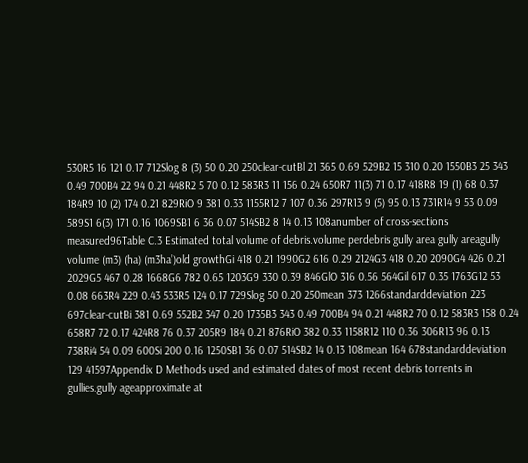530R5 16 121 0.17 712Slog 8 (3) 50 0.20 250clear-cutBl 21 365 0.69 529B2 15 310 0.20 1550B3 25 343 0.49 700B4 22 94 0.21 448R2 5 70 0.12 583R3 11 156 0.24 650R7 11(3) 71 0.17 418R8 19 (1) 68 0.37 184R9 10 (2) 174 0.21 829RiO 9 381 0.33 1155R12 7 107 0.36 297R13 9 (5) 95 0.13 731R14 9 53 0.09 589S1 6(3) 171 0.16 1069SB1 6 36 0.07 514SB2 8 14 0.13 108anumber of cross-sections measured96Table C.3 Estimated total volume of debris.volume perdebris gully area gully areagully volume (m3) (ha) (m3ha’)old growthGi 418 0.21 1990G2 616 0.29 2124G3 418 0.20 2090G4 426 0.21 2029G5 467 0.28 1668G6 782 0.65 1203G9 330 0.39 846GlO 316 0.56 564Gil 617 0.35 1763G12 53 0.08 663R4 229 0.43 533R5 124 0.17 729Slog 50 0.20 250mean 373 1266standarddeviation 223 697clear-cutBi 381 0.69 552B2 347 0.20 1735B3 343 0.49 700B4 94 0.21 448R2 70 0.12 583R3 158 0.24 658R7 72 0.17 424R8 76 0.37 205R9 184 0.21 876RiO 382 0.33 1158R12 110 0.36 306R13 96 0.13 738Ri4 54 0.09 600Si 200 0.16 1250SB1 36 0.07 514SB2 14 0.13 108mean 164 678standarddeviation 129 41597Appendix D Methods used and estimated dates of most recent debris torrents in gullies.gully ageapproximate at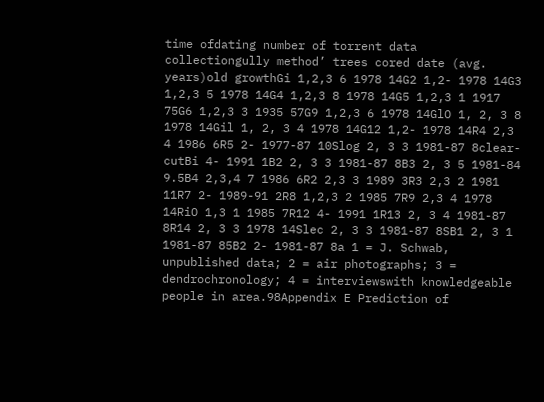time ofdating number of torrent data collectiongully method’ trees cored date (avg. years)old growthGi 1,2,3 6 1978 14G2 1,2- 1978 14G3 1,2,3 5 1978 14G4 1,2,3 8 1978 14G5 1,2,3 1 1917 75G6 1,2,3 3 1935 57G9 1,2,3 6 1978 14GlO 1, 2, 3 8 1978 14Gil 1, 2, 3 4 1978 14G12 1,2- 1978 14R4 2,3 4 1986 6R5 2- 1977-87 10Slog 2, 3 3 1981-87 8clear-cutBi 4- 1991 1B2 2, 3 3 1981-87 8B3 2, 3 5 1981-84 9.5B4 2,3,4 7 1986 6R2 2,3 3 1989 3R3 2,3 2 1981 11R7 2- 1989-91 2R8 1,2,3 2 1985 7R9 2,3 4 1978 14RiO 1,3 1 1985 7R12 4- 1991 1R13 2, 3 4 1981-87 8R14 2, 3 3 1978 14Slec 2, 3 3 1981-87 8SB1 2, 3 1 1981-87 85B2 2- 1981-87 8a 1 = J. Schwab, unpublished data; 2 = air photographs; 3 = dendrochronology; 4 = interviewswith knowledgeable people in area.98Appendix E Prediction of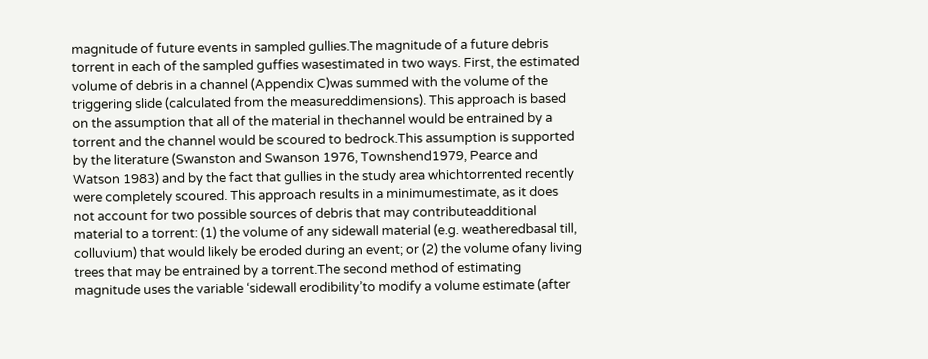magnitude of future events in sampled gullies.The magnitude of a future debris torrent in each of the sampled guffies wasestimated in two ways. First, the estimated volume of debris in a channel (Appendix C)was summed with the volume of the triggering slide (calculated from the measureddimensions). This approach is based on the assumption that all of the material in thechannel would be entrained by a torrent and the channel would be scoured to bedrock.This assumption is supported by the literature (Swanston and Swanson 1976, Townshend1979, Pearce and Watson 1983) and by the fact that gullies in the study area whichtorrented recently were completely scoured. This approach results in a minimumestimate, as it does not account for two possible sources of debris that may contributeadditional material to a torrent: (1) the volume of any sidewall material (e.g. weatheredbasal till, colluvium) that would likely be eroded during an event; or (2) the volume ofany living trees that may be entrained by a torrent.The second method of estimating magnitude uses the variable ‘sidewall erodibility’to modify a volume estimate (after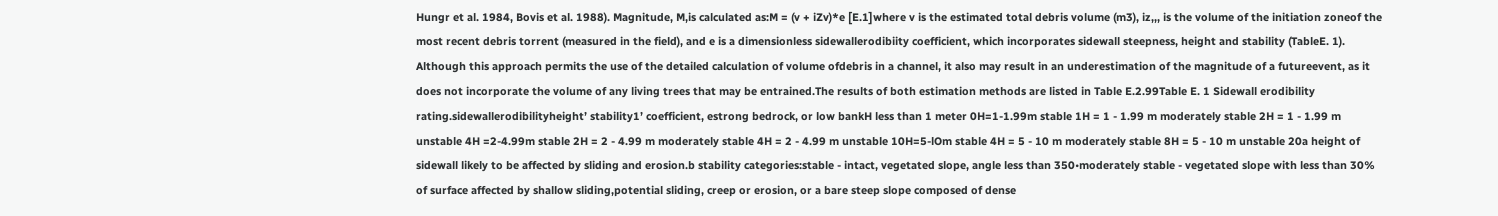Hungr et al. 1984, Bovis et al. 1988). Magnitude, M,is calculated as:M = (v + iZv)*e [E.1]where v is the estimated total debris volume (m3), iz,,, is the volume of the initiation zoneof the most recent debris torrent (measured in the field), and e is a dimensionless sidewallerodibiity coefficient, which incorporates sidewall steepness, height and stability (TableE. 1). Although this approach permits the use of the detailed calculation of volume ofdebris in a channel, it also may result in an underestimation of the magnitude of a futureevent, as it does not incorporate the volume of any living trees that may be entrained.The results of both estimation methods are listed in Table E.2.99Table E. 1 Sidewall erodibility rating.sidewallerodibilityheight’ stability1’ coefficient, estrong bedrock, or low bankH less than 1 meter 0H=1-1.99m stable 1H = 1 - 1.99 m moderately stable 2H = 1 - 1.99 m unstable 4H =2-4.99m stable 2H = 2 - 4.99 m moderately stable 4H = 2 - 4.99 m unstable 10H=5-lOm stable 4H = 5 - 10 m moderately stable 8H = 5 - 10 m unstable 20a height of sidewall likely to be affected by sliding and erosion.b stability categories:stable - intact, vegetated slope, angle less than 350•moderately stable - vegetated slope with less than 30% of surface affected by shallow sliding,potential sliding, creep or erosion, or a bare steep slope composed of dense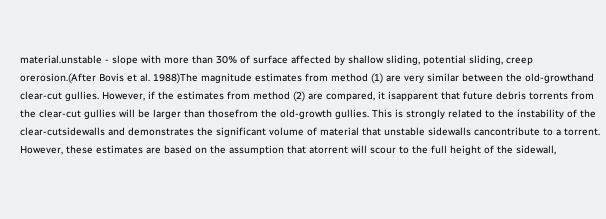material.unstable - slope with more than 30% of surface affected by shallow sliding, potential sliding, creep orerosion.(After Bovis et al. 1988)The magnitude estimates from method (1) are very similar between the old-growthand clear-cut gullies. However, if the estimates from method (2) are compared, it isapparent that future debris torrents from the clear-cut gullies will be larger than thosefrom the old-growth gullies. This is strongly related to the instability of the clear-cutsidewalls and demonstrates the significant volume of material that unstable sidewalls cancontribute to a torrent. However, these estimates are based on the assumption that atorrent will scour to the full height of the sidewall,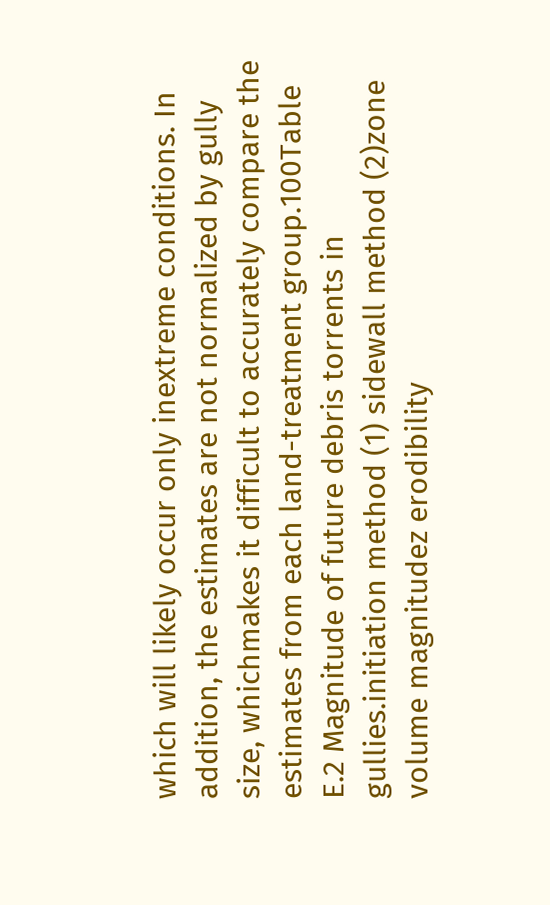which will likely occur only inextreme conditions. In addition, the estimates are not normalized by gully size, whichmakes it difficult to accurately compare the estimates from each land-treatment group.100Table E.2 Magnitude of future debris torrents in gullies.initiation method (1) sidewall method (2)zone volume magnitudez erodibility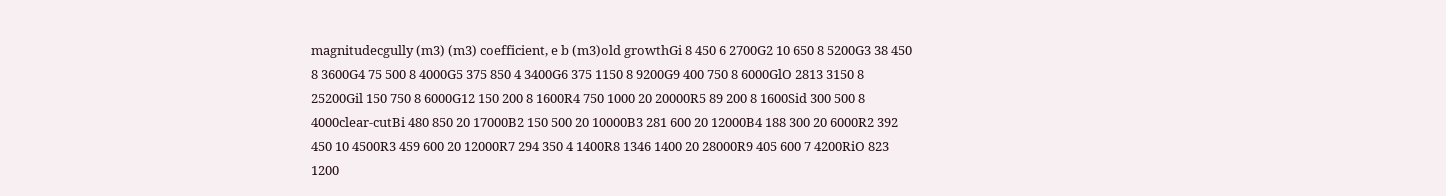magnitudecgully (m3) (m3) coefficient, e b (m3)old growthGi 8 450 6 2700G2 10 650 8 5200G3 38 450 8 3600G4 75 500 8 4000G5 375 850 4 3400G6 375 1150 8 9200G9 400 750 8 6000GlO 2813 3150 8 25200Gil 150 750 8 6000G12 150 200 8 1600R4 750 1000 20 20000R5 89 200 8 1600Sid 300 500 8 4000clear-cutBi 480 850 20 17000B2 150 500 20 10000B3 281 600 20 12000B4 188 300 20 6000R2 392 450 10 4500R3 459 600 20 12000R7 294 350 4 1400R8 1346 1400 20 28000R9 405 600 7 4200RiO 823 1200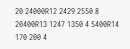20 24000R12 2429 2550 8 20400R13 1247 1350 4 5400R14 170 200 4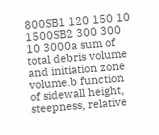800SB1 120 150 10 1500SB2 300 300 10 3000a sum of total debris volume and initiation zone volume.b function of sidewall height, steepness, relative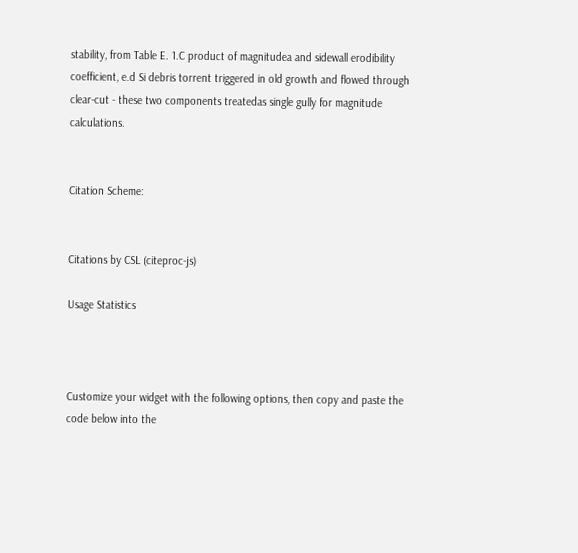stability, from Table E. 1.C product of magnitudea and sidewall erodibility coefficient, e.d Si debris torrent triggered in old growth and flowed through clear-cut - these two components treatedas single gully for magnitude calculations.


Citation Scheme:


Citations by CSL (citeproc-js)

Usage Statistics



Customize your widget with the following options, then copy and paste the code below into the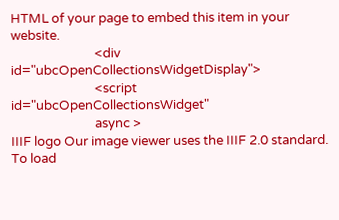HTML of your page to embed this item in your website.
                            <div id="ubcOpenCollectionsWidgetDisplay">
                            <script id="ubcOpenCollectionsWidget"
                            async >
IIIF logo Our image viewer uses the IIIF 2.0 standard. To load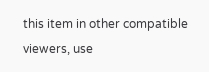this item in other compatible viewers, use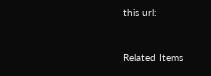this url:


Related Items